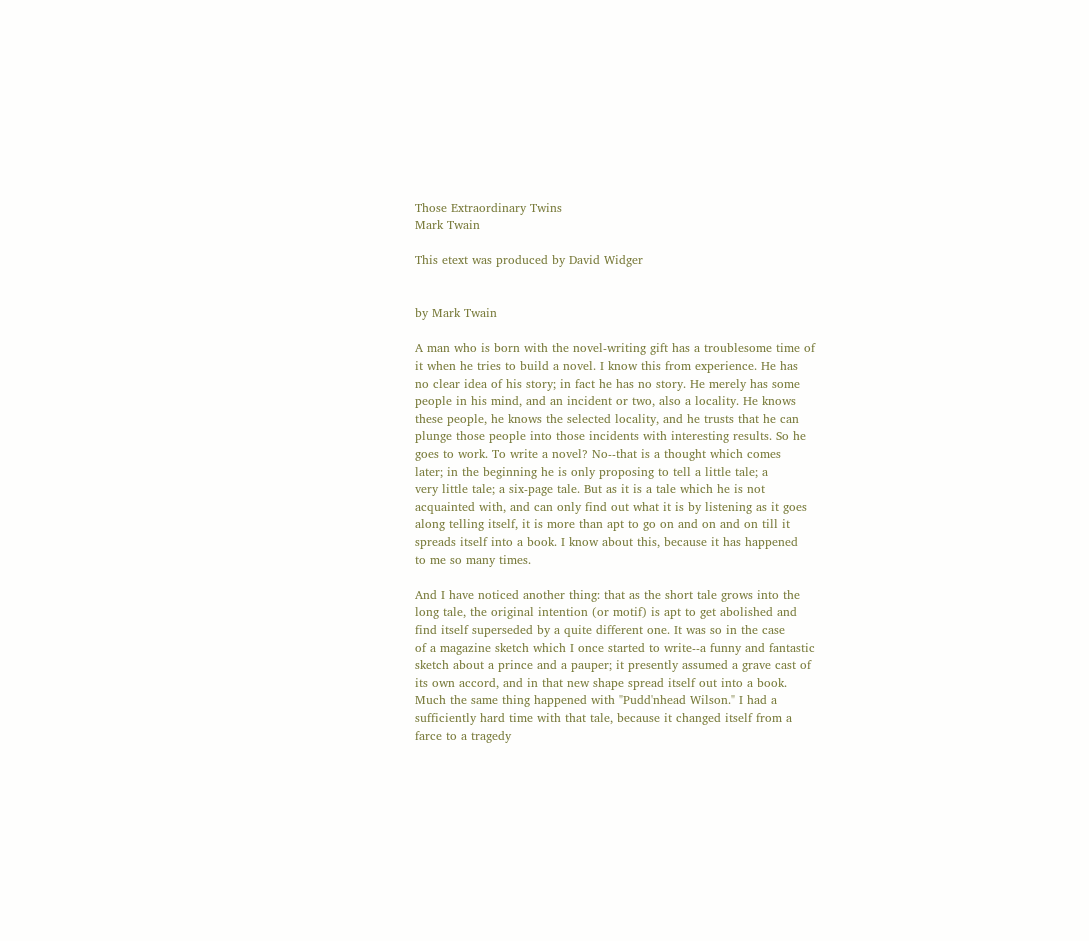Those Extraordinary Twins
Mark Twain

This etext was produced by David Widger


by Mark Twain

A man who is born with the novel-writing gift has a troublesome time of
it when he tries to build a novel. I know this from experience. He has
no clear idea of his story; in fact he has no story. He merely has some
people in his mind, and an incident or two, also a locality. He knows
these people, he knows the selected locality, and he trusts that he can
plunge those people into those incidents with interesting results. So he
goes to work. To write a novel? No--that is a thought which comes
later; in the beginning he is only proposing to tell a little tale; a
very little tale; a six-page tale. But as it is a tale which he is not
acquainted with, and can only find out what it is by listening as it goes
along telling itself, it is more than apt to go on and on and on till it
spreads itself into a book. I know about this, because it has happened
to me so many times.

And I have noticed another thing: that as the short tale grows into the
long tale, the original intention (or motif) is apt to get abolished and
find itself superseded by a quite different one. It was so in the case
of a magazine sketch which I once started to write--a funny and fantastic
sketch about a prince and a pauper; it presently assumed a grave cast of
its own accord, and in that new shape spread itself out into a book.
Much the same thing happened with "Pudd'nhead Wilson." I had a
sufficiently hard time with that tale, because it changed itself from a
farce to a tragedy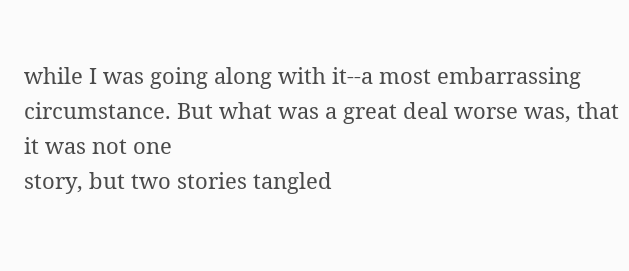while I was going along with it--a most embarrassing
circumstance. But what was a great deal worse was, that it was not one
story, but two stories tangled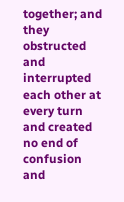together; and they obstructed and
interrupted each other at every turn and created no end of confusion and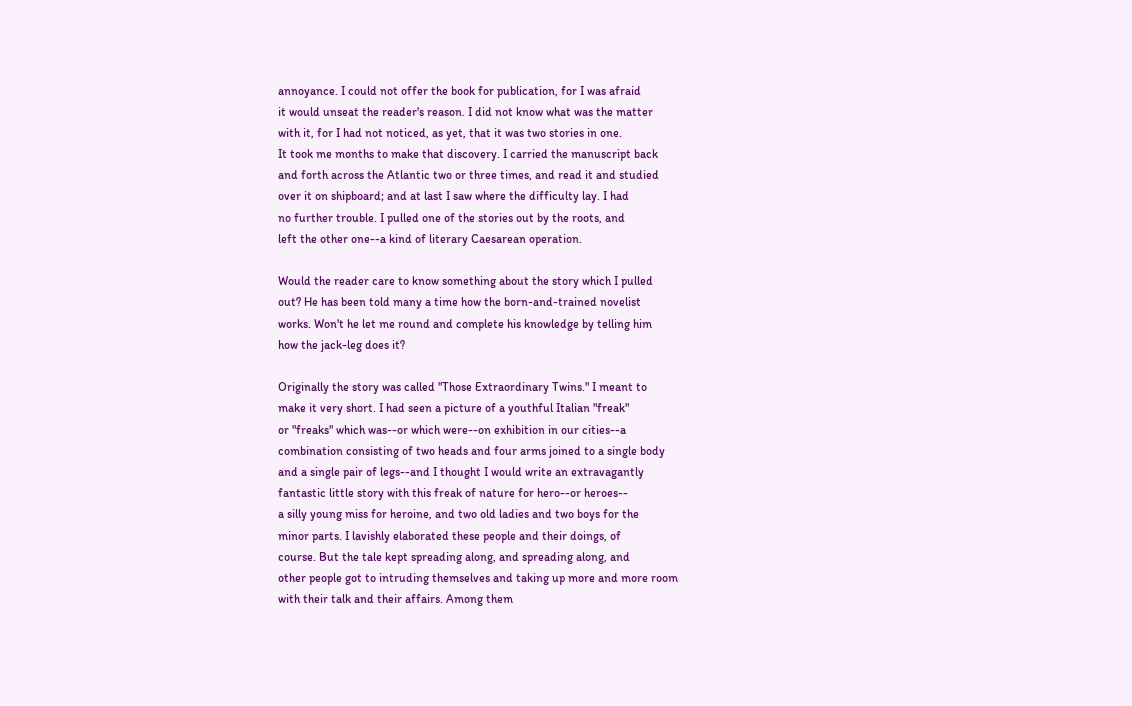annoyance. I could not offer the book for publication, for I was afraid
it would unseat the reader's reason. I did not know what was the matter
with it, for I had not noticed, as yet, that it was two stories in one.
It took me months to make that discovery. I carried the manuscript back
and forth across the Atlantic two or three times, and read it and studied
over it on shipboard; and at last I saw where the difficulty lay. I had
no further trouble. I pulled one of the stories out by the roots, and
left the other one--a kind of literary Caesarean operation.

Would the reader care to know something about the story which I pulled
out? He has been told many a time how the born-and-trained novelist
works. Won't he let me round and complete his knowledge by telling him
how the jack-leg does it?

Originally the story was called "Those Extraordinary Twins." I meant to
make it very short. I had seen a picture of a youthful Italian "freak"
or "freaks" which was--or which were--on exhibition in our cities--a
combination consisting of two heads and four arms joined to a single body
and a single pair of legs--and I thought I would write an extravagantly
fantastic little story with this freak of nature for hero--or heroes--
a silly young miss for heroine, and two old ladies and two boys for the
minor parts. I lavishly elaborated these people and their doings, of
course. But the tale kept spreading along, and spreading along, and
other people got to intruding themselves and taking up more and more room
with their talk and their affairs. Among them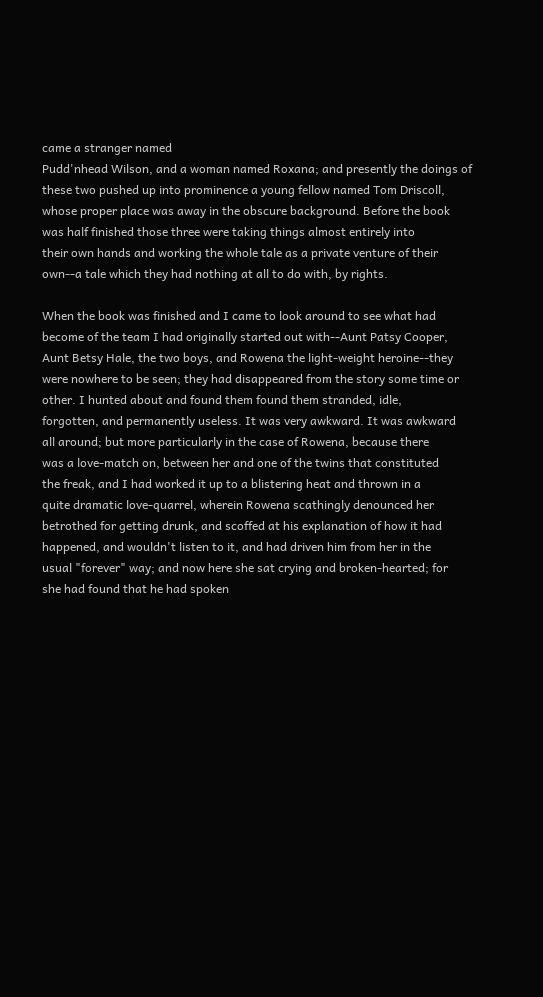came a stranger named
Pudd'nhead Wilson, and a woman named Roxana; and presently the doings of
these two pushed up into prominence a young fellow named Tom Driscoll,
whose proper place was away in the obscure background. Before the book
was half finished those three were taking things almost entirely into
their own hands and working the whole tale as a private venture of their
own--a tale which they had nothing at all to do with, by rights.

When the book was finished and I came to look around to see what had
become of the team I had originally started out with--Aunt Patsy Cooper,
Aunt Betsy Hale, the two boys, and Rowena the light-weight heroine--they
were nowhere to be seen; they had disappeared from the story some time or
other. I hunted about and found them found them stranded, idle,
forgotten, and permanently useless. It was very awkward. It was awkward
all around; but more particularly in the case of Rowena, because there
was a love-match on, between her and one of the twins that constituted
the freak, and I had worked it up to a blistering heat and thrown in a
quite dramatic love-quarrel, wherein Rowena scathingly denounced her
betrothed for getting drunk, and scoffed at his explanation of how it had
happened, and wouldn't listen to it, and had driven him from her in the
usual "forever" way; and now here she sat crying and broken-hearted; for
she had found that he had spoken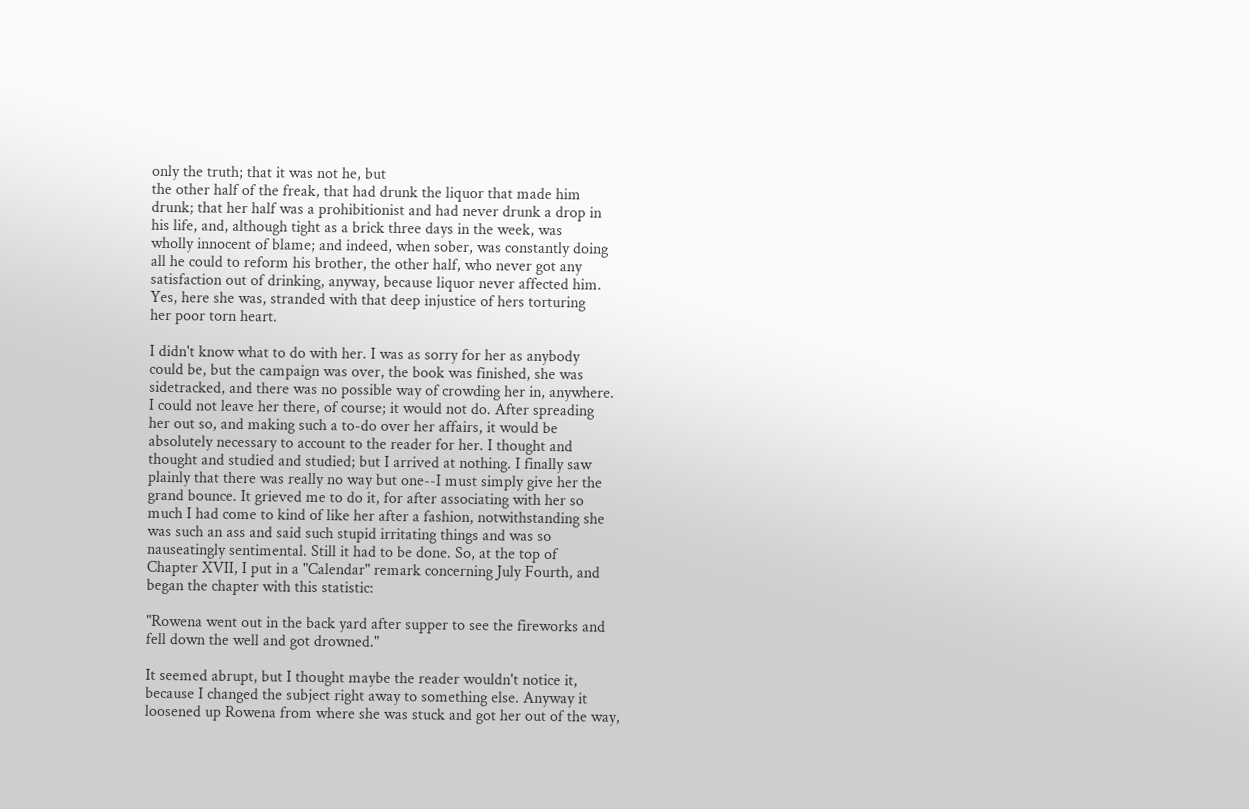only the truth; that it was not he, but
the other half of the freak, that had drunk the liquor that made him
drunk; that her half was a prohibitionist and had never drunk a drop in
his life, and, although tight as a brick three days in the week, was
wholly innocent of blame; and indeed, when sober, was constantly doing
all he could to reform his brother, the other half, who never got any
satisfaction out of drinking, anyway, because liquor never affected him.
Yes, here she was, stranded with that deep injustice of hers torturing
her poor torn heart.

I didn't know what to do with her. I was as sorry for her as anybody
could be, but the campaign was over, the book was finished, she was
sidetracked, and there was no possible way of crowding her in, anywhere.
I could not leave her there, of course; it would not do. After spreading
her out so, and making such a to-do over her affairs, it would be
absolutely necessary to account to the reader for her. I thought and
thought and studied and studied; but I arrived at nothing. I finally saw
plainly that there was really no way but one--I must simply give her the
grand bounce. It grieved me to do it, for after associating with her so
much I had come to kind of like her after a fashion, notwithstanding she
was such an ass and said such stupid irritating things and was so
nauseatingly sentimental. Still it had to be done. So, at the top of
Chapter XVII, I put in a "Calendar" remark concerning July Fourth, and
began the chapter with this statistic:

"Rowena went out in the back yard after supper to see the fireworks and
fell down the well and got drowned."

It seemed abrupt, but I thought maybe the reader wouldn't notice it,
because I changed the subject right away to something else. Anyway it
loosened up Rowena from where she was stuck and got her out of the way,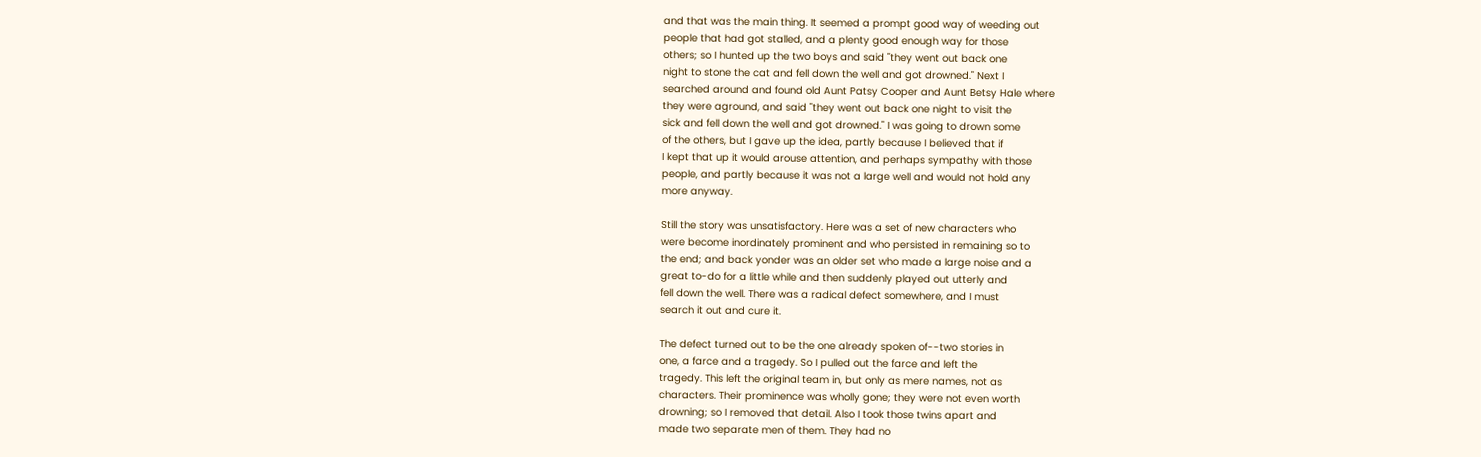and that was the main thing. It seemed a prompt good way of weeding out
people that had got stalled, and a plenty good enough way for those
others; so I hunted up the two boys and said "they went out back one
night to stone the cat and fell down the well and got drowned." Next I
searched around and found old Aunt Patsy Cooper and Aunt Betsy Hale where
they were aground, and said "they went out back one night to visit the
sick and fell down the well and got drowned." I was going to drown some
of the others, but I gave up the idea, partly because I believed that if
I kept that up it would arouse attention, and perhaps sympathy with those
people, and partly because it was not a large well and would not hold any
more anyway.

Still the story was unsatisfactory. Here was a set of new characters who
were become inordinately prominent and who persisted in remaining so to
the end; and back yonder was an older set who made a large noise and a
great to-do for a little while and then suddenly played out utterly and
fell down the well. There was a radical defect somewhere, and I must
search it out and cure it.

The defect turned out to be the one already spoken of--two stories in
one, a farce and a tragedy. So I pulled out the farce and left the
tragedy. This left the original team in, but only as mere names, not as
characters. Their prominence was wholly gone; they were not even worth
drowning; so I removed that detail. Also I took those twins apart and
made two separate men of them. They had no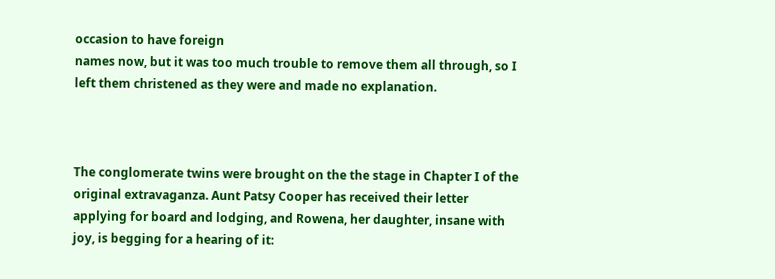occasion to have foreign
names now, but it was too much trouble to remove them all through, so I
left them christened as they were and made no explanation.



The conglomerate twins were brought on the the stage in Chapter I of the
original extravaganza. Aunt Patsy Cooper has received their letter
applying for board and lodging, and Rowena, her daughter, insane with
joy, is begging for a hearing of it: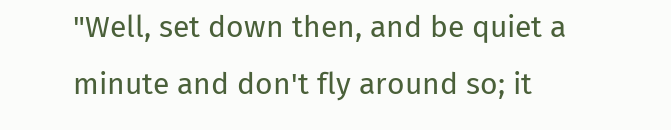"Well, set down then, and be quiet a minute and don't fly around so; it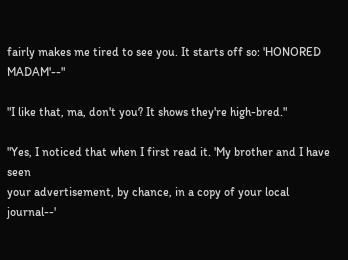fairly makes me tired to see you. It starts off so: 'HONORED MADAM'--"

"I like that, ma, don't you? It shows they're high-bred."

"Yes, I noticed that when I first read it. 'My brother and I have seen
your advertisement, by chance, in a copy of your local journal--'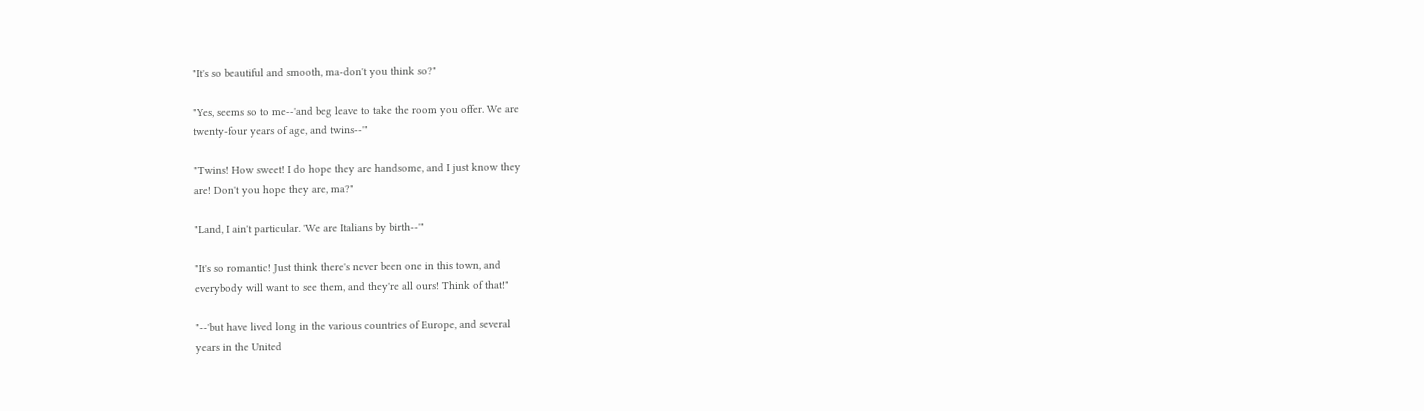"It's so beautiful and smooth, ma-don't you think so?"

"Yes, seems so to me--'and beg leave to take the room you offer. We are
twenty-four years of age, and twins--'"

"Twins! How sweet! I do hope they are handsome, and I just know they
are! Don't you hope they are, ma?"

"Land, I ain't particular. 'We are Italians by birth--'"

"It's so romantic! Just think there's never been one in this town, and
everybody will want to see them, and they're all ours! Think of that!"

"--'but have lived long in the various countries of Europe, and several
years in the United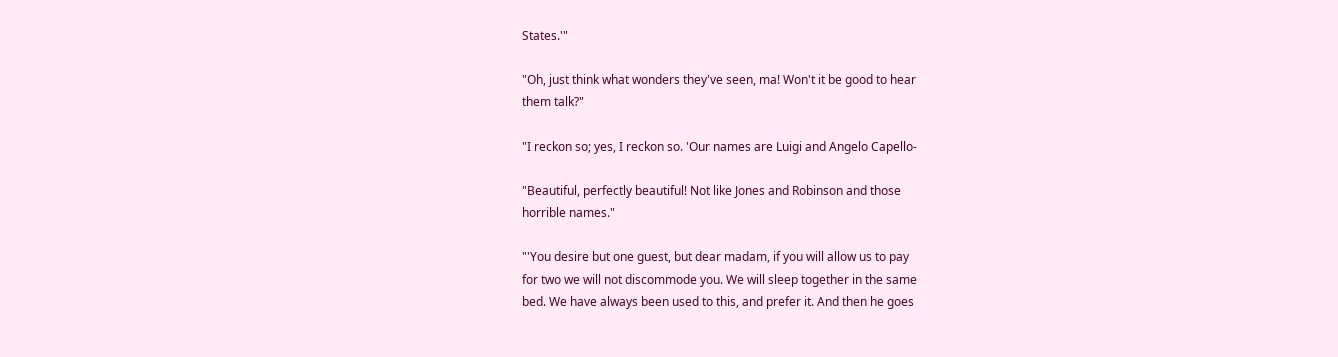States.'"

"Oh, just think what wonders they've seen, ma! Won't it be good to hear
them talk?"

"I reckon so; yes, I reckon so. 'Our names are Luigi and Angelo Capello-

"Beautiful, perfectly beautiful! Not like Jones and Robinson and those
horrible names."

"'You desire but one guest, but dear madam, if you will allow us to pay
for two we will not discommode you. We will sleep together in the same
bed. We have always been used to this, and prefer it. And then he goes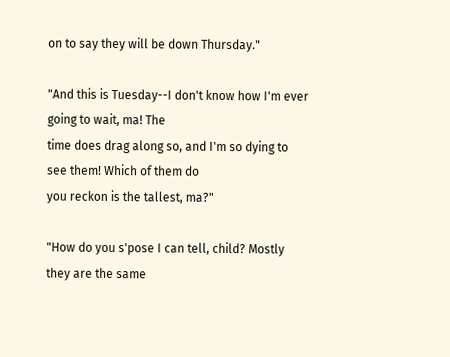on to say they will be down Thursday."

"And this is Tuesday--I don't know how I'm ever going to wait, ma! The
time does drag along so, and I'm so dying to see them! Which of them do
you reckon is the tallest, ma?"

"How do you s'pose I can tell, child? Mostly they are the same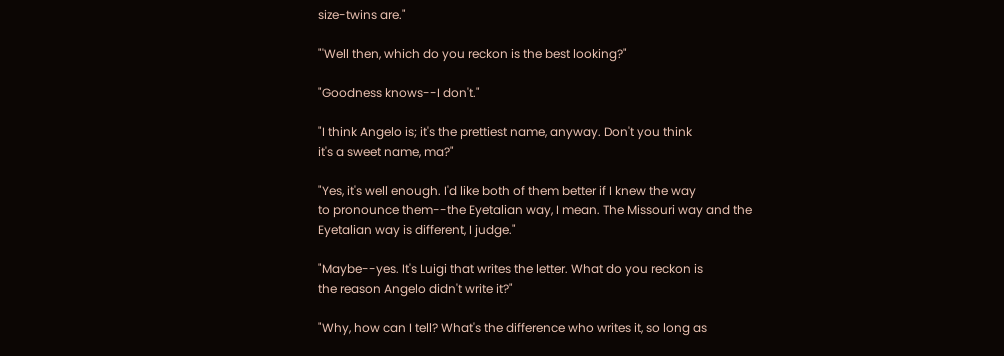size-twins are."

"'Well then, which do you reckon is the best looking?"

"Goodness knows--I don't."

"I think Angelo is; it's the prettiest name, anyway. Don't you think
it's a sweet name, ma?"

"Yes, it's well enough. I'd like both of them better if I knew the way
to pronounce them--the Eyetalian way, I mean. The Missouri way and the
Eyetalian way is different, I judge."

"Maybe--yes. It's Luigi that writes the letter. What do you reckon is
the reason Angelo didn't write it?"

"Why, how can I tell? What's the difference who writes it, so long as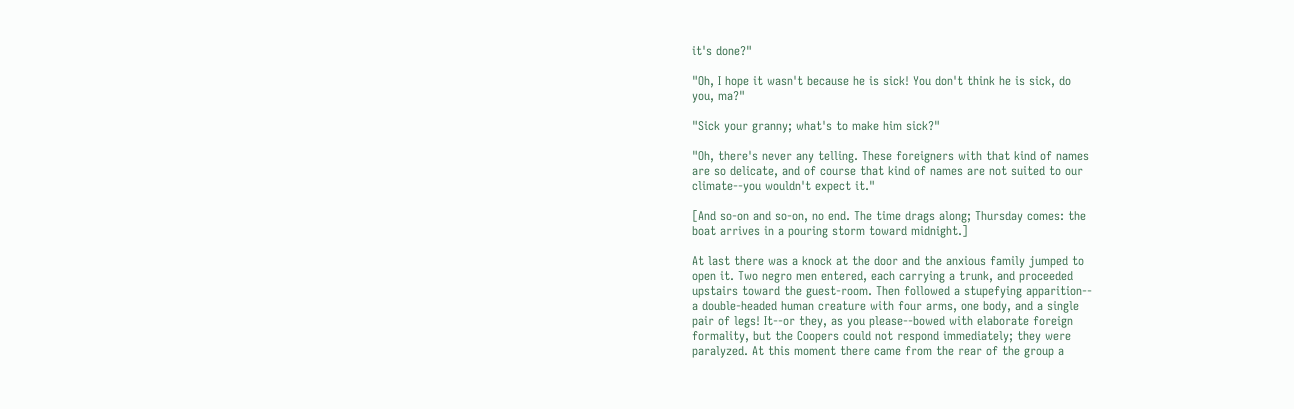it's done?"

"Oh, I hope it wasn't because he is sick! You don't think he is sick, do
you, ma?"

"Sick your granny; what's to make him sick?"

"Oh, there's never any telling. These foreigners with that kind of names
are so delicate, and of course that kind of names are not suited to our
climate--you wouldn't expect it."

[And so-on and so-on, no end. The time drags along; Thursday comes: the
boat arrives in a pouring storm toward midnight.]

At last there was a knock at the door and the anxious family jumped to
open it. Two negro men entered, each carrying a trunk, and proceeded
upstairs toward the guest-room. Then followed a stupefying apparition--
a double-headed human creature with four arms, one body, and a single
pair of legs! It--or they, as you please--bowed with elaborate foreign
formality, but the Coopers could not respond immediately; they were
paralyzed. At this moment there came from the rear of the group a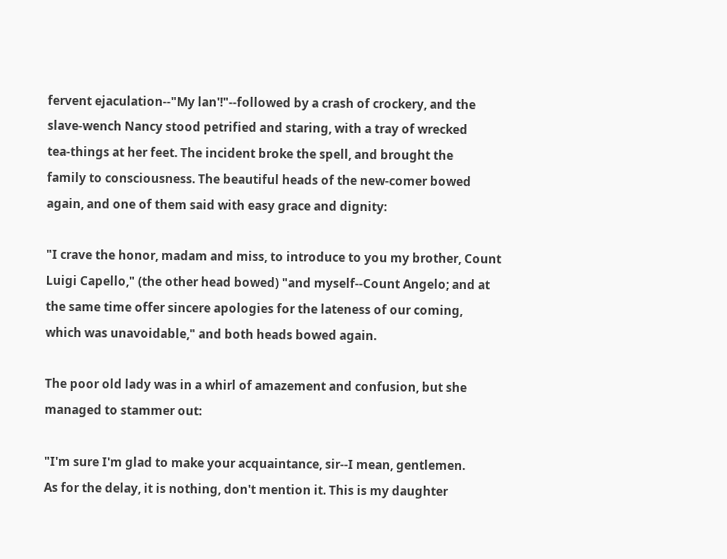fervent ejaculation--"My lan'!"--followed by a crash of crockery, and the
slave-wench Nancy stood petrified and staring, with a tray of wrecked
tea-things at her feet. The incident broke the spell, and brought the
family to consciousness. The beautiful heads of the new-comer bowed
again, and one of them said with easy grace and dignity:

"I crave the honor, madam and miss, to introduce to you my brother, Count
Luigi Capello," (the other head bowed) "and myself--Count Angelo; and at
the same time offer sincere apologies for the lateness of our coming,
which was unavoidable," and both heads bowed again.

The poor old lady was in a whirl of amazement and confusion, but she
managed to stammer out:

"I'm sure I'm glad to make your acquaintance, sir--I mean, gentlemen.
As for the delay, it is nothing, don't mention it. This is my daughter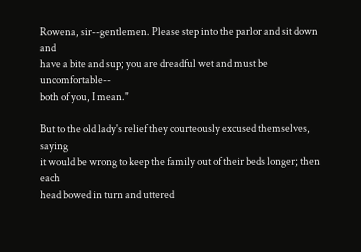Rowena, sir--gentlemen. Please step into the parlor and sit down and
have a bite and sup; you are dreadful wet and must be uncomfortable--
both of you, I mean."

But to the old lady's relief they courteously excused themselves, saying
it would be wrong to keep the family out of their beds longer; then each
head bowed in turn and uttered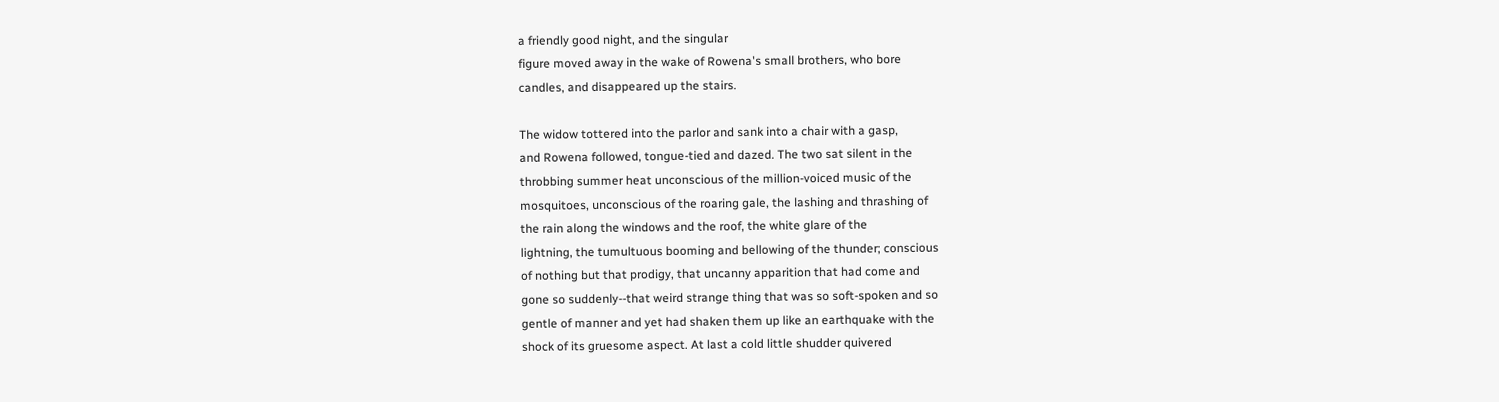a friendly good night, and the singular
figure moved away in the wake of Rowena's small brothers, who bore
candles, and disappeared up the stairs.

The widow tottered into the parlor and sank into a chair with a gasp,
and Rowena followed, tongue-tied and dazed. The two sat silent in the
throbbing summer heat unconscious of the million-voiced music of the
mosquitoes, unconscious of the roaring gale, the lashing and thrashing of
the rain along the windows and the roof, the white glare of the
lightning, the tumultuous booming and bellowing of the thunder; conscious
of nothing but that prodigy, that uncanny apparition that had come and
gone so suddenly--that weird strange thing that was so soft-spoken and so
gentle of manner and yet had shaken them up like an earthquake with the
shock of its gruesome aspect. At last a cold little shudder quivered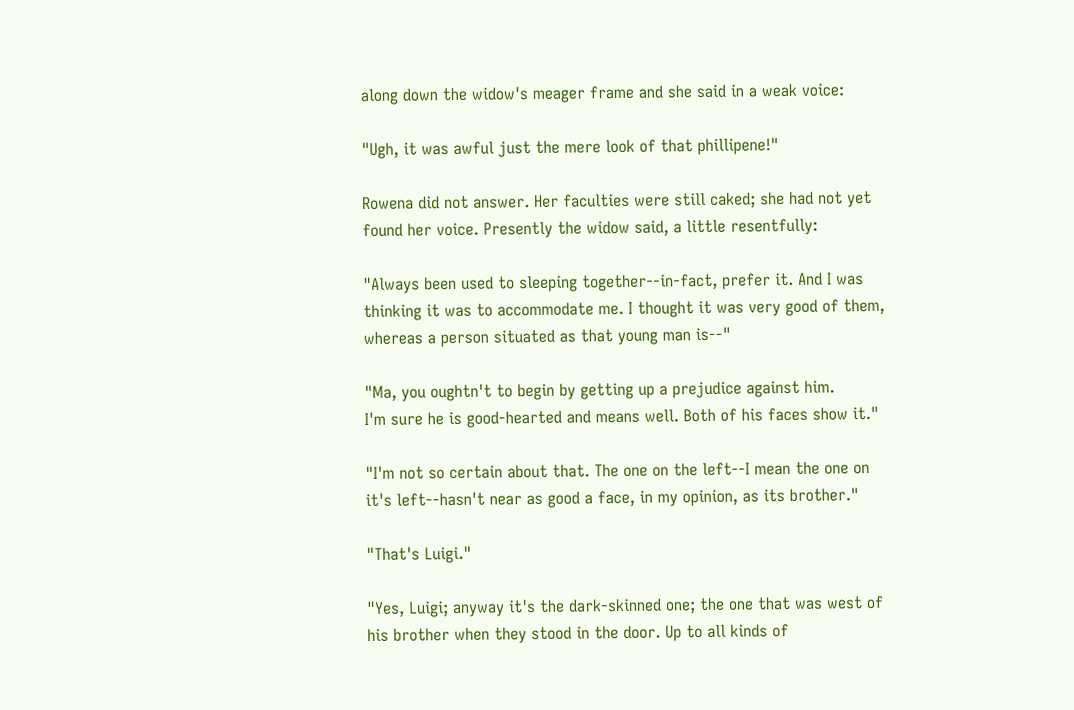along down the widow's meager frame and she said in a weak voice:

"Ugh, it was awful just the mere look of that phillipene!"

Rowena did not answer. Her faculties were still caked; she had not yet
found her voice. Presently the widow said, a little resentfully:

"Always been used to sleeping together--in-fact, prefer it. And I was
thinking it was to accommodate me. I thought it was very good of them,
whereas a person situated as that young man is--"

"Ma, you oughtn't to begin by getting up a prejudice against him.
I'm sure he is good-hearted and means well. Both of his faces show it."

"I'm not so certain about that. The one on the left--I mean the one on
it's left--hasn't near as good a face, in my opinion, as its brother."

"That's Luigi."

"Yes, Luigi; anyway it's the dark-skinned one; the one that was west of
his brother when they stood in the door. Up to all kinds of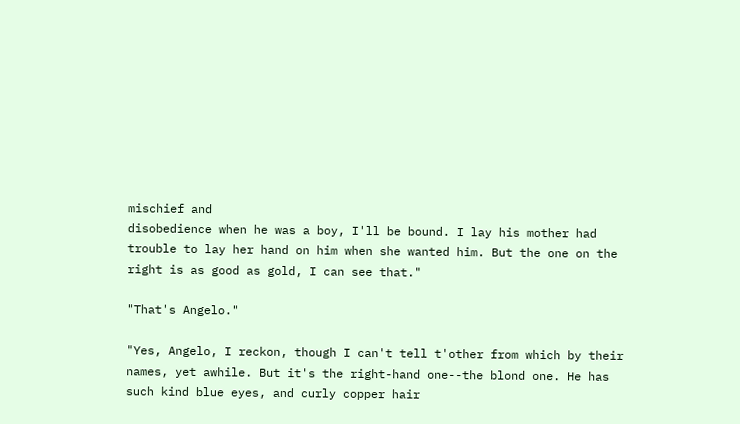mischief and
disobedience when he was a boy, I'll be bound. I lay his mother had
trouble to lay her hand on him when she wanted him. But the one on the
right is as good as gold, I can see that."

"That's Angelo."

"Yes, Angelo, I reckon, though I can't tell t'other from which by their
names, yet awhile. But it's the right-hand one--the blond one. He has
such kind blue eyes, and curly copper hair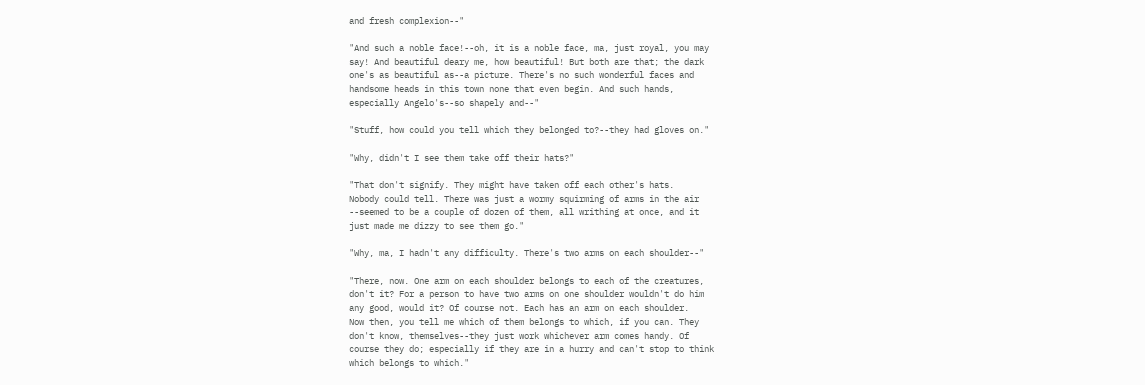and fresh complexion--"

"And such a noble face!--oh, it is a noble face, ma, just royal, you may
say! And beautiful deary me, how beautiful! But both are that; the dark
one's as beautiful as--a picture. There's no such wonderful faces and
handsome heads in this town none that even begin. And such hands,
especially Angelo's--so shapely and--"

"Stuff, how could you tell which they belonged to?--they had gloves on."

"Why, didn't I see them take off their hats?"

"That don't signify. They might have taken off each other's hats.
Nobody could tell. There was just a wormy squirming of arms in the air
--seemed to be a couple of dozen of them, all writhing at once, and it
just made me dizzy to see them go."

"Why, ma, I hadn't any difficulty. There's two arms on each shoulder--"

"There, now. One arm on each shoulder belongs to each of the creatures,
don't it? For a person to have two arms on one shoulder wouldn't do him
any good, would it? Of course not. Each has an arm on each shoulder.
Now then, you tell me which of them belongs to which, if you can. They
don't know, themselves--they just work whichever arm comes handy. Of
course they do; especially if they are in a hurry and can't stop to think
which belongs to which."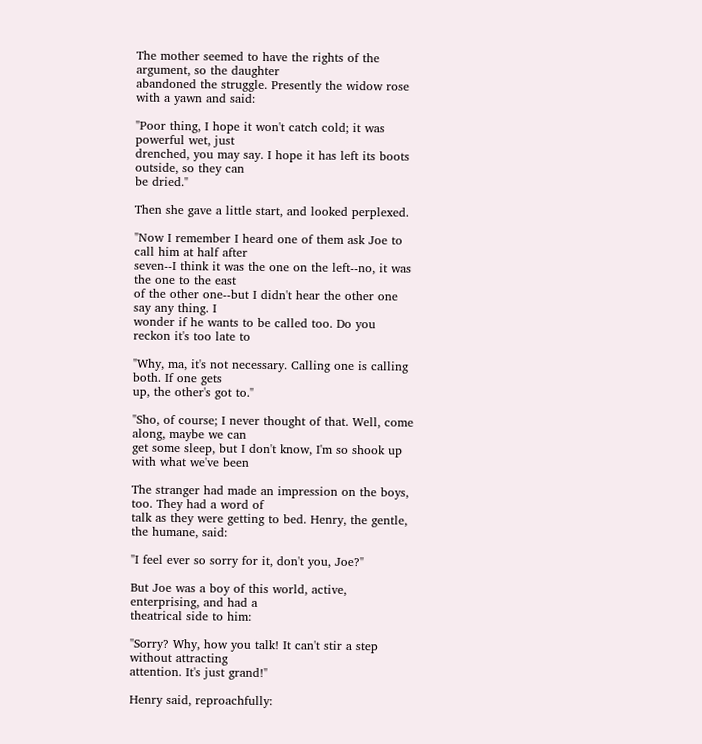The mother seemed to have the rights of the argument, so the daughter
abandoned the struggle. Presently the widow rose with a yawn and said:

"Poor thing, I hope it won't catch cold; it was powerful wet, just
drenched, you may say. I hope it has left its boots outside, so they can
be dried."

Then she gave a little start, and looked perplexed.

"Now I remember I heard one of them ask Joe to call him at half after
seven--I think it was the one on the left--no, it was the one to the east
of the other one--but I didn't hear the other one say any thing. I
wonder if he wants to be called too. Do you reckon it's too late to

"Why, ma, it's not necessary. Calling one is calling both. If one gets
up, the other's got to."

"Sho, of course; I never thought of that. Well, come along, maybe we can
get some sleep, but I don't know, I'm so shook up with what we've been

The stranger had made an impression on the boys, too. They had a word of
talk as they were getting to bed. Henry, the gentle, the humane, said:

"I feel ever so sorry for it, don't you, Joe?"

But Joe was a boy of this world, active, enterprising, and had a
theatrical side to him:

"Sorry? Why, how you talk! It can't stir a step without attracting
attention. It's just grand!"

Henry said, reproachfully: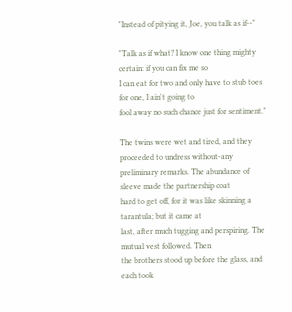"Instead of pitying it, Joe, you talk as if--"

"Talk as if what? I know one thing mighty certain: if you can fix me so
I can eat for two and only have to stub toes for one, I ain't going to
fool away no such chance just for sentiment."

The twins were wet and tired, and they proceeded to undress without-any
preliminary remarks. The abundance of sleeve made the partnership coat
hard to get off, for it was like skinning a tarantula; but it came at
last, after much tugging and perspiring. The mutual vest followed. Then
the brothers stood up before the glass, and each took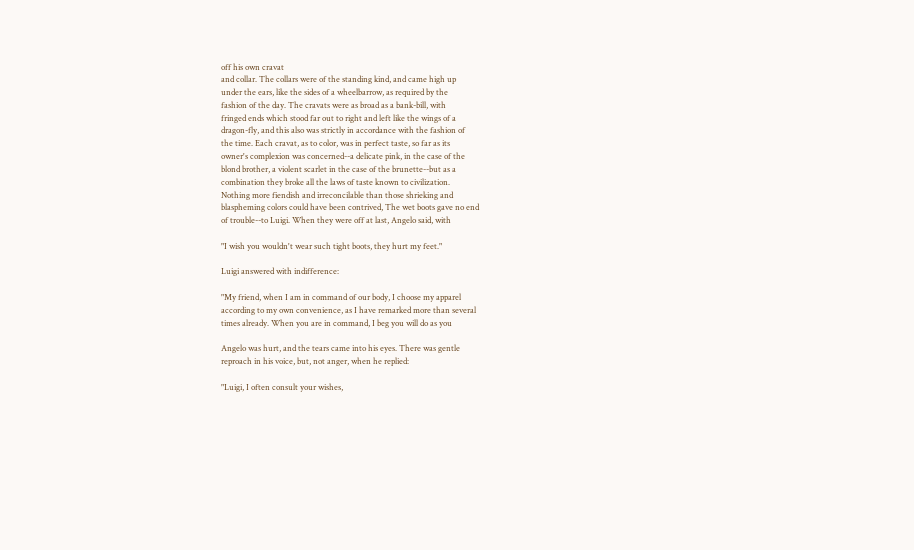off his own cravat
and collar. The collars were of the standing kind, and came high up
under the ears, like the sides of a wheelbarrow, as required by the
fashion of the day. The cravats were as broad as a bank-bill, with
fringed ends which stood far out to right and left like the wings of a
dragon-fly, and this also was strictly in accordance with the fashion of
the time. Each cravat, as to color, was in perfect taste, so far as its
owner's complexion was concerned--a delicate pink, in the case of the
blond brother, a violent scarlet in the case of the brunette--but as a
combination they broke all the laws of taste known to civilization.
Nothing more fiendish and irreconcilable than those shrieking and
blaspheming colors could have been contrived, The wet boots gave no end
of trouble--to Luigi. When they were off at last, Angelo said, with

"I wish you wouldn't wear such tight boots, they hurt my feet."

Luigi answered with indifference:

"My friend, when I am in command of our body, I choose my apparel
according to my own convenience, as I have remarked more than several
times already. When you are in command, I beg you will do as you

Angelo was hurt, and the tears came into his eyes. There was gentle
reproach in his voice, but, not anger, when he replied:

"Luigi, I often consult your wishes,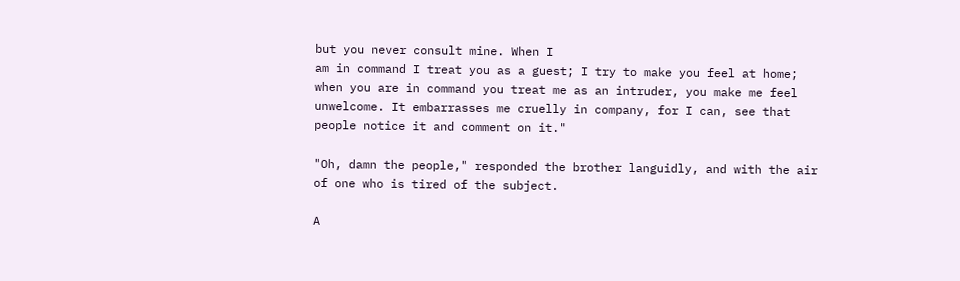but you never consult mine. When I
am in command I treat you as a guest; I try to make you feel at home;
when you are in command you treat me as an intruder, you make me feel
unwelcome. It embarrasses me cruelly in company, for I can, see that
people notice it and comment on it."

"Oh, damn the people," responded the brother languidly, and with the air
of one who is tired of the subject.

A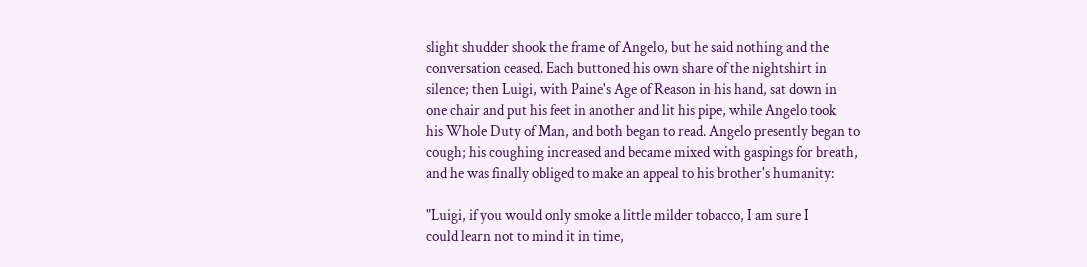slight shudder shook the frame of Angelo, but he said nothing and the
conversation ceased. Each buttoned his own share of the nightshirt in
silence; then Luigi, with Paine's Age of Reason in his hand, sat down in
one chair and put his feet in another and lit his pipe, while Angelo took
his Whole Duty of Man, and both began to read. Angelo presently began to
cough; his coughing increased and became mixed with gaspings for breath,
and he was finally obliged to make an appeal to his brother's humanity:

"Luigi, if you would only smoke a little milder tobacco, I am sure I
could learn not to mind it in time,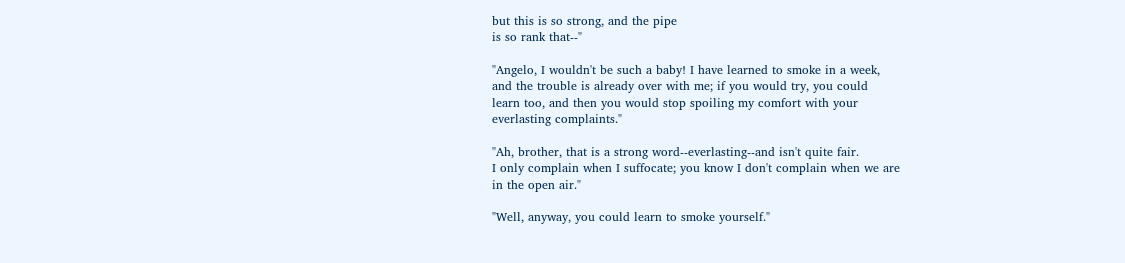but this is so strong, and the pipe
is so rank that--"

"Angelo, I wouldn't be such a baby! I have learned to smoke in a week,
and the trouble is already over with me; if you would try, you could
learn too, and then you would stop spoiling my comfort with your
everlasting complaints."

"Ah, brother, that is a strong word--everlasting--and isn't quite fair.
I only complain when I suffocate; you know I don't complain when we are
in the open air."

"Well, anyway, you could learn to smoke yourself."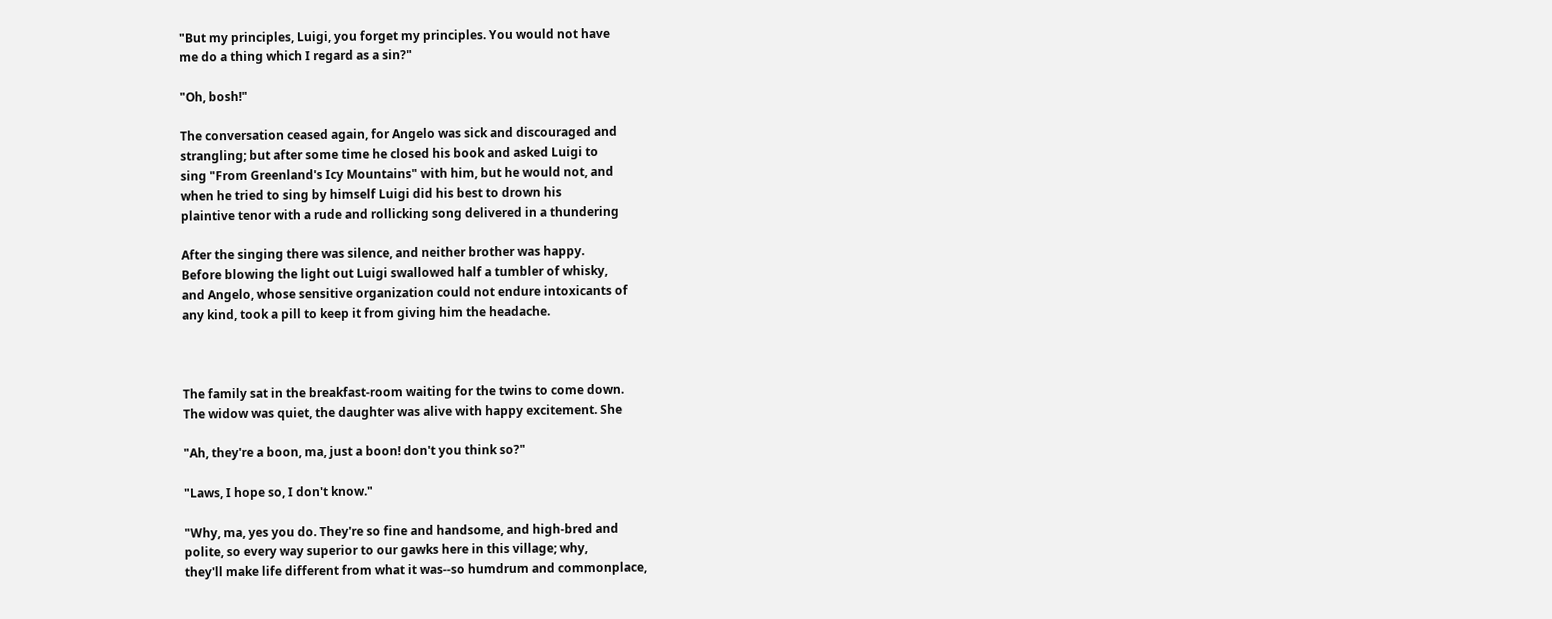"But my principles, Luigi, you forget my principles. You would not have
me do a thing which I regard as a sin?"

"Oh, bosh!"

The conversation ceased again, for Angelo was sick and discouraged and
strangling; but after some time he closed his book and asked Luigi to
sing "From Greenland's Icy Mountains" with him, but he would not, and
when he tried to sing by himself Luigi did his best to drown his
plaintive tenor with a rude and rollicking song delivered in a thundering

After the singing there was silence, and neither brother was happy.
Before blowing the light out Luigi swallowed half a tumbler of whisky,
and Angelo, whose sensitive organization could not endure intoxicants of
any kind, took a pill to keep it from giving him the headache.



The family sat in the breakfast-room waiting for the twins to come down.
The widow was quiet, the daughter was alive with happy excitement. She

"Ah, they're a boon, ma, just a boon! don't you think so?"

"Laws, I hope so, I don't know."

"Why, ma, yes you do. They're so fine and handsome, and high-bred and
polite, so every way superior to our gawks here in this village; why,
they'll make life different from what it was--so humdrum and commonplace,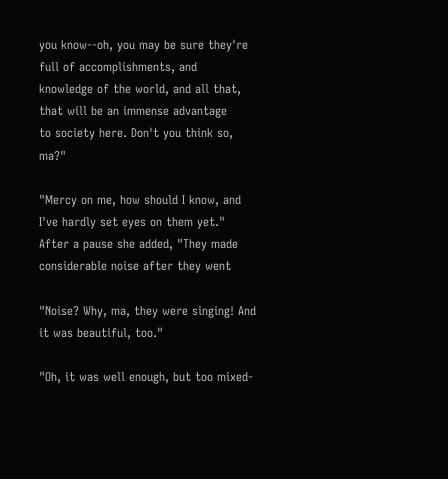you know--oh, you may be sure they're full of accomplishments, and
knowledge of the world, and all that, that will be an immense advantage
to society here. Don't you think so, ma?"

"Mercy on me, how should I know, and I've hardly set eyes on them yet."
After a pause she added, "They made considerable noise after they went

"Noise? Why, ma, they were singing! And it was beautiful, too."

"Oh, it was well enough, but too mixed-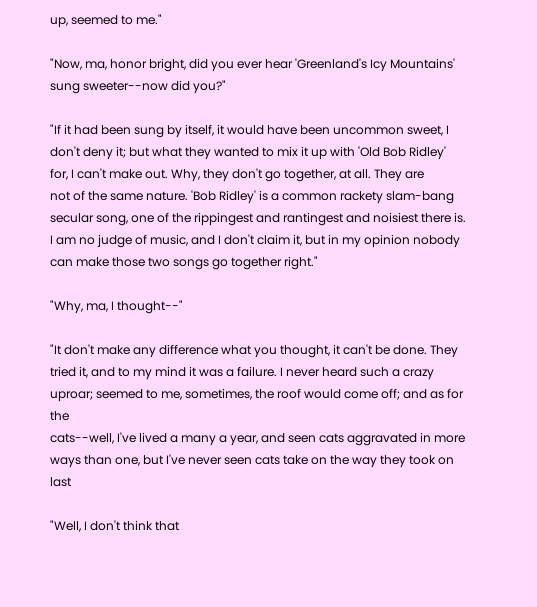up, seemed to me."

"Now, ma, honor bright, did you ever hear 'Greenland's Icy Mountains'
sung sweeter--now did you?"

"If it had been sung by itself, it would have been uncommon sweet, I
don't deny it; but what they wanted to mix it up with 'Old Bob Ridley'
for, I can't make out. Why, they don't go together, at all. They are
not of the same nature. 'Bob Ridley' is a common rackety slam-bang
secular song, one of the rippingest and rantingest and noisiest there is.
I am no judge of music, and I don't claim it, but in my opinion nobody
can make those two songs go together right."

"Why, ma, I thought--"

"It don't make any difference what you thought, it can't be done. They
tried it, and to my mind it was a failure. I never heard such a crazy
uproar; seemed to me, sometimes, the roof would come off; and as for the
cats--well, I've lived a many a year, and seen cats aggravated in more
ways than one, but I've never seen cats take on the way they took on last

"Well, I don't think that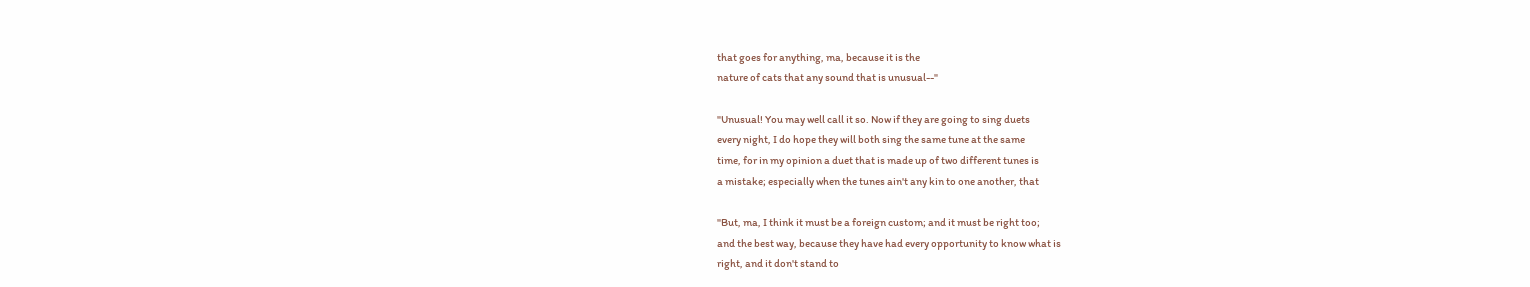that goes for anything, ma, because it is the
nature of cats that any sound that is unusual--"

"Unusual! You may well call it so. Now if they are going to sing duets
every night, I do hope they will both sing the same tune at the same
time, for in my opinion a duet that is made up of two different tunes is
a mistake; especially when the tunes ain't any kin to one another, that

"But, ma, I think it must be a foreign custom; and it must be right too;
and the best way, because they have had every opportunity to know what is
right, and it don't stand to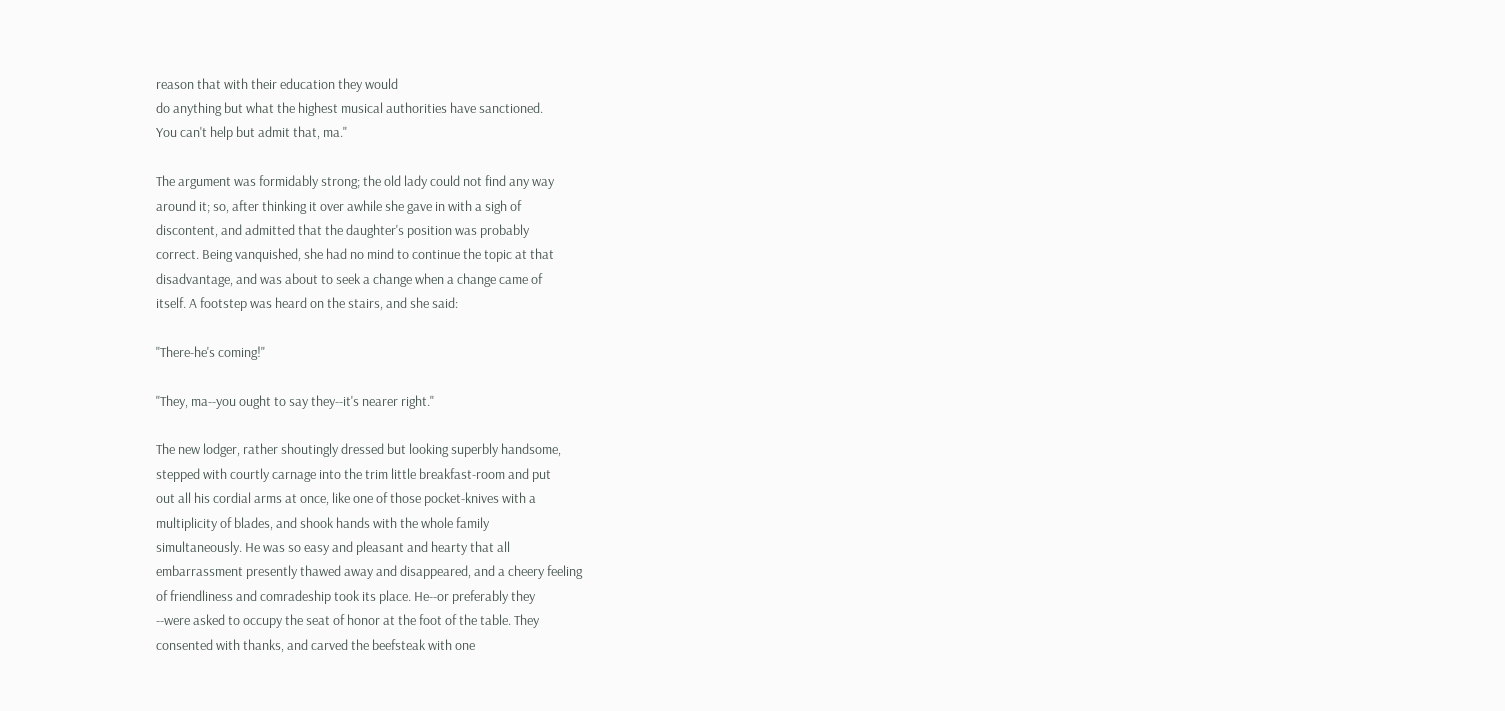reason that with their education they would
do anything but what the highest musical authorities have sanctioned.
You can't help but admit that, ma."

The argument was formidably strong; the old lady could not find any way
around it; so, after thinking it over awhile she gave in with a sigh of
discontent, and admitted that the daughter's position was probably
correct. Being vanquished, she had no mind to continue the topic at that
disadvantage, and was about to seek a change when a change came of
itself. A footstep was heard on the stairs, and she said:

"There-he's coming!"

"They, ma--you ought to say they--it's nearer right."

The new lodger, rather shoutingly dressed but looking superbly handsome,
stepped with courtly carnage into the trim little breakfast-room and put
out all his cordial arms at once, like one of those pocket-knives with a
multiplicity of blades, and shook hands with the whole family
simultaneously. He was so easy and pleasant and hearty that all
embarrassment presently thawed away and disappeared, and a cheery feeling
of friendliness and comradeship took its place. He--or preferably they
--were asked to occupy the seat of honor at the foot of the table. They
consented with thanks, and carved the beefsteak with one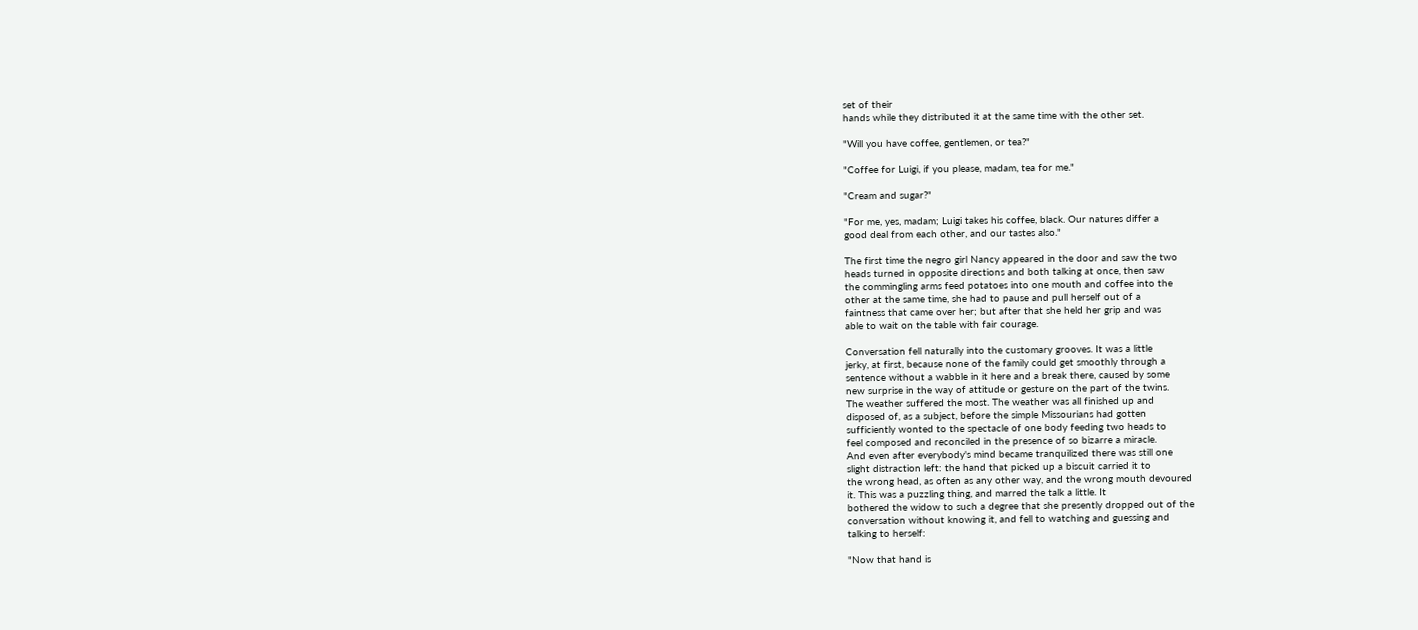set of their
hands while they distributed it at the same time with the other set.

"Will you have coffee, gentlemen, or tea?"

"Coffee for Luigi, if you please, madam, tea for me."

"Cream and sugar?"

"For me, yes, madam; Luigi takes his coffee, black. Our natures differ a
good deal from each other, and our tastes also."

The first time the negro girl Nancy appeared in the door and saw the two
heads turned in opposite directions and both talking at once, then saw
the commingling arms feed potatoes into one mouth and coffee into the
other at the same time, she had to pause and pull herself out of a
faintness that came over her; but after that she held her grip and was
able to wait on the table with fair courage.

Conversation fell naturally into the customary grooves. It was a little
jerky, at first, because none of the family could get smoothly through a
sentence without a wabble in it here and a break there, caused by some
new surprise in the way of attitude or gesture on the part of the twins.
The weather suffered the most. The weather was all finished up and
disposed of, as a subject, before the simple Missourians had gotten
sufficiently wonted to the spectacle of one body feeding two heads to
feel composed and reconciled in the presence of so bizarre a miracle.
And even after everybody's mind became tranquilized there was still one
slight distraction left: the hand that picked up a biscuit carried it to
the wrong head, as often as any other way, and the wrong mouth devoured
it. This was a puzzling thing, and marred the talk a little. It
bothered the widow to such a degree that she presently dropped out of the
conversation without knowing it, and fell to watching and guessing and
talking to herself:

"Now that hand is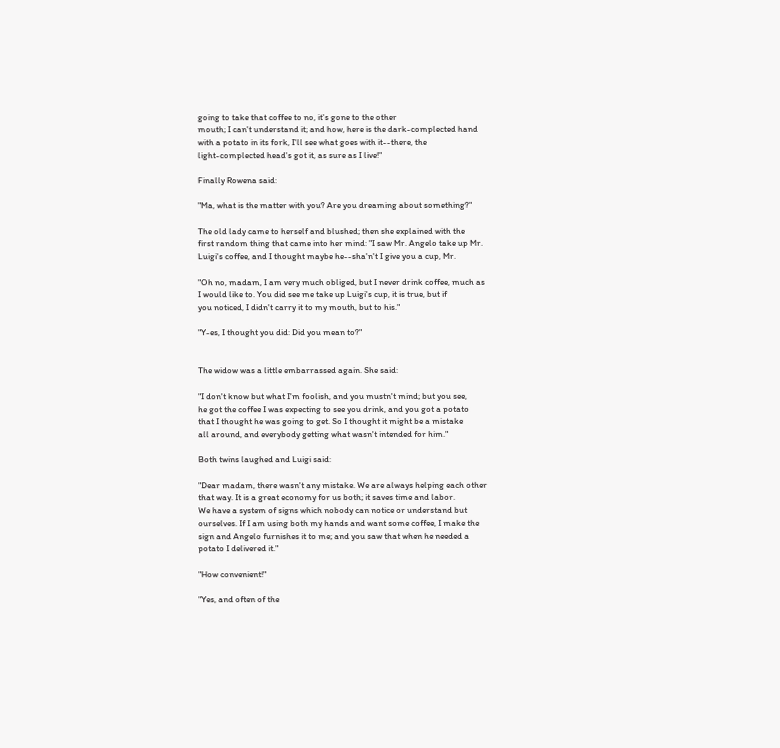going to take that coffee to no, it's gone to the other
mouth; I can't understand it; and how, here is the dark-complected hand
with a potato in its fork, I'll see what goes with it--there, the
light-complected head's got it, as sure as I live!"

Finally Rowena said:

"Ma, what is the matter with you? Are you dreaming about something?"

The old lady came to herself and blushed; then she explained with the
first random thing that came into her mind: "I saw Mr. Angelo take up Mr.
Luigi's coffee, and I thought maybe he--sha'n't I give you a cup, Mr.

"Oh no, madam, I am very much obliged, but I never drink coffee, much as
I would like to. You did see me take up Luigi's cup, it is true, but if
you noticed, I didn't carry it to my mouth, but to his."

"Y-es, I thought you did: Did you mean to?"


The widow was a little embarrassed again. She said:

"I don't know but what I'm foolish, and you mustn't mind; but you see,
he got the coffee I was expecting to see you drink, and you got a potato
that I thought he was going to get. So I thought it might be a mistake
all around, and everybody getting what wasn't intended for him."

Both twins laughed and Luigi said:

"Dear madam, there wasn't any mistake. We are always helping each other
that way. It is a great economy for us both; it saves time and labor.
We have a system of signs which nobody can notice or understand but
ourselves. If I am using both my hands and want some coffee, I make the
sign and Angelo furnishes it to me; and you saw that when he needed a
potato I delivered it."

"How convenient!"

"Yes, and often of the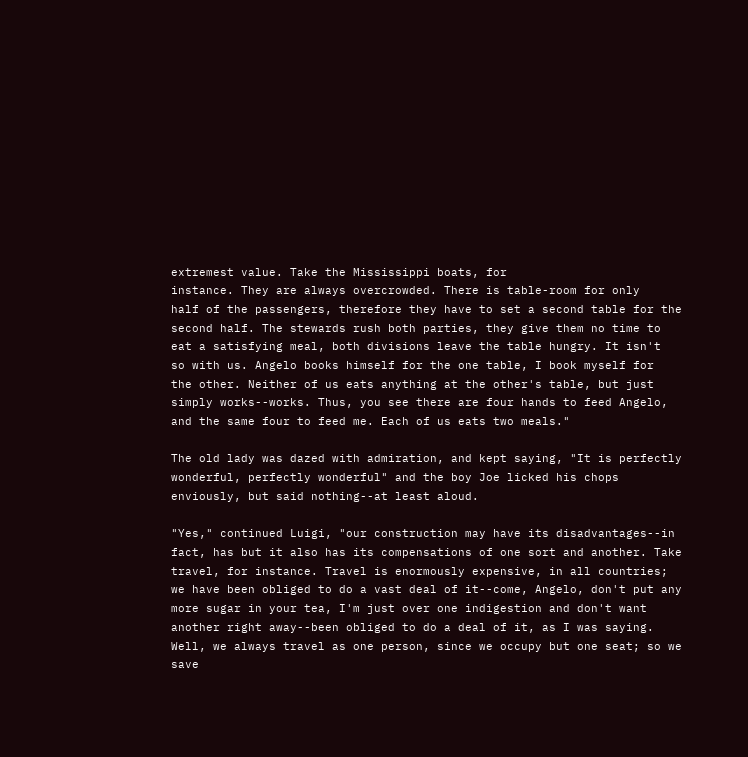extremest value. Take the Mississippi boats, for
instance. They are always overcrowded. There is table-room for only
half of the passengers, therefore they have to set a second table for the
second half. The stewards rush both parties, they give them no time to
eat a satisfying meal, both divisions leave the table hungry. It isn't
so with us. Angelo books himself for the one table, I book myself for
the other. Neither of us eats anything at the other's table, but just
simply works--works. Thus, you see there are four hands to feed Angelo,
and the same four to feed me. Each of us eats two meals."

The old lady was dazed with admiration, and kept saying, "It is perfectly
wonderful, perfectly wonderful" and the boy Joe licked his chops
enviously, but said nothing--at least aloud.

"Yes," continued Luigi, "our construction may have its disadvantages--in
fact, has but it also has its compensations of one sort and another. Take
travel, for instance. Travel is enormously expensive, in all countries;
we have been obliged to do a vast deal of it--come, Angelo, don't put any
more sugar in your tea, I'm just over one indigestion and don't want
another right away--been obliged to do a deal of it, as I was saying.
Well, we always travel as one person, since we occupy but one seat; so we
save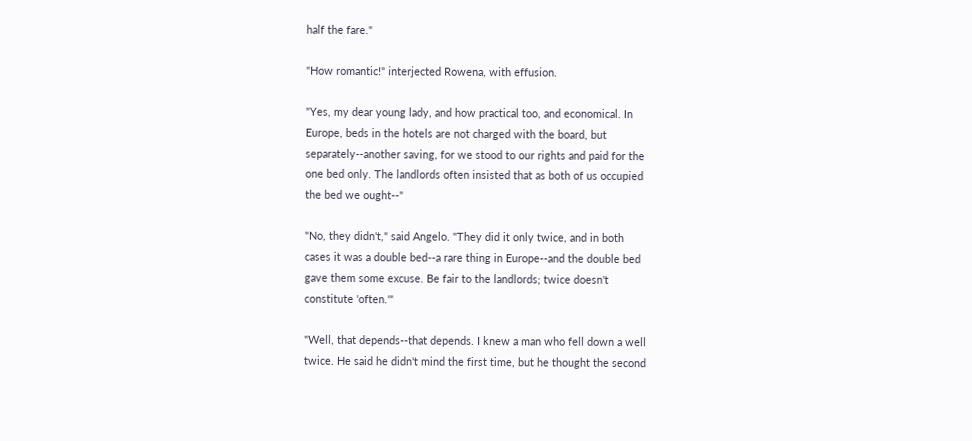half the fare."

"How romantic!" interjected Rowena, with effusion.

"Yes, my dear young lady, and how practical too, and economical. In
Europe, beds in the hotels are not charged with the board, but
separately--another saving, for we stood to our rights and paid for the
one bed only. The landlords often insisted that as both of us occupied
the bed we ought--"

"No, they didn't," said Angelo. "They did it only twice, and in both
cases it was a double bed--a rare thing in Europe--and the double bed
gave them some excuse. Be fair to the landlords; twice doesn't
constitute 'often.'"

"Well, that depends--that depends. I knew a man who fell down a well
twice. He said he didn't mind the first time, but he thought the second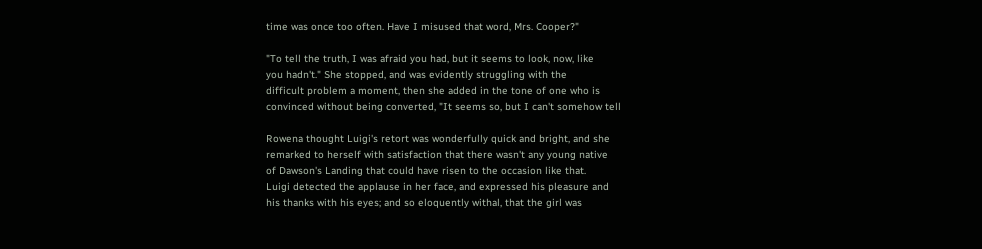time was once too often. Have I misused that word, Mrs. Cooper?"

"To tell the truth, I was afraid you had, but it seems to look, now, like
you hadn't." She stopped, and was evidently struggling with the
difficult problem a moment, then she added in the tone of one who is
convinced without being converted, "It seems so, but I can't somehow tell

Rowena thought Luigi's retort was wonderfully quick and bright, and she
remarked to herself with satisfaction that there wasn't any young native
of Dawson's Landing that could have risen to the occasion like that.
Luigi detected the applause in her face, and expressed his pleasure and
his thanks with his eyes; and so eloquently withal, that the girl was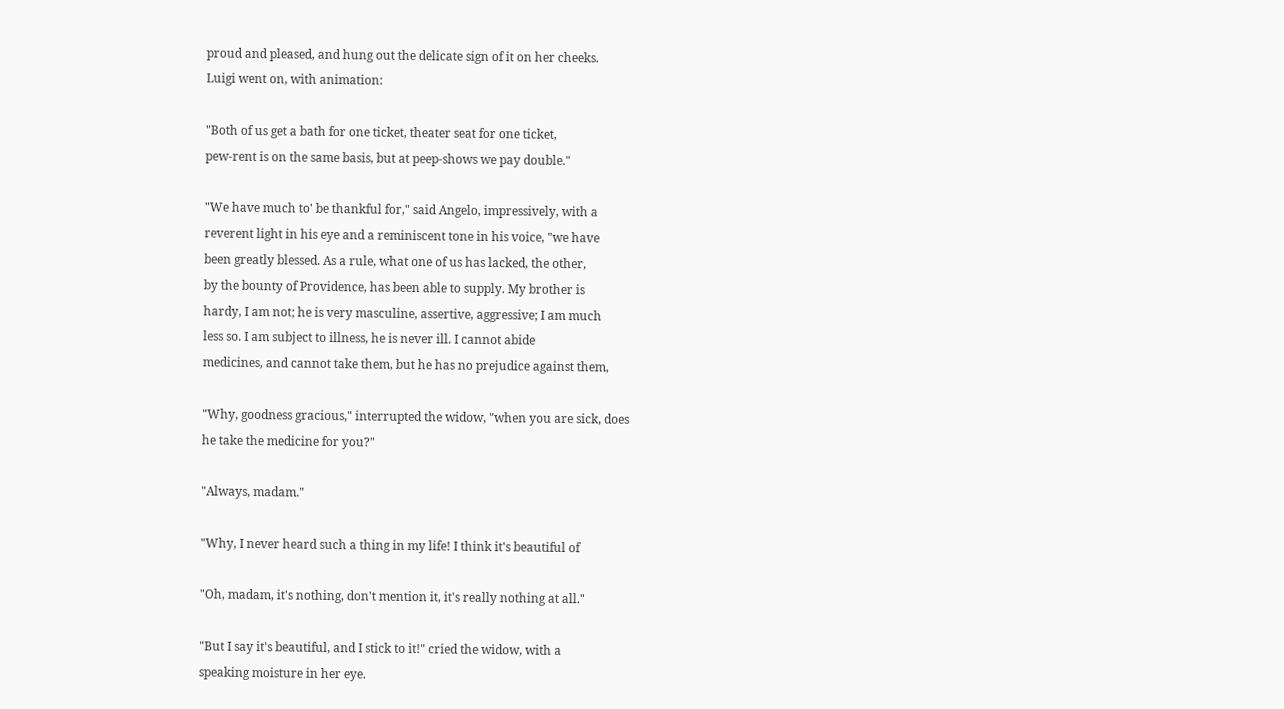proud and pleased, and hung out the delicate sign of it on her cheeks.
Luigi went on, with animation:

"Both of us get a bath for one ticket, theater seat for one ticket,
pew-rent is on the same basis, but at peep-shows we pay double."

"We have much to' be thankful for," said Angelo, impressively, with a
reverent light in his eye and a reminiscent tone in his voice, "we have
been greatly blessed. As a rule, what one of us has lacked, the other,
by the bounty of Providence, has been able to supply. My brother is
hardy, I am not; he is very masculine, assertive, aggressive; I am much
less so. I am subject to illness, he is never ill. I cannot abide
medicines, and cannot take them, but he has no prejudice against them,

"Why, goodness gracious," interrupted the widow, "when you are sick, does
he take the medicine for you?"

"Always, madam."

"Why, I never heard such a thing in my life! I think it's beautiful of

"Oh, madam, it's nothing, don't mention it, it's really nothing at all."

"But I say it's beautiful, and I stick to it!" cried the widow, with a
speaking moisture in her eye.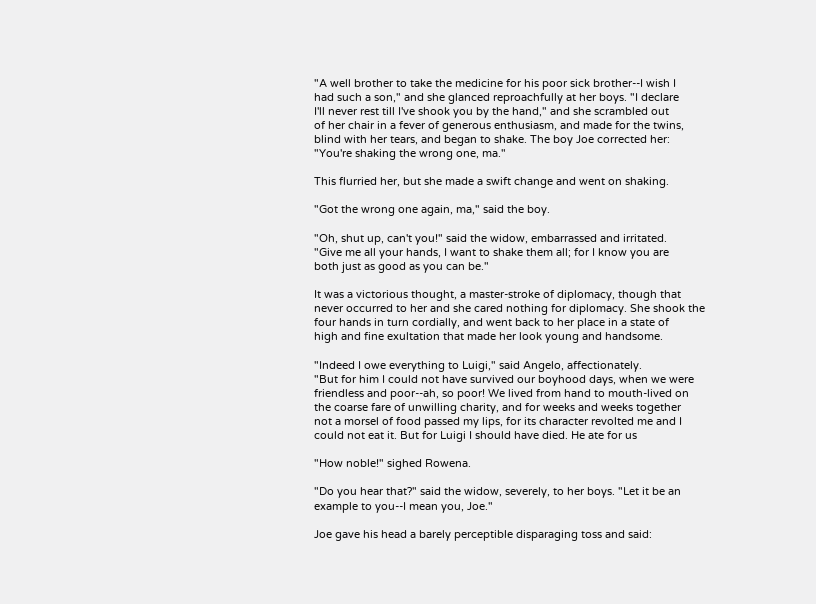"A well brother to take the medicine for his poor sick brother--I wish I
had such a son," and she glanced reproachfully at her boys. "I declare
I'll never rest till I've shook you by the hand," and she scrambled out
of her chair in a fever of generous enthusiasm, and made for the twins,
blind with her tears, and began to shake. The boy Joe corrected her:
"You're shaking the wrong one, ma."

This flurried her, but she made a swift change and went on shaking.

"Got the wrong one again, ma," said the boy.

"Oh, shut up, can't you!" said the widow, embarrassed and irritated.
"Give me all your hands, I want to shake them all; for I know you are
both just as good as you can be."

It was a victorious thought, a master-stroke of diplomacy, though that
never occurred to her and she cared nothing for diplomacy. She shook the
four hands in turn cordially, and went back to her place in a state of
high and fine exultation that made her look young and handsome.

"Indeed I owe everything to Luigi," said Angelo, affectionately.
"But for him I could not have survived our boyhood days, when we were
friendless and poor--ah, so poor! We lived from hand to mouth-lived on
the coarse fare of unwilling charity, and for weeks and weeks together
not a morsel of food passed my lips, for its character revolted me and I
could not eat it. But for Luigi I should have died. He ate for us

"How noble!" sighed Rowena.

"Do you hear that?" said the widow, severely, to her boys. "Let it be an
example to you--I mean you, Joe."

Joe gave his head a barely perceptible disparaging toss and said: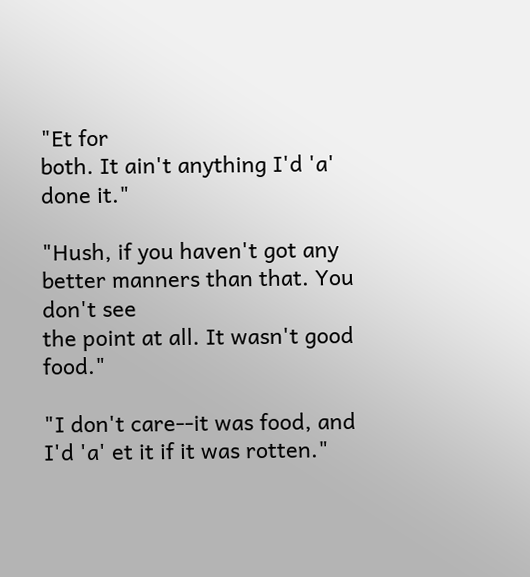"Et for
both. It ain't anything I'd 'a' done it."

"Hush, if you haven't got any better manners than that. You don't see
the point at all. It wasn't good food."

"I don't care--it was food, and I'd 'a' et it if it was rotten."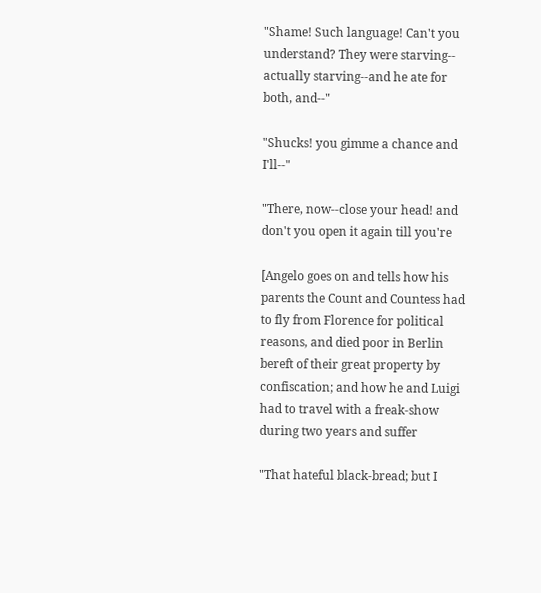"Shame! Such language! Can't you understand? They were starving--
actually starving--and he ate for both, and--"

"Shucks! you gimme a chance and I'll--"

"There, now--close your head! and don't you open it again till you're

[Angelo goes on and tells how his parents the Count and Countess had
to fly from Florence for political reasons, and died poor in Berlin
bereft of their great property by confiscation; and how he and Luigi
had to travel with a freak-show during two years and suffer

"That hateful black-bread; but I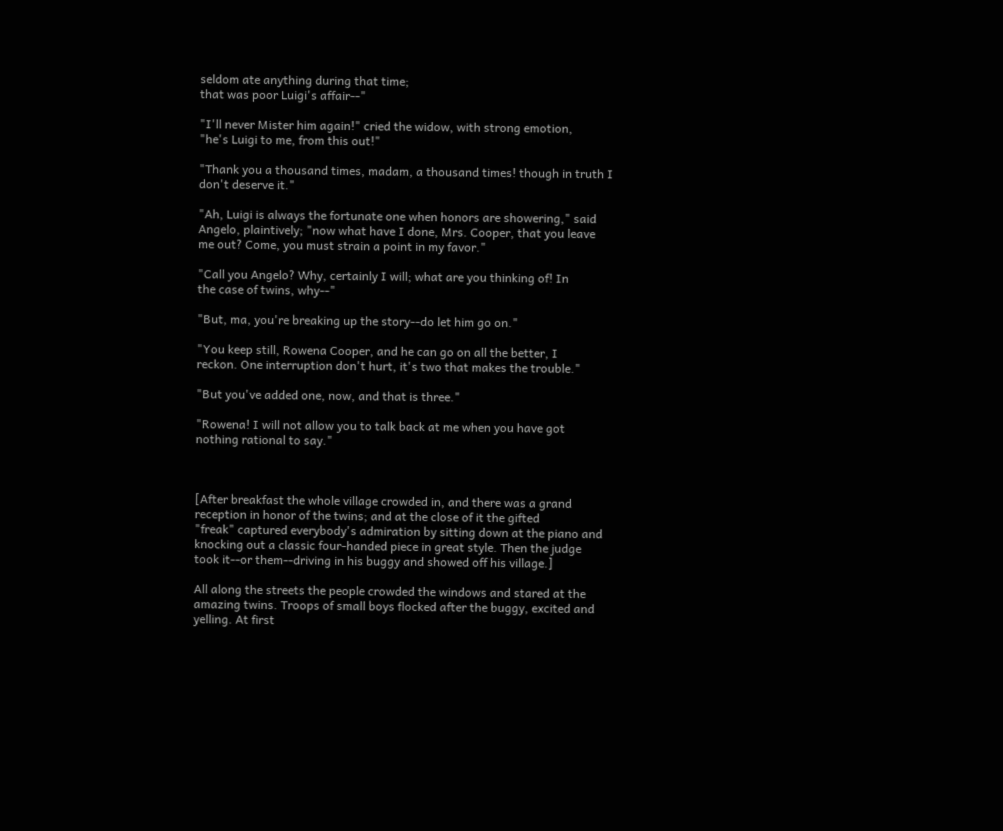seldom ate anything during that time;
that was poor Luigi's affair--"

"I'll never Mister him again!" cried the widow, with strong emotion,
"he's Luigi to me, from this out!"

"Thank you a thousand times, madam, a thousand times! though in truth I
don't deserve it."

"Ah, Luigi is always the fortunate one when honors are showering," said
Angelo, plaintively; "now what have I done, Mrs. Cooper, that you leave
me out? Come, you must strain a point in my favor."

"Call you Angelo? Why, certainly I will; what are you thinking of! In
the case of twins, why--"

"But, ma, you're breaking up the story--do let him go on."

"You keep still, Rowena Cooper, and he can go on all the better, I
reckon. One interruption don't hurt, it's two that makes the trouble."

"But you've added one, now, and that is three."

"Rowena! I will not allow you to talk back at me when you have got
nothing rational to say."



[After breakfast the whole village crowded in, and there was a grand
reception in honor of the twins; and at the close of it the gifted
"freak" captured everybody's admiration by sitting down at the piano and
knocking out a classic four-handed piece in great style. Then the judge
took it--or them--driving in his buggy and showed off his village.]

All along the streets the people crowded the windows and stared at the
amazing twins. Troops of small boys flocked after the buggy, excited and
yelling. At first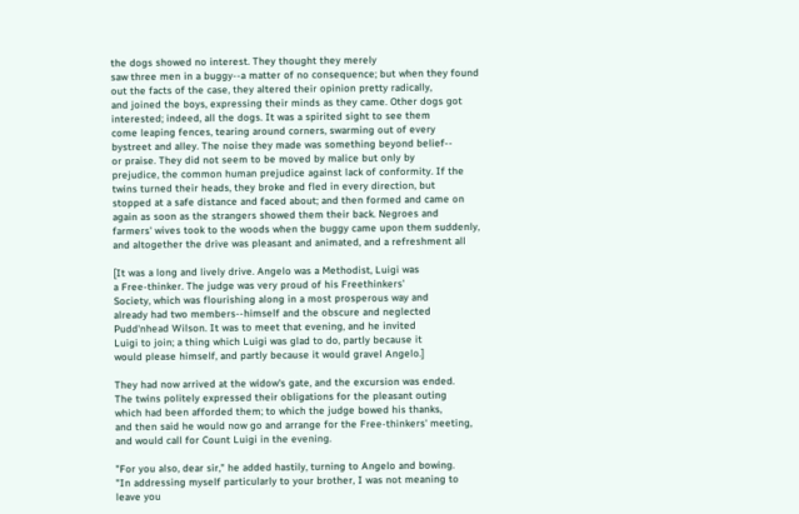the dogs showed no interest. They thought they merely
saw three men in a buggy--a matter of no consequence; but when they found
out the facts of the case, they altered their opinion pretty radically,
and joined the boys, expressing their minds as they came. Other dogs got
interested; indeed, all the dogs. It was a spirited sight to see them
come leaping fences, tearing around corners, swarming out of every
bystreet and alley. The noise they made was something beyond belief--
or praise. They did not seem to be moved by malice but only by
prejudice, the common human prejudice against lack of conformity. If the
twins turned their heads, they broke and fled in every direction, but
stopped at a safe distance and faced about; and then formed and came on
again as soon as the strangers showed them their back. Negroes and
farmers' wives took to the woods when the buggy came upon them suddenly,
and altogether the drive was pleasant and animated, and a refreshment all

[It was a long and lively drive. Angelo was a Methodist, Luigi was
a Free-thinker. The judge was very proud of his Freethinkers'
Society, which was flourishing along in a most prosperous way and
already had two members--himself and the obscure and neglected
Pudd'nhead Wilson. It was to meet that evening, and he invited
Luigi to join; a thing which Luigi was glad to do, partly because it
would please himself, and partly because it would gravel Angelo.]

They had now arrived at the widow's gate, and the excursion was ended.
The twins politely expressed their obligations for the pleasant outing
which had been afforded them; to which the judge bowed his thanks,
and then said he would now go and arrange for the Free-thinkers' meeting,
and would call for Count Luigi in the evening.

"For you also, dear sir," he added hastily, turning to Angelo and bowing.
"In addressing myself particularly to your brother, I was not meaning to
leave you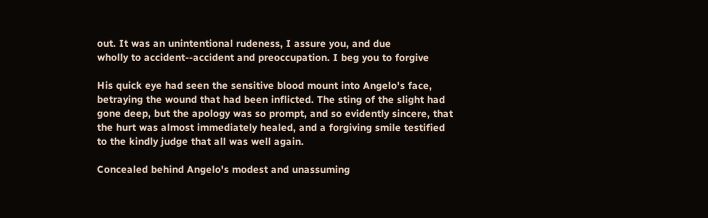out. It was an unintentional rudeness, I assure you, and due
wholly to accident--accident and preoccupation. I beg you to forgive

His quick eye had seen the sensitive blood mount into Angelo's face,
betraying the wound that had been inflicted. The sting of the slight had
gone deep, but the apology was so prompt, and so evidently sincere, that
the hurt was almost immediately healed, and a forgiving smile testified
to the kindly judge that all was well again.

Concealed behind Angelo's modest and unassuming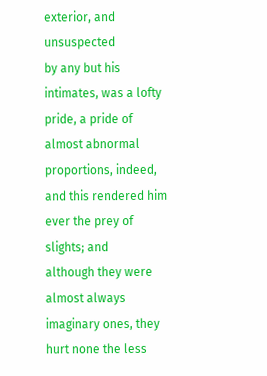exterior, and unsuspected
by any but his intimates, was a lofty pride, a pride of almost abnormal
proportions, indeed, and this rendered him ever the prey of slights; and
although they were almost always imaginary ones, they hurt none the less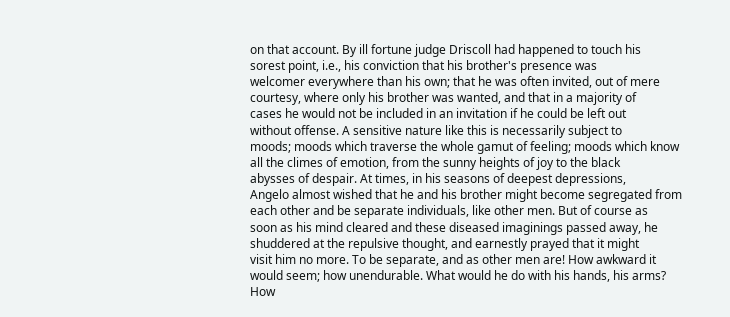on that account. By ill fortune judge Driscoll had happened to touch his
sorest point, i.e., his conviction that his brother's presence was
welcomer everywhere than his own; that he was often invited, out of mere
courtesy, where only his brother was wanted, and that in a majority of
cases he would not be included in an invitation if he could be left out
without offense. A sensitive nature like this is necessarily subject to
moods; moods which traverse the whole gamut of feeling; moods which know
all the climes of emotion, from the sunny heights of joy to the black
abysses of despair. At times, in his seasons of deepest depressions,
Angelo almost wished that he and his brother might become segregated from
each other and be separate individuals, like other men. But of course as
soon as his mind cleared and these diseased imaginings passed away, he
shuddered at the repulsive thought, and earnestly prayed that it might
visit him no more. To be separate, and as other men are! How awkward it
would seem; how unendurable. What would he do with his hands, his arms?
How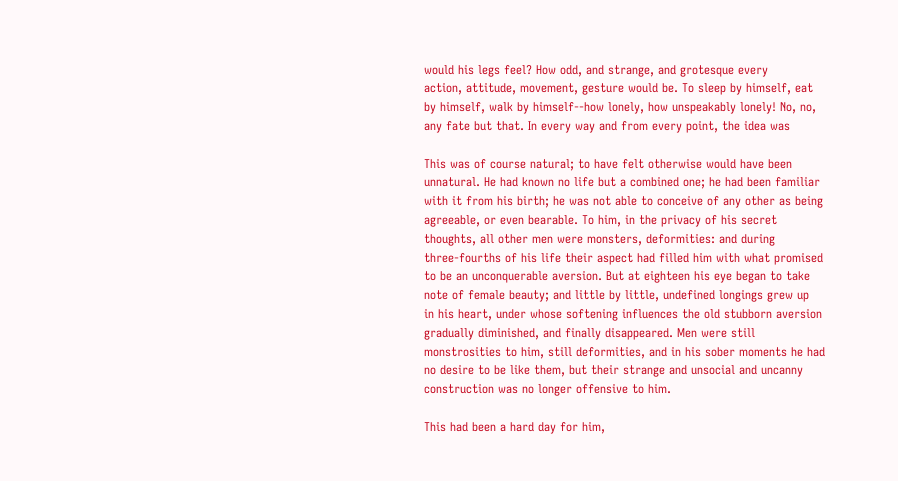would his legs feel? How odd, and strange, and grotesque every
action, attitude, movement, gesture would be. To sleep by himself, eat
by himself, walk by himself--how lonely, how unspeakably lonely! No, no,
any fate but that. In every way and from every point, the idea was

This was of course natural; to have felt otherwise would have been
unnatural. He had known no life but a combined one; he had been familiar
with it from his birth; he was not able to conceive of any other as being
agreeable, or even bearable. To him, in the privacy of his secret
thoughts, all other men were monsters, deformities: and during
three-fourths of his life their aspect had filled him with what promised
to be an unconquerable aversion. But at eighteen his eye began to take
note of female beauty; and little by little, undefined longings grew up
in his heart, under whose softening influences the old stubborn aversion
gradually diminished, and finally disappeared. Men were still
monstrosities to him, still deformities, and in his sober moments he had
no desire to be like them, but their strange and unsocial and uncanny
construction was no longer offensive to him.

This had been a hard day for him,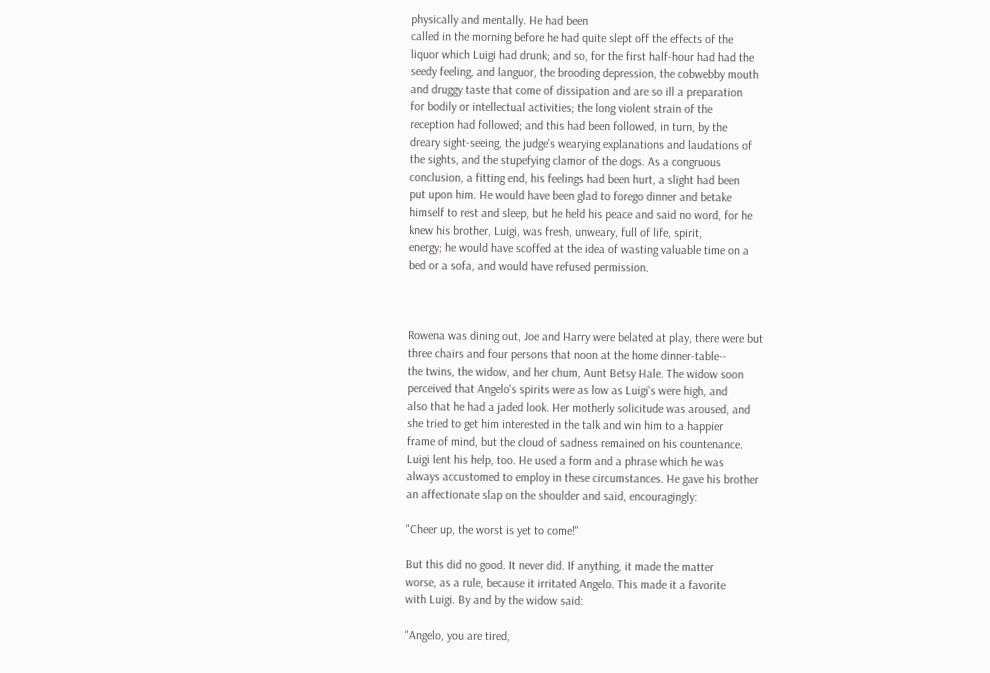physically and mentally. He had been
called in the morning before he had quite slept off the effects of the
liquor which Luigi had drunk; and so, for the first half-hour had had the
seedy feeling, and languor, the brooding depression, the cobwebby mouth
and druggy taste that come of dissipation and are so ill a preparation
for bodily or intellectual activities; the long violent strain of the
reception had followed; and this had been followed, in turn, by the
dreary sight-seeing, the judge's wearying explanations and laudations of
the sights, and the stupefying clamor of the dogs. As a congruous
conclusion, a fitting end, his feelings had been hurt, a slight had been
put upon him. He would have been glad to forego dinner and betake
himself to rest and sleep, but he held his peace and said no word, for he
knew his brother, Luigi, was fresh, unweary, full of life, spirit,
energy; he would have scoffed at the idea of wasting valuable time on a
bed or a sofa, and would have refused permission.



Rowena was dining out, Joe and Harry were belated at play, there were but
three chairs and four persons that noon at the home dinner-table--
the twins, the widow, and her chum, Aunt Betsy Hale. The widow soon
perceived that Angelo's spirits were as low as Luigi's were high, and
also that he had a jaded look. Her motherly solicitude was aroused, and
she tried to get him interested in the talk and win him to a happier
frame of mind, but the cloud of sadness remained on his countenance.
Luigi lent his help, too. He used a form and a phrase which he was
always accustomed to employ in these circumstances. He gave his brother
an affectionate slap on the shoulder and said, encouragingly:

"Cheer up, the worst is yet to come!"

But this did no good. It never did. If anything, it made the matter
worse, as a rule, because it irritated Angelo. This made it a favorite
with Luigi. By and by the widow said:

"Angelo, you are tired,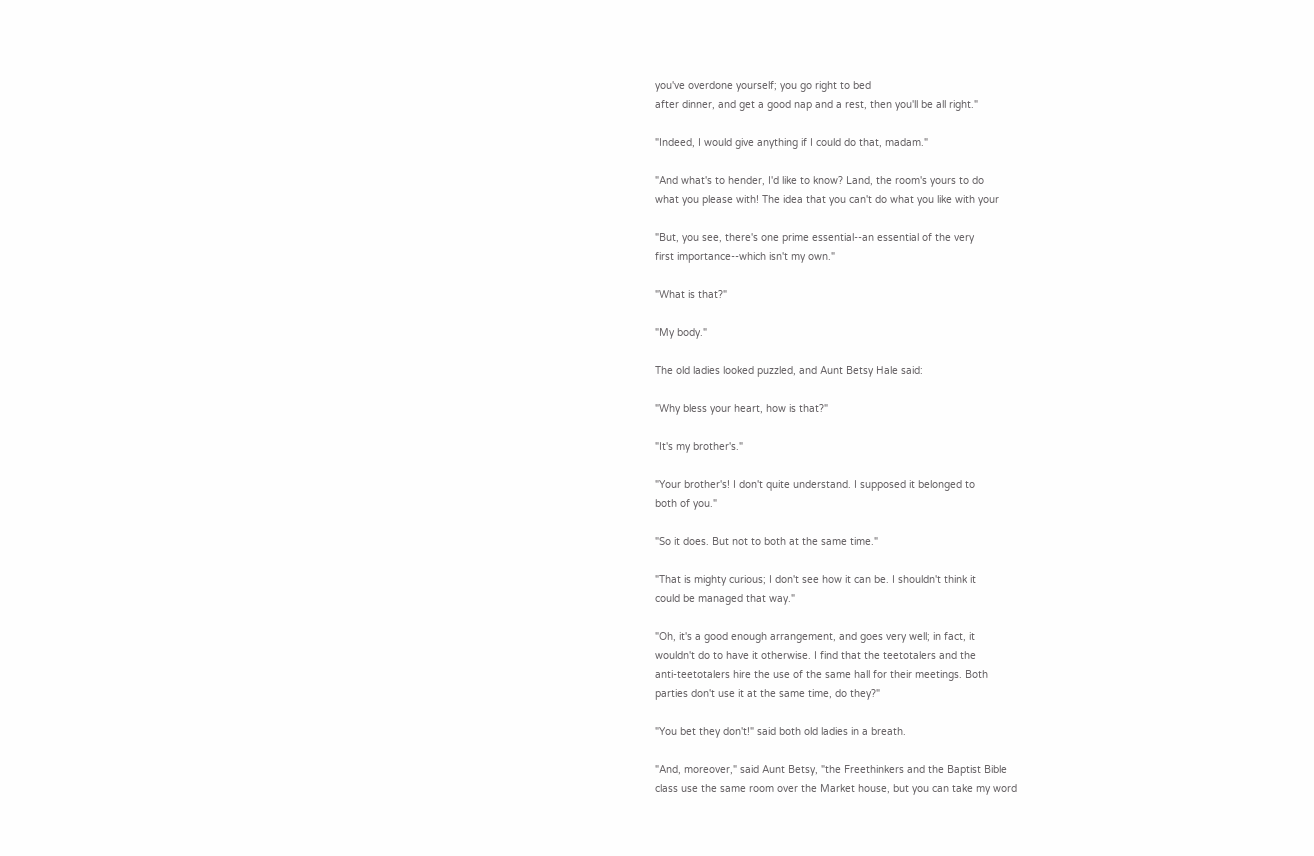you've overdone yourself; you go right to bed
after dinner, and get a good nap and a rest, then you'll be all right."

"Indeed, I would give anything if I could do that, madam."

"And what's to hender, I'd like to know? Land, the room's yours to do
what you please with! The idea that you can't do what you like with your

"But, you see, there's one prime essential--an essential of the very
first importance--which isn't my own."

"What is that?"

"My body."

The old ladies looked puzzled, and Aunt Betsy Hale said:

"Why bless your heart, how is that?"

"It's my brother's."

"Your brother's! I don't quite understand. I supposed it belonged to
both of you."

"So it does. But not to both at the same time."

"That is mighty curious; I don't see how it can be. I shouldn't think it
could be managed that way."

"Oh, it's a good enough arrangement, and goes very well; in fact, it
wouldn't do to have it otherwise. I find that the teetotalers and the
anti-teetotalers hire the use of the same hall for their meetings. Both
parties don't use it at the same time, do they?"

"You bet they don't!" said both old ladies in a breath.

"And, moreover," said Aunt Betsy, "the Freethinkers and the Baptist Bible
class use the same room over the Market house, but you can take my word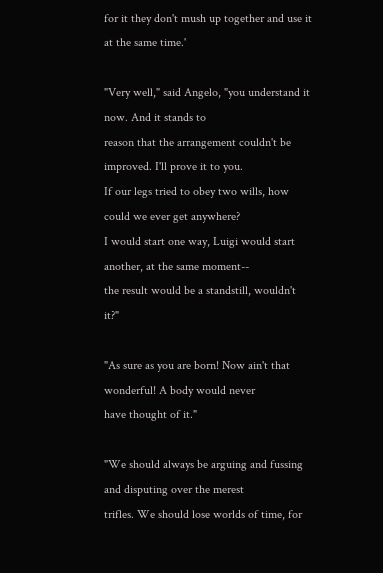for it they don't mush up together and use it at the same time.'

"Very well," said Angelo, "you understand it now. And it stands to
reason that the arrangement couldn't be improved. I'll prove it to you.
If our legs tried to obey two wills, how could we ever get anywhere?
I would start one way, Luigi would start another, at the same moment--
the result would be a standstill, wouldn't it?"

"As sure as you are born! Now ain't that wonderful! A body would never
have thought of it."

"We should always be arguing and fussing and disputing over the merest
trifles. We should lose worlds of time, for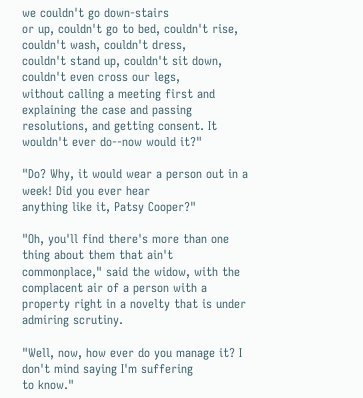we couldn't go down-stairs
or up, couldn't go to bed, couldn't rise, couldn't wash, couldn't dress,
couldn't stand up, couldn't sit down, couldn't even cross our legs,
without calling a meeting first and explaining the case and passing
resolutions, and getting consent. It wouldn't ever do--now would it?"

"Do? Why, it would wear a person out in a week! Did you ever hear
anything like it, Patsy Cooper?"

"Oh, you'll find there's more than one thing about them that ain't
commonplace," said the widow, with the complacent air of a person with a
property right in a novelty that is under admiring scrutiny.

"Well, now, how ever do you manage it? I don't mind saying I'm suffering
to know."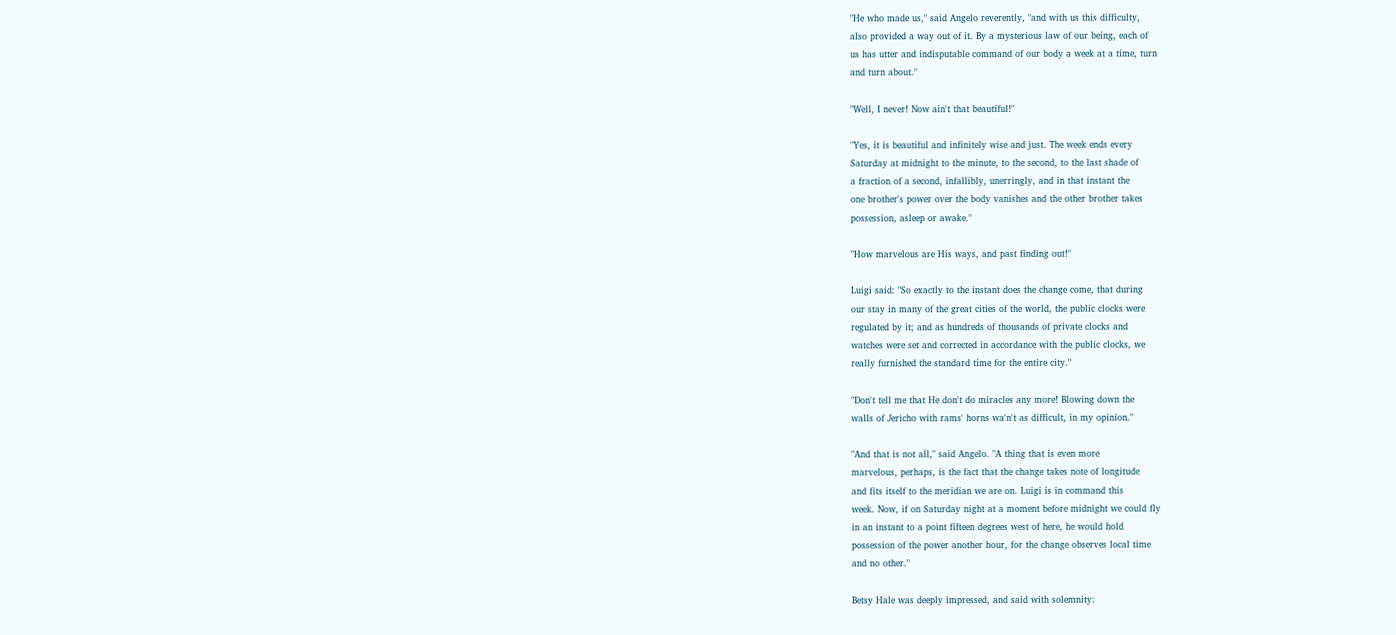"He who made us," said Angelo reverently, "and with us this difficulty,
also provided a way out of it. By a mysterious law of our being, each of
us has utter and indisputable command of our body a week at a time, turn
and turn about."

"Well, I never! Now ain't that beautiful!"

"Yes, it is beautiful and infinitely wise and just. The week ends every
Saturday at midnight to the minute, to the second, to the last shade of
a fraction of a second, infallibly, unerringly, and in that instant the
one brother's power over the body vanishes and the other brother takes
possession, asleep or awake."

"How marvelous are His ways, and past finding out!"

Luigi said: "So exactly to the instant does the change come, that during
our stay in many of the great cities of the world, the public clocks were
regulated by it; and as hundreds of thousands of private clocks and
watches were set and corrected in accordance with the public clocks, we
really furnished the standard time for the entire city."

"Don't tell me that He don't do miracles any more! Blowing down the
walls of Jericho with rams' horns wa'n't as difficult, in my opinion."

"And that is not all," said Angelo. "A thing that is even more
marvelous, perhaps, is the fact that the change takes note of longitude
and fits itself to the meridian we are on. Luigi is in command this
week. Now, if on Saturday night at a moment before midnight we could fly
in an instant to a point fifteen degrees west of here, he would hold
possession of the power another hour, for the change observes local time
and no other."

Betsy Hale was deeply impressed, and said with solemnity: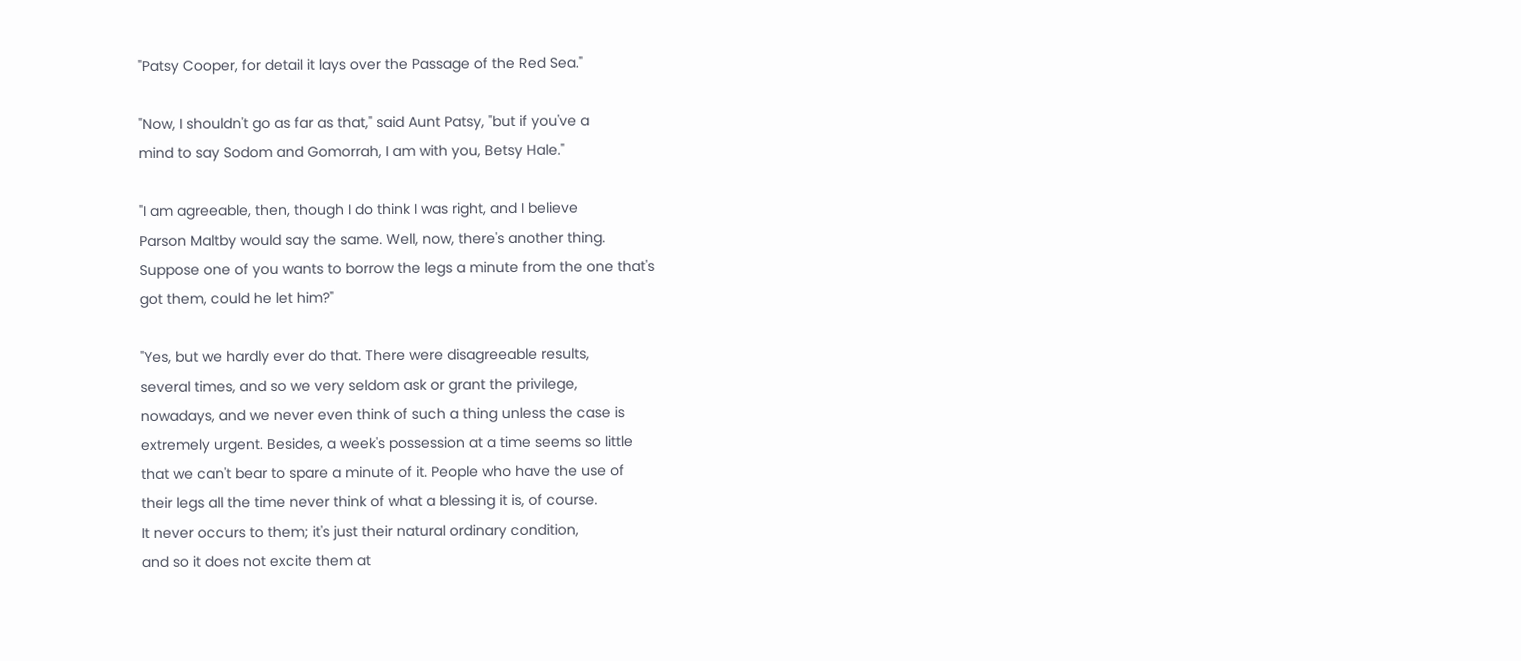"Patsy Cooper, for detail it lays over the Passage of the Red Sea."

"Now, I shouldn't go as far as that," said Aunt Patsy, "but if you've a
mind to say Sodom and Gomorrah, I am with you, Betsy Hale."

"I am agreeable, then, though I do think I was right, and I believe
Parson Maltby would say the same. Well, now, there's another thing.
Suppose one of you wants to borrow the legs a minute from the one that's
got them, could he let him?"

"Yes, but we hardly ever do that. There were disagreeable results,
several times, and so we very seldom ask or grant the privilege,
nowadays, and we never even think of such a thing unless the case is
extremely urgent. Besides, a week's possession at a time seems so little
that we can't bear to spare a minute of it. People who have the use of
their legs all the time never think of what a blessing it is, of course.
It never occurs to them; it's just their natural ordinary condition,
and so it does not excite them at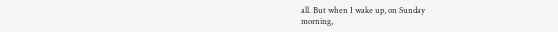all. But when I wake up, on Sunday
morning,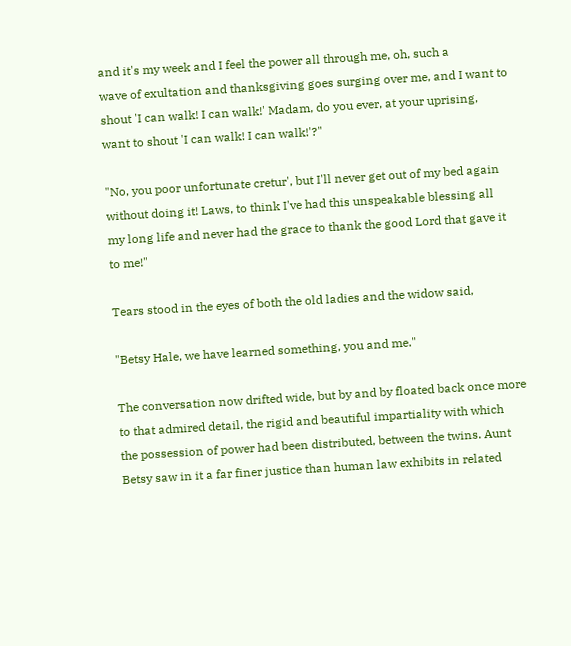and it's my week and I feel the power all through me, oh, such a
wave of exultation and thanksgiving goes surging over me, and I want to
shout 'I can walk! I can walk!' Madam, do you ever, at your uprising,
want to shout 'I can walk! I can walk!'?"

"No, you poor unfortunate cretur', but I'll never get out of my bed again
without doing it! Laws, to think I've had this unspeakable blessing all
my long life and never had the grace to thank the good Lord that gave it
to me!"

Tears stood in the eyes of both the old ladies and the widow said,

"Betsy Hale, we have learned something, you and me."

The conversation now drifted wide, but by and by floated back once more
to that admired detail, the rigid and beautiful impartiality with which
the possession of power had been distributed, between the twins. Aunt
Betsy saw in it a far finer justice than human law exhibits in related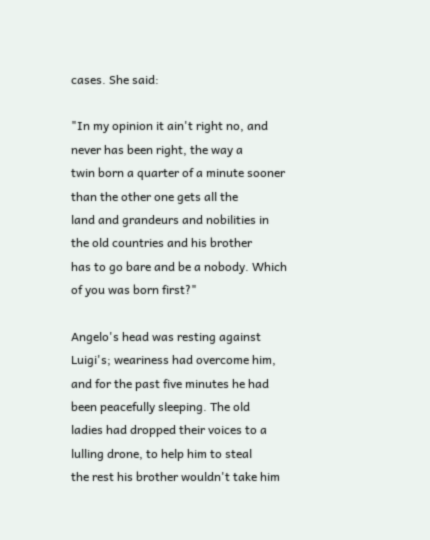cases. She said:

"In my opinion it ain't right no, and never has been right, the way a
twin born a quarter of a minute sooner than the other one gets all the
land and grandeurs and nobilities in the old countries and his brother
has to go bare and be a nobody. Which of you was born first?"

Angelo's head was resting against Luigi's; weariness had overcome him,
and for the past five minutes he had been peacefully sleeping. The old
ladies had dropped their voices to a lulling drone, to help him to steal
the rest his brother wouldn't take him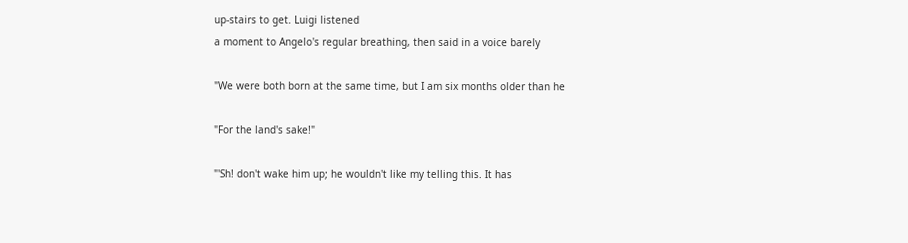up-stairs to get. Luigi listened
a moment to Angelo's regular breathing, then said in a voice barely

"We were both born at the same time, but I am six months older than he

"For the land's sake!"

"'Sh! don't wake him up; he wouldn't like my telling this. It has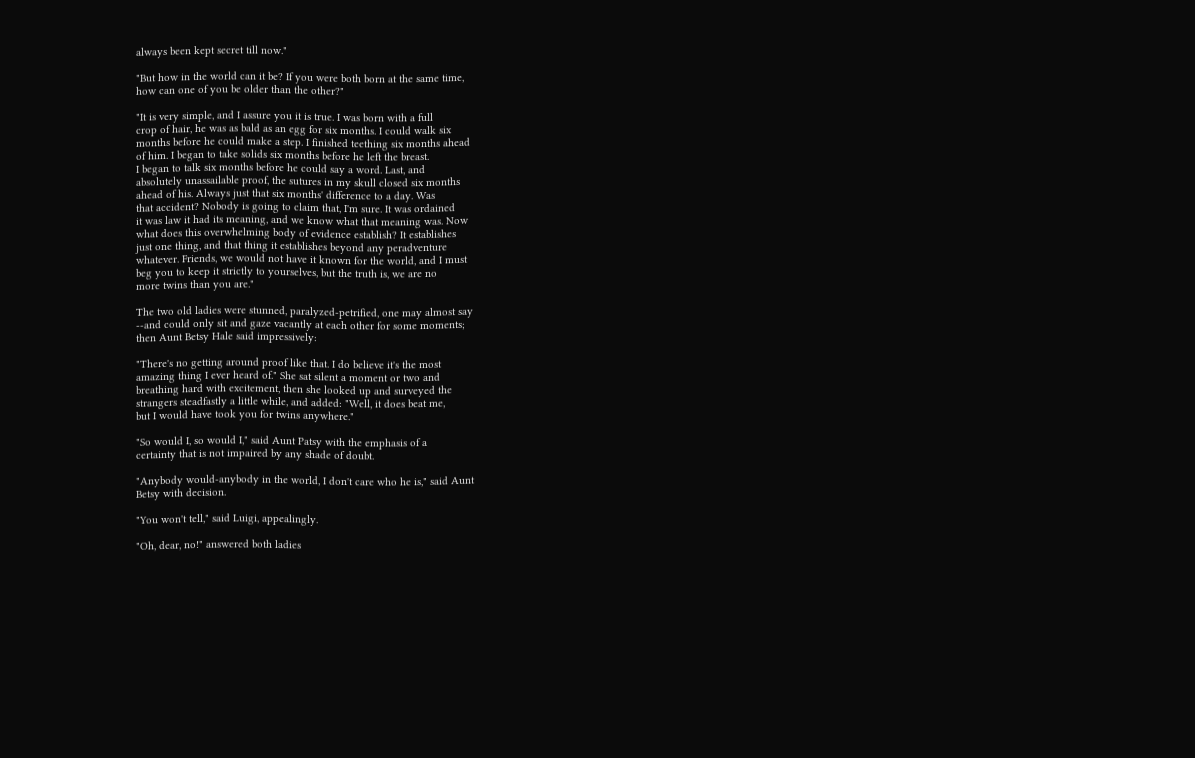always been kept secret till now."

"But how in the world can it be? If you were both born at the same time,
how can one of you be older than the other?"

"It is very simple, and I assure you it is true. I was born with a full
crop of hair, he was as bald as an egg for six months. I could walk six
months before he could make a step. I finished teething six months ahead
of him. I began to take solids six months before he left the breast.
I began to talk six months before he could say a word. Last, and
absolutely unassailable proof, the sutures in my skull closed six months
ahead of his. Always just that six months' difference to a day. Was
that accident? Nobody is going to claim that, I'm sure. It was ordained
it was law it had its meaning, and we know what that meaning was. Now
what does this overwhelming body of evidence establish? It establishes
just one thing, and that thing it establishes beyond any peradventure
whatever. Friends, we would not have it known for the world, and I must
beg you to keep it strictly to yourselves, but the truth is, we are no
more twins than you are."

The two old ladies were stunned, paralyzed-petrified, one may almost say
--and could only sit and gaze vacantly at each other for some moments;
then Aunt Betsy Hale said impressively:

"There's no getting around proof like that. I do believe it's the most
amazing thing I ever heard of." She sat silent a moment or two and
breathing hard with excitement, then she looked up and surveyed the
strangers steadfastly a little while, and added: "Well, it does beat me,
but I would have took you for twins anywhere."

"So would I, so would I," said Aunt Patsy with the emphasis of a
certainty that is not impaired by any shade of doubt.

"Anybody would-anybody in the world, I don't care who he is," said Aunt
Betsy with decision.

"You won't tell," said Luigi, appealingly.

"Oh, dear, no!" answered both ladies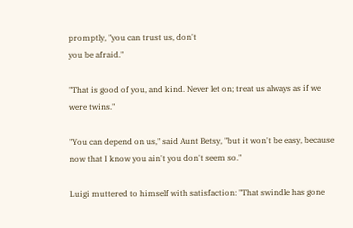promptly, "you can trust us, don't
you be afraid."

"That is good of you, and kind. Never let on; treat us always as if we
were twins."

"You can depend on us," said Aunt Betsy, "but it won't be easy, because
now that I know you ain't you don't seem so."

Luigi muttered to himself with satisfaction: "That swindle has gone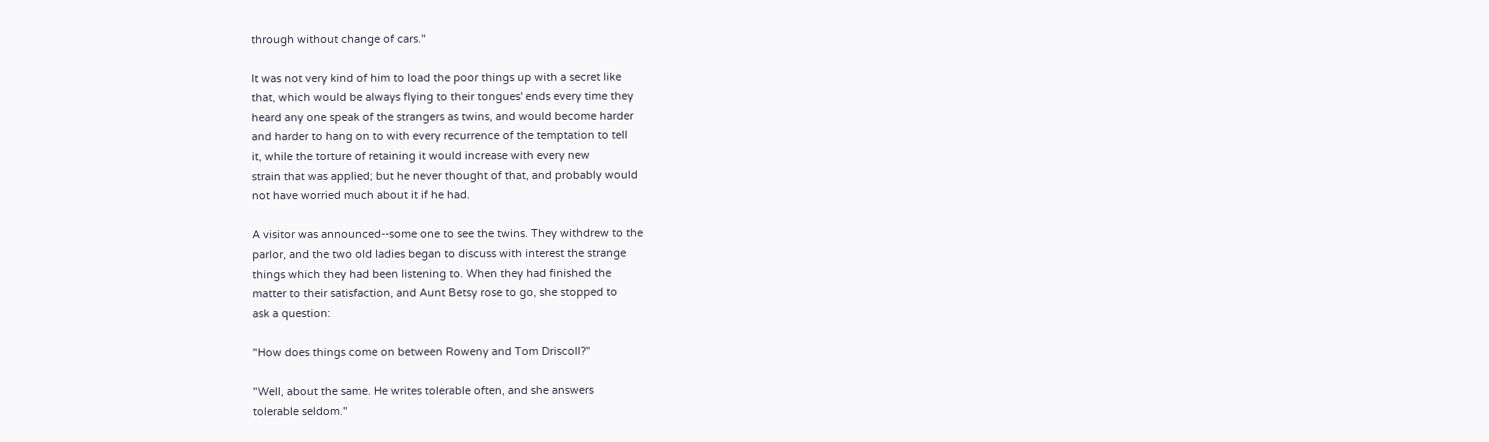through without change of cars."

It was not very kind of him to load the poor things up with a secret like
that, which would be always flying to their tongues' ends every time they
heard any one speak of the strangers as twins, and would become harder
and harder to hang on to with every recurrence of the temptation to tell
it, while the torture of retaining it would increase with every new
strain that was applied; but he never thought of that, and probably would
not have worried much about it if he had.

A visitor was announced--some one to see the twins. They withdrew to the
parlor, and the two old ladies began to discuss with interest the strange
things which they had been listening to. When they had finished the
matter to their satisfaction, and Aunt Betsy rose to go, she stopped to
ask a question:

"How does things come on between Roweny and Tom Driscoll?"

"Well, about the same. He writes tolerable often, and she answers
tolerable seldom."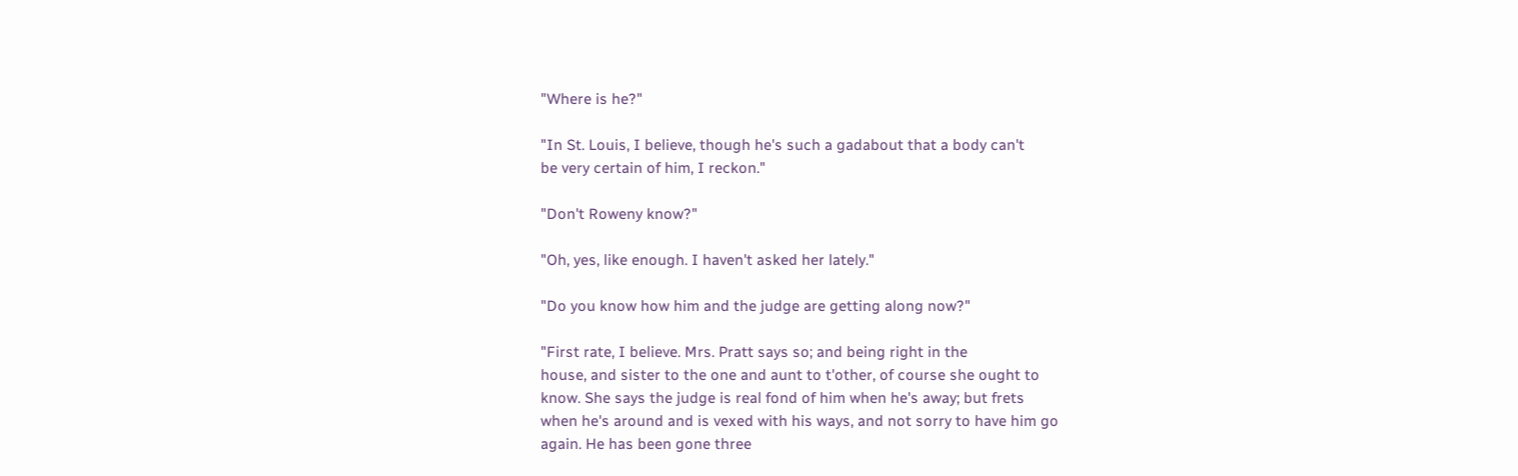"Where is he?"

"In St. Louis, I believe, though he's such a gadabout that a body can't
be very certain of him, I reckon."

"Don't Roweny know?"

"Oh, yes, like enough. I haven't asked her lately."

"Do you know how him and the judge are getting along now?"

"First rate, I believe. Mrs. Pratt says so; and being right in the
house, and sister to the one and aunt to t'other, of course she ought to
know. She says the judge is real fond of him when he's away; but frets
when he's around and is vexed with his ways, and not sorry to have him go
again. He has been gone three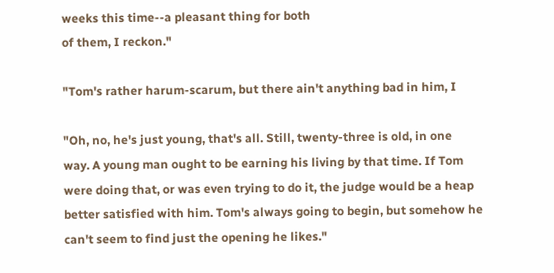weeks this time--a pleasant thing for both
of them, I reckon."

"Tom's rather harum-scarum, but there ain't anything bad in him, I

"Oh, no, he's just young, that's all. Still, twenty-three is old, in one
way. A young man ought to be earning his living by that time. If Tom
were doing that, or was even trying to do it, the judge would be a heap
better satisfied with him. Tom's always going to begin, but somehow he
can't seem to find just the opening he likes."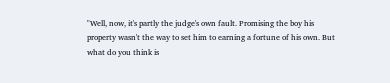"Well, now, it's partly the judge's own fault. Promising the boy his
property wasn't the way to set him to earning a fortune of his own. But
what do you think is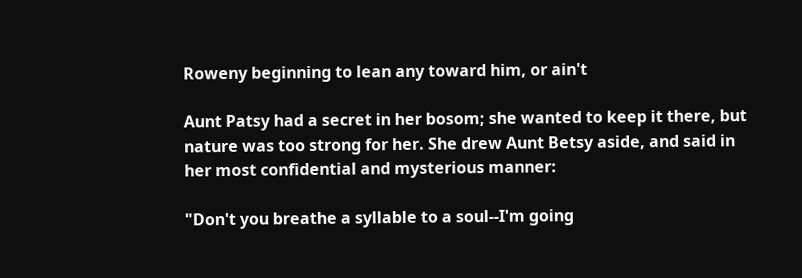Roweny beginning to lean any toward him, or ain't

Aunt Patsy had a secret in her bosom; she wanted to keep it there, but
nature was too strong for her. She drew Aunt Betsy aside, and said in
her most confidential and mysterious manner:

"Don't you breathe a syllable to a soul--I'm going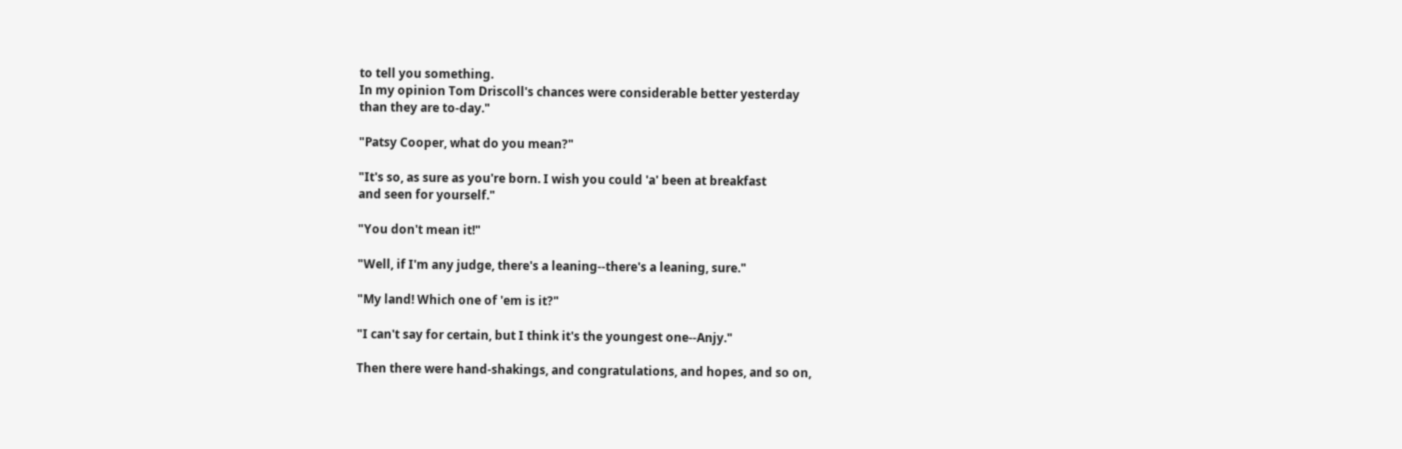to tell you something.
In my opinion Tom Driscoll's chances were considerable better yesterday
than they are to-day."

"Patsy Cooper, what do you mean?"

"It's so, as sure as you're born. I wish you could 'a' been at breakfast
and seen for yourself."

"You don't mean it!"

"Well, if I'm any judge, there's a leaning--there's a leaning, sure."

"My land! Which one of 'em is it?"

"I can't say for certain, but I think it's the youngest one--Anjy."

Then there were hand-shakings, and congratulations, and hopes, and so on,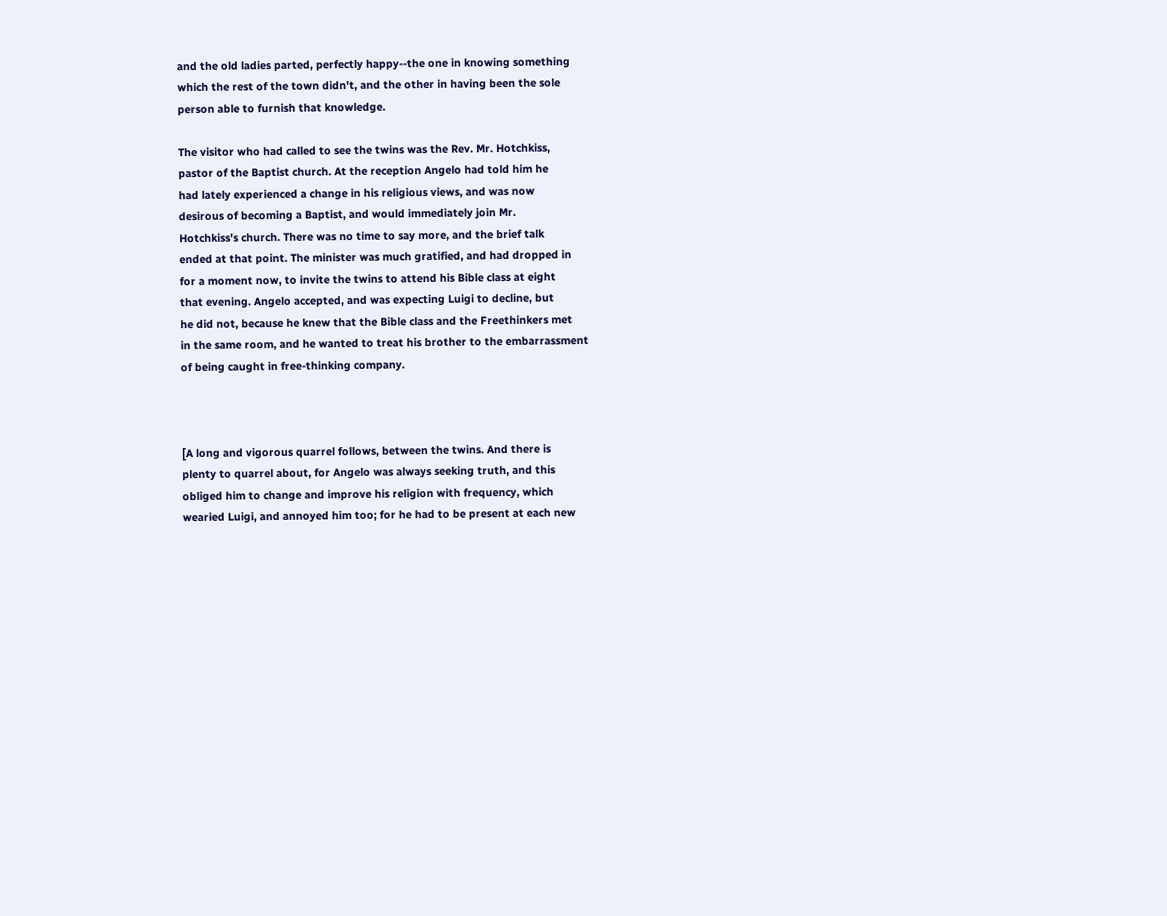and the old ladies parted, perfectly happy--the one in knowing something
which the rest of the town didn't, and the other in having been the sole
person able to furnish that knowledge.

The visitor who had called to see the twins was the Rev. Mr. Hotchkiss,
pastor of the Baptist church. At the reception Angelo had told him he
had lately experienced a change in his religious views, and was now
desirous of becoming a Baptist, and would immediately join Mr.
Hotchkiss's church. There was no time to say more, and the brief talk
ended at that point. The minister was much gratified, and had dropped in
for a moment now, to invite the twins to attend his Bible class at eight
that evening. Angelo accepted, and was expecting Luigi to decline, but
he did not, because he knew that the Bible class and the Freethinkers met
in the same room, and he wanted to treat his brother to the embarrassment
of being caught in free-thinking company.



[A long and vigorous quarrel follows, between the twins. And there is
plenty to quarrel about, for Angelo was always seeking truth, and this
obliged him to change and improve his religion with frequency, which
wearied Luigi, and annoyed him too; for he had to be present at each new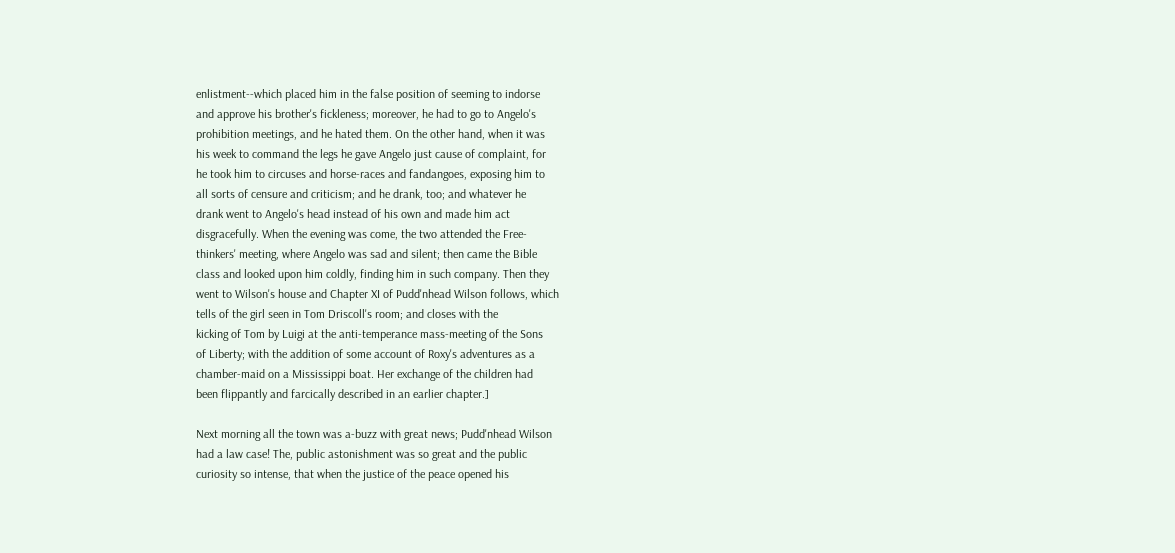enlistment--which placed him in the false position of seeming to indorse
and approve his brother's fickleness; moreover, he had to go to Angelo's
prohibition meetings, and he hated them. On the other hand, when it was
his week to command the legs he gave Angelo just cause of complaint, for
he took him to circuses and horse-races and fandangoes, exposing him to
all sorts of censure and criticism; and he drank, too; and whatever he
drank went to Angelo's head instead of his own and made him act
disgracefully. When the evening was come, the two attended the Free-
thinkers' meeting, where Angelo was sad and silent; then came the Bible
class and looked upon him coldly, finding him in such company. Then they
went to Wilson's house and Chapter XI of Pudd'nhead Wilson follows, which
tells of the girl seen in Tom Driscoll's room; and closes with the
kicking of Tom by Luigi at the anti-temperance mass-meeting of the Sons
of Liberty; with the addition of some account of Roxy's adventures as a
chamber-maid on a Mississippi boat. Her exchange of the children had
been flippantly and farcically described in an earlier chapter.]

Next morning all the town was a-buzz with great news; Pudd'nhead Wilson
had a law case! The, public astonishment was so great and the public
curiosity so intense, that when the justice of the peace opened his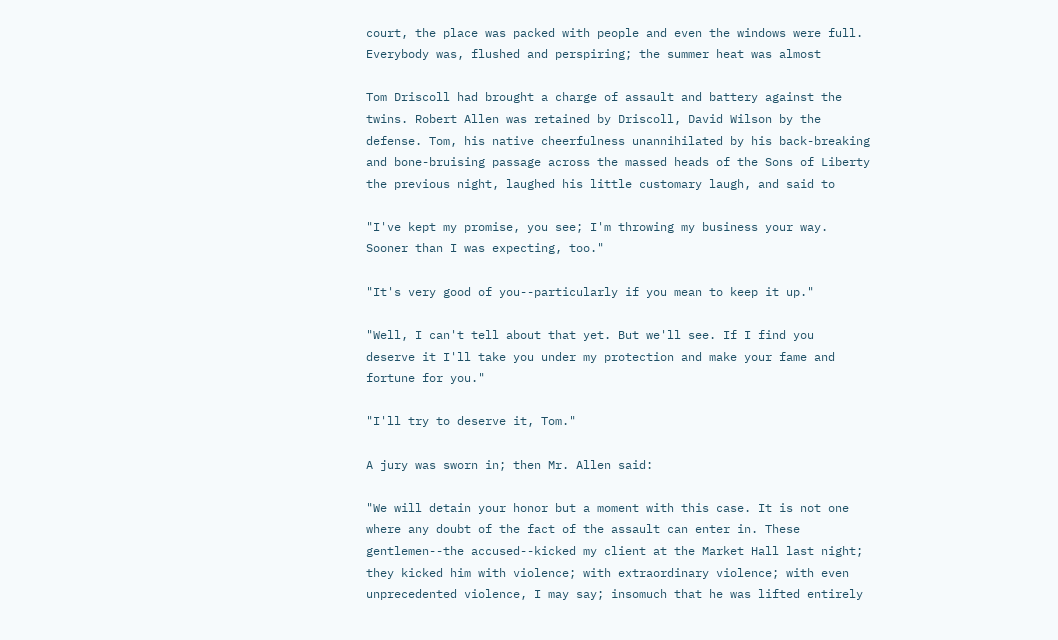court, the place was packed with people and even the windows were full.
Everybody was, flushed and perspiring; the summer heat was almost

Tom Driscoll had brought a charge of assault and battery against the
twins. Robert Allen was retained by Driscoll, David Wilson by the
defense. Tom, his native cheerfulness unannihilated by his back-breaking
and bone-bruising passage across the massed heads of the Sons of Liberty
the previous night, laughed his little customary laugh, and said to

"I've kept my promise, you see; I'm throwing my business your way.
Sooner than I was expecting, too."

"It's very good of you--particularly if you mean to keep it up."

"Well, I can't tell about that yet. But we'll see. If I find you
deserve it I'll take you under my protection and make your fame and
fortune for you."

"I'll try to deserve it, Tom."

A jury was sworn in; then Mr. Allen said:

"We will detain your honor but a moment with this case. It is not one
where any doubt of the fact of the assault can enter in. These
gentlemen--the accused--kicked my client at the Market Hall last night;
they kicked him with violence; with extraordinary violence; with even
unprecedented violence, I may say; insomuch that he was lifted entirely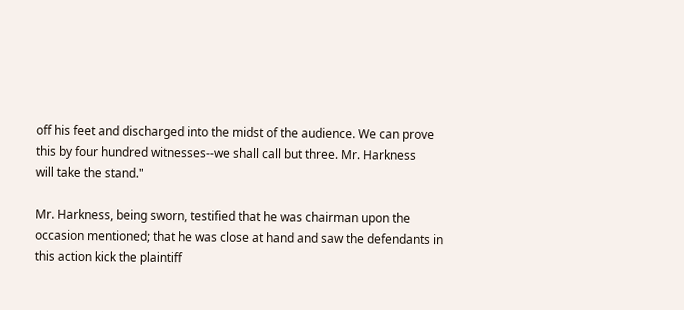off his feet and discharged into the midst of the audience. We can prove
this by four hundred witnesses--we shall call but three. Mr. Harkness
will take the stand."

Mr. Harkness, being sworn, testified that he was chairman upon the
occasion mentioned; that he was close at hand and saw the defendants in
this action kick the plaintiff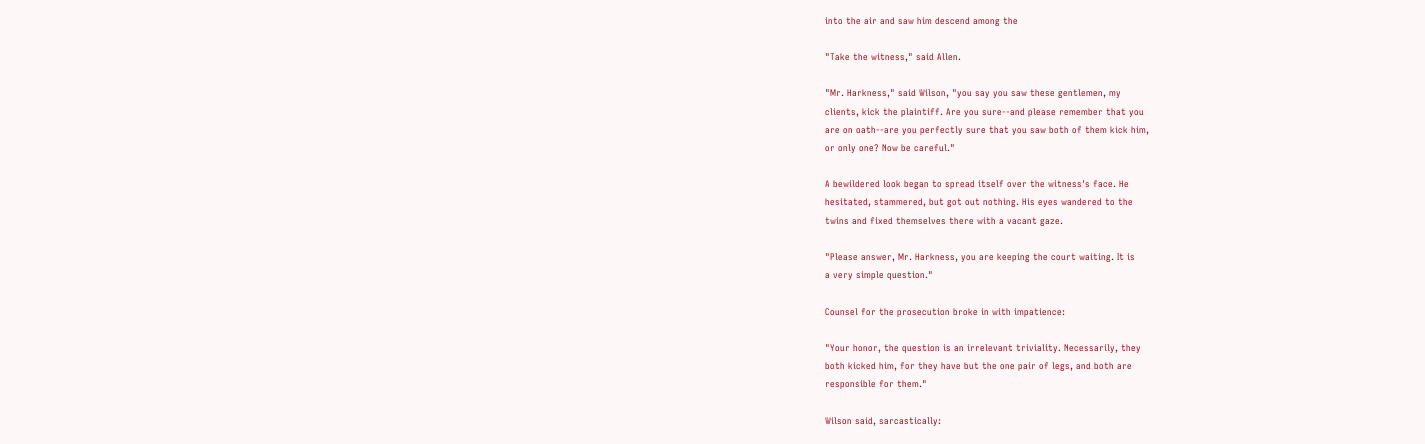into the air and saw him descend among the

"Take the witness," said Allen.

"Mr. Harkness," said Wilson, "you say you saw these gentlemen, my
clients, kick the plaintiff. Are you sure--and please remember that you
are on oath--are you perfectly sure that you saw both of them kick him,
or only one? Now be careful."

A bewildered look began to spread itself over the witness's face. He
hesitated, stammered, but got out nothing. His eyes wandered to the
twins and fixed themselves there with a vacant gaze.

"Please answer, Mr. Harkness, you are keeping the court waiting. It is
a very simple question."

Counsel for the prosecution broke in with impatience:

"Your honor, the question is an irrelevant triviality. Necessarily, they
both kicked him, for they have but the one pair of legs, and both are
responsible for them."

Wilson said, sarcastically: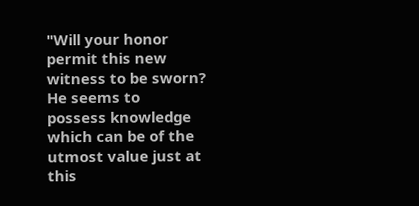"Will your honor permit this new witness to be sworn? He seems to
possess knowledge which can be of the utmost value just at this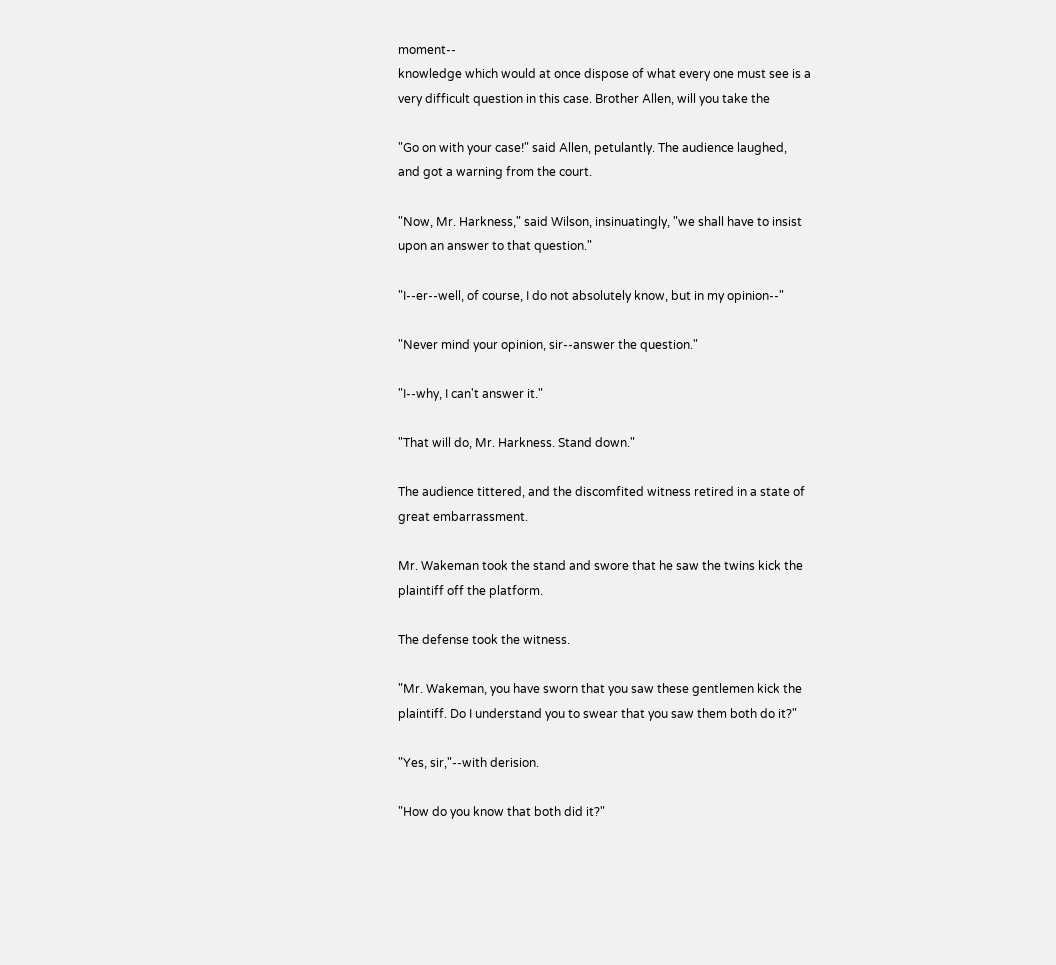moment--
knowledge which would at once dispose of what every one must see is a
very difficult question in this case. Brother Allen, will you take the

"Go on with your case!" said Allen, petulantly. The audience laughed,
and got a warning from the court.

"Now, Mr. Harkness," said Wilson, insinuatingly, "we shall have to insist
upon an answer to that question."

"I--er--well, of course, I do not absolutely know, but in my opinion--"

"Never mind your opinion, sir--answer the question."

"I--why, I can't answer it."

"That will do, Mr. Harkness. Stand down."

The audience tittered, and the discomfited witness retired in a state of
great embarrassment.

Mr. Wakeman took the stand and swore that he saw the twins kick the
plaintiff off the platform.

The defense took the witness.

"Mr. Wakeman, you have sworn that you saw these gentlemen kick the
plaintiff. Do I understand you to swear that you saw them both do it?"

"Yes, sir,"--with derision.

"How do you know that both did it?"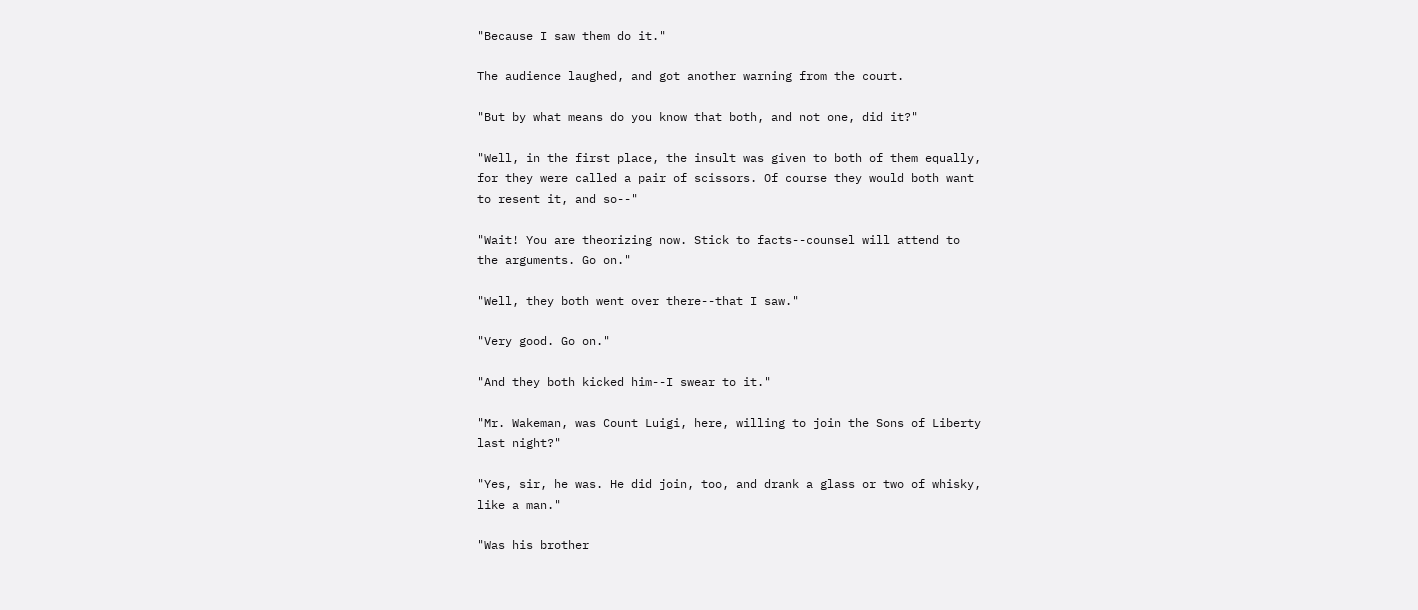"Because I saw them do it."

The audience laughed, and got another warning from the court.

"But by what means do you know that both, and not one, did it?"

"Well, in the first place, the insult was given to both of them equally,
for they were called a pair of scissors. Of course they would both want
to resent it, and so--"

"Wait! You are theorizing now. Stick to facts--counsel will attend to
the arguments. Go on."

"Well, they both went over there--that I saw."

"Very good. Go on."

"And they both kicked him--I swear to it."

"Mr. Wakeman, was Count Luigi, here, willing to join the Sons of Liberty
last night?"

"Yes, sir, he was. He did join, too, and drank a glass or two of whisky,
like a man."

"Was his brother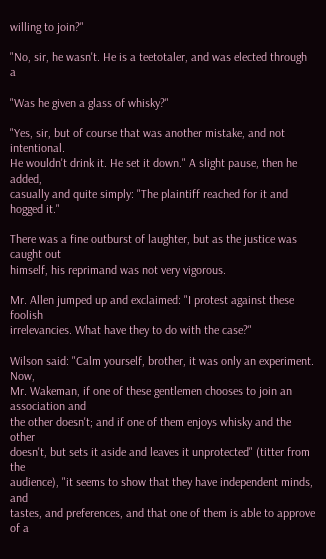willing to join?"

"No, sir, he wasn't. He is a teetotaler, and was elected through a

"Was he given a glass of whisky?"

"Yes, sir, but of course that was another mistake, and not intentional.
He wouldn't drink it. He set it down." A slight pause, then he added,
casually and quite simply: "The plaintiff reached for it and hogged it."

There was a fine outburst of laughter, but as the justice was caught out
himself, his reprimand was not very vigorous.

Mr. Allen jumped up and exclaimed: "I protest against these foolish
irrelevancies. What have they to do with the case?"

Wilson said: "Calm yourself, brother, it was only an experiment. Now,
Mr. Wakeman, if one of these gentlemen chooses to join an association and
the other doesn't; and if one of them enjoys whisky and the other
doesn't, but sets it aside and leaves it unprotected" (titter from the
audience), "it seems to show that they have independent minds, and
tastes, and preferences, and that one of them is able to approve of a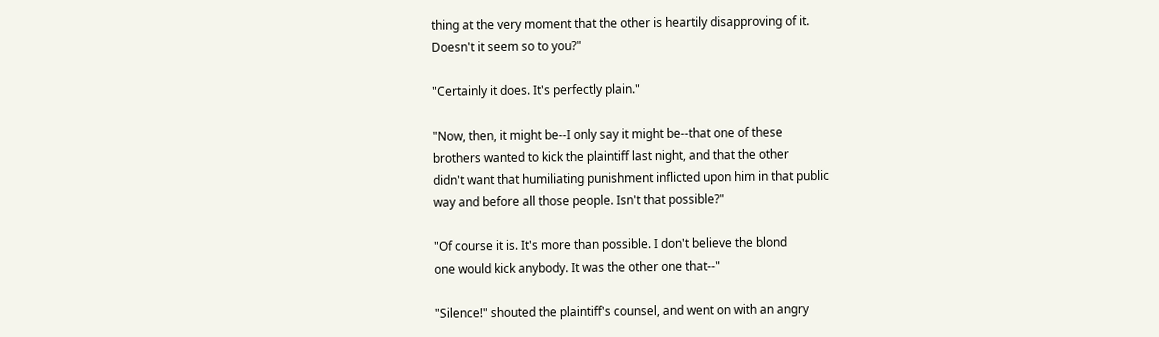thing at the very moment that the other is heartily disapproving of it.
Doesn't it seem so to you?"

"Certainly it does. It's perfectly plain."

"Now, then, it might be--I only say it might be--that one of these
brothers wanted to kick the plaintiff last night, and that the other
didn't want that humiliating punishment inflicted upon him in that public
way and before all those people. Isn't that possible?"

"Of course it is. It's more than possible. I don't believe the blond
one would kick anybody. It was the other one that--"

"Silence!" shouted the plaintiff's counsel, and went on with an angry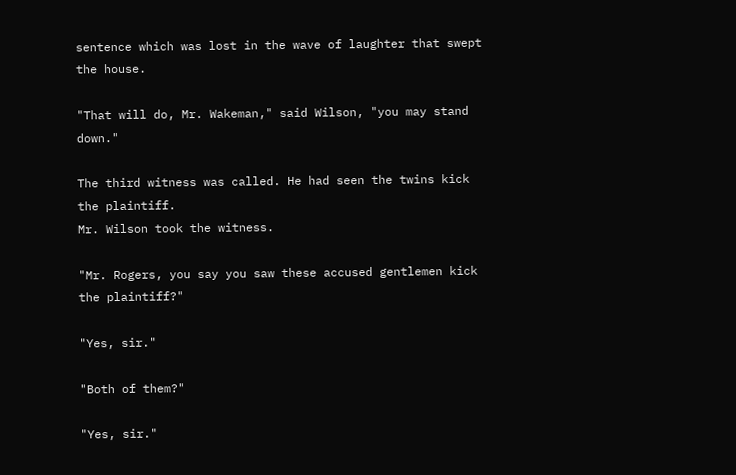sentence which was lost in the wave of laughter that swept the house.

"That will do, Mr. Wakeman," said Wilson, "you may stand down."

The third witness was called. He had seen the twins kick the plaintiff.
Mr. Wilson took the witness.

"Mr. Rogers, you say you saw these accused gentlemen kick the plaintiff?"

"Yes, sir."

"Both of them?"

"Yes, sir."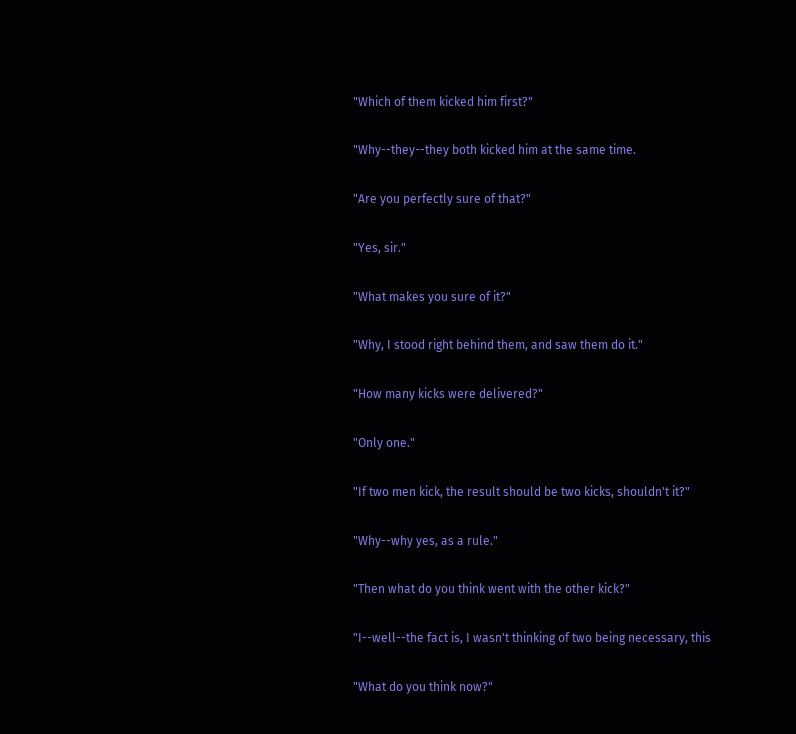"Which of them kicked him first?"

"Why--they--they both kicked him at the same time.

"Are you perfectly sure of that?"

"Yes, sir."

"What makes you sure of it?"

"Why, I stood right behind them, and saw them do it."

"How many kicks were delivered?"

"Only one."

"If two men kick, the result should be two kicks, shouldn't it?"

"Why--why yes, as a rule."

"Then what do you think went with the other kick?"

"I--well--the fact is, I wasn't thinking of two being necessary, this

"What do you think now?"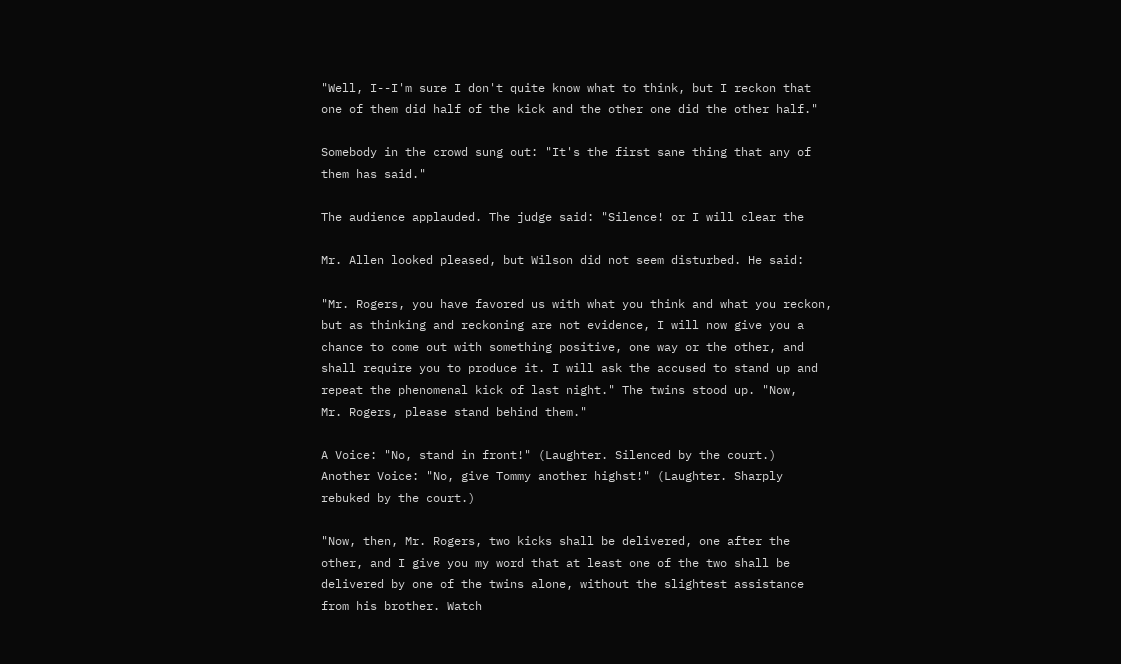"Well, I--I'm sure I don't quite know what to think, but I reckon that
one of them did half of the kick and the other one did the other half."

Somebody in the crowd sung out: "It's the first sane thing that any of
them has said."

The audience applauded. The judge said: "Silence! or I will clear the

Mr. Allen looked pleased, but Wilson did not seem disturbed. He said:

"Mr. Rogers, you have favored us with what you think and what you reckon,
but as thinking and reckoning are not evidence, I will now give you a
chance to come out with something positive, one way or the other, and
shall require you to produce it. I will ask the accused to stand up and
repeat the phenomenal kick of last night." The twins stood up. "Now,
Mr. Rogers, please stand behind them."

A Voice: "No, stand in front!" (Laughter. Silenced by the court.)
Another Voice: "No, give Tommy another highst!" (Laughter. Sharply
rebuked by the court.)

"Now, then, Mr. Rogers, two kicks shall be delivered, one after the
other, and I give you my word that at least one of the two shall be
delivered by one of the twins alone, without the slightest assistance
from his brother. Watch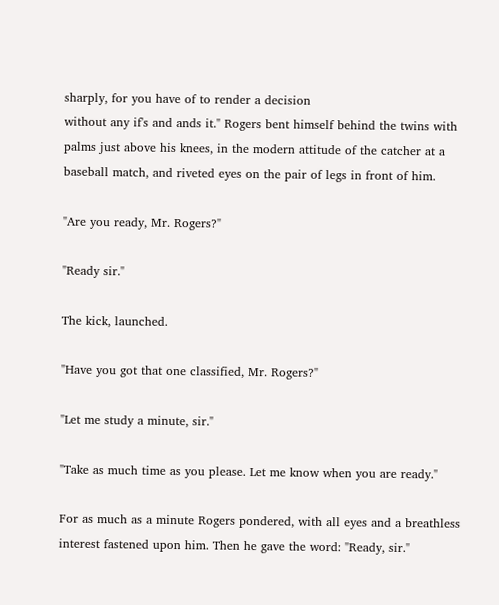sharply, for you have of to render a decision
without any if's and ands it." Rogers bent himself behind the twins with
palms just above his knees, in the modern attitude of the catcher at a
baseball match, and riveted eyes on the pair of legs in front of him.

"Are you ready, Mr. Rogers?"

"Ready sir."

The kick, launched.

"Have you got that one classified, Mr. Rogers?"

"Let me study a minute, sir."

"Take as much time as you please. Let me know when you are ready."

For as much as a minute Rogers pondered, with all eyes and a breathless
interest fastened upon him. Then he gave the word: "Ready, sir."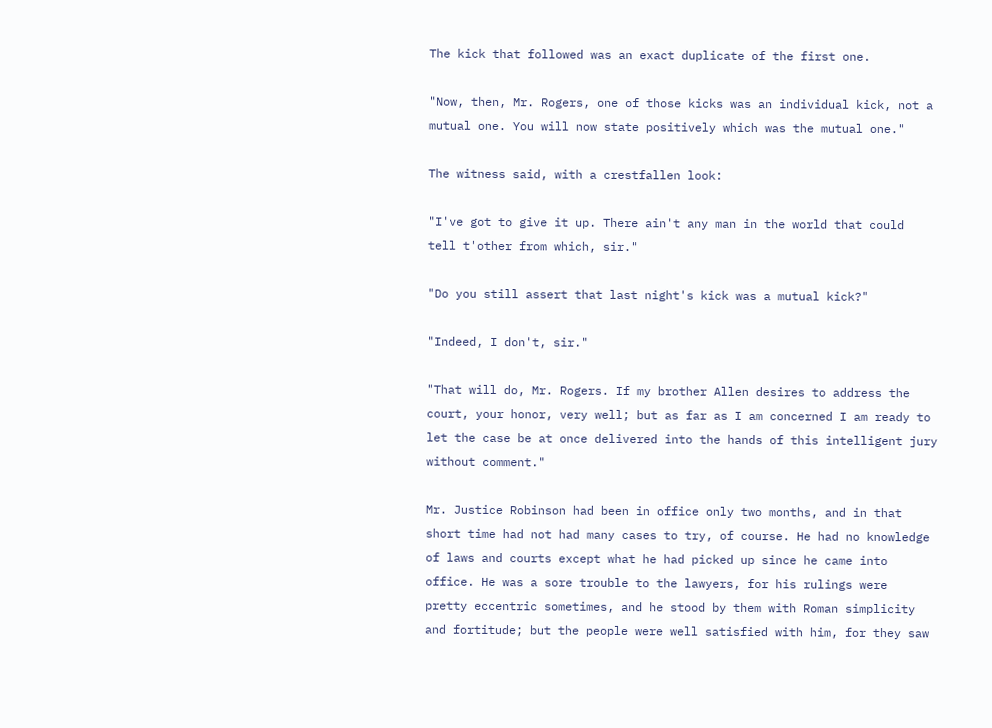The kick that followed was an exact duplicate of the first one.

"Now, then, Mr. Rogers, one of those kicks was an individual kick, not a
mutual one. You will now state positively which was the mutual one."

The witness said, with a crestfallen look:

"I've got to give it up. There ain't any man in the world that could
tell t'other from which, sir."

"Do you still assert that last night's kick was a mutual kick?"

"Indeed, I don't, sir."

"That will do, Mr. Rogers. If my brother Allen desires to address the
court, your honor, very well; but as far as I am concerned I am ready to
let the case be at once delivered into the hands of this intelligent jury
without comment."

Mr. Justice Robinson had been in office only two months, and in that
short time had not had many cases to try, of course. He had no knowledge
of laws and courts except what he had picked up since he came into
office. He was a sore trouble to the lawyers, for his rulings were
pretty eccentric sometimes, and he stood by them with Roman simplicity
and fortitude; but the people were well satisfied with him, for they saw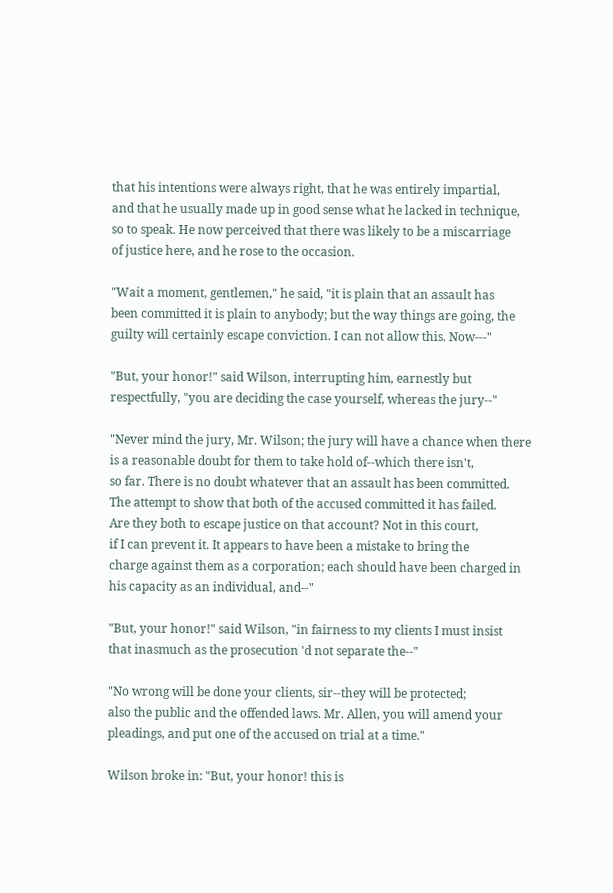that his intentions were always right, that he was entirely impartial,
and that he usually made up in good sense what he lacked in technique,
so to speak. He now perceived that there was likely to be a miscarriage
of justice here, and he rose to the occasion.

"Wait a moment, gentlemen," he said, "it is plain that an assault has
been committed it is plain to anybody; but the way things are going, the
guilty will certainly escape conviction. I can not allow this. Now---"

"But, your honor!" said Wilson, interrupting him, earnestly but
respectfully, "you are deciding the case yourself, whereas the jury--"

"Never mind the jury, Mr. Wilson; the jury will have a chance when there
is a reasonable doubt for them to take hold of--which there isn't,
so far. There is no doubt whatever that an assault has been committed.
The attempt to show that both of the accused committed it has failed.
Are they both to escape justice on that account? Not in this court,
if I can prevent it. It appears to have been a mistake to bring the
charge against them as a corporation; each should have been charged in
his capacity as an individual, and--"

"But, your honor!" said Wilson, "in fairness to my clients I must insist
that inasmuch as the prosecution 'd not separate the--"

"No wrong will be done your clients, sir--they will be protected;
also the public and the offended laws. Mr. Allen, you will amend your
pleadings, and put one of the accused on trial at a time."

Wilson broke in: "But, your honor! this is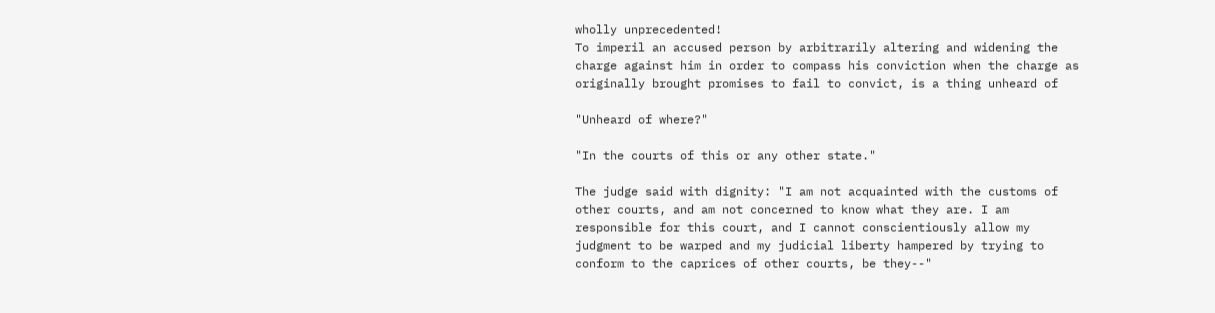wholly unprecedented!
To imperil an accused person by arbitrarily altering and widening the
charge against him in order to compass his conviction when the charge as
originally brought promises to fail to convict, is a thing unheard of

"Unheard of where?"

"In the courts of this or any other state."

The judge said with dignity: "I am not acquainted with the customs of
other courts, and am not concerned to know what they are. I am
responsible for this court, and I cannot conscientiously allow my
judgment to be warped and my judicial liberty hampered by trying to
conform to the caprices of other courts, be they--"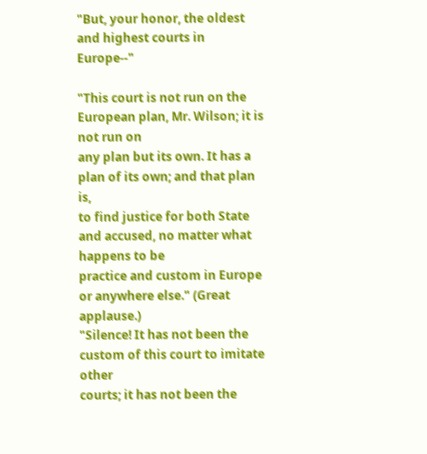"But, your honor, the oldest and highest courts in Europe--"

"This court is not run on the European plan, Mr. Wilson; it is not run on
any plan but its own. It has a plan of its own; and that plan is,
to find justice for both State and accused, no matter what happens to be
practice and custom in Europe or anywhere else." (Great applause.)
"Silence! It has not been the custom of this court to imitate other
courts; it has not been the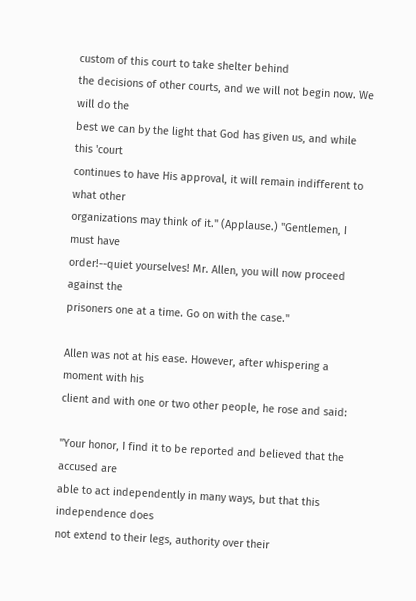custom of this court to take shelter behind
the decisions of other courts, and we will not begin now. We will do the
best we can by the light that God has given us, and while this 'court
continues to have His approval, it will remain indifferent to what other
organizations may think of it." (Applause.) "Gentlemen, I must have
order!--quiet yourselves! Mr. Allen, you will now proceed against the
prisoners one at a time. Go on with the case."

Allen was not at his ease. However, after whispering a moment with his
client and with one or two other people, he rose and said:

"Your honor, I find it to be reported and believed that the accused are
able to act independently in many ways, but that this independence does
not extend to their legs, authority over their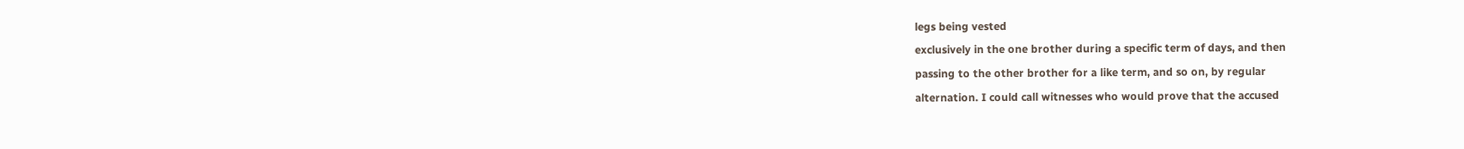legs being vested
exclusively in the one brother during a specific term of days, and then
passing to the other brother for a like term, and so on, by regular
alternation. I could call witnesses who would prove that the accused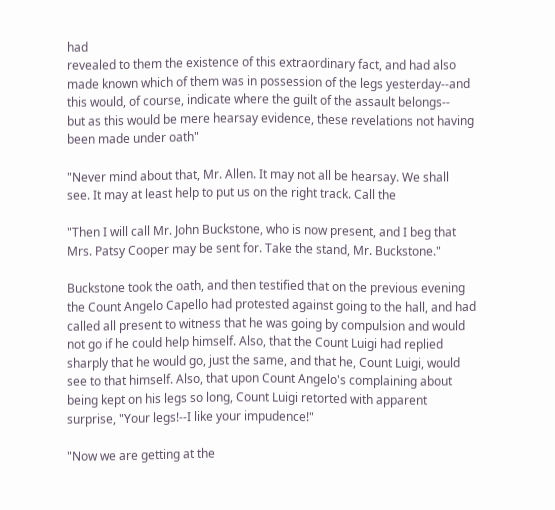had
revealed to them the existence of this extraordinary fact, and had also
made known which of them was in possession of the legs yesterday--and
this would, of course, indicate where the guilt of the assault belongs--
but as this would be mere hearsay evidence, these revelations not having
been made under oath"

"Never mind about that, Mr. Allen. It may not all be hearsay. We shall
see. It may at least help to put us on the right track. Call the

"Then I will call Mr. John Buckstone, who is now present, and I beg that
Mrs. Patsy Cooper may be sent for. Take the stand, Mr. Buckstone."

Buckstone took the oath, and then testified that on the previous evening
the Count Angelo Capello had protested against going to the hall, and had
called all present to witness that he was going by compulsion and would
not go if he could help himself. Also, that the Count Luigi had replied
sharply that he would go, just the same, and that he, Count Luigi, would
see to that himself. Also, that upon Count Angelo's complaining about
being kept on his legs so long, Count Luigi retorted with apparent
surprise, "Your legs!--I like your impudence!"

"Now we are getting at the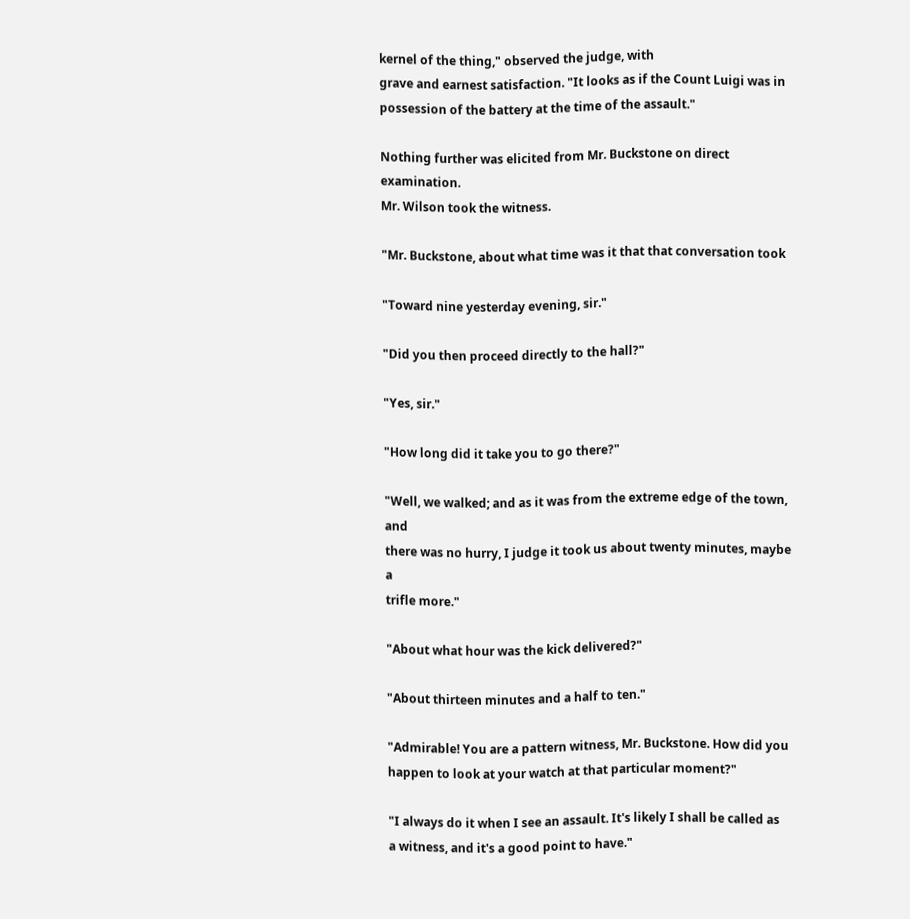kernel of the thing," observed the judge, with
grave and earnest satisfaction. "It looks as if the Count Luigi was in
possession of the battery at the time of the assault."

Nothing further was elicited from Mr. Buckstone on direct examination.
Mr. Wilson took the witness.

"Mr. Buckstone, about what time was it that that conversation took

"Toward nine yesterday evening, sir."

"Did you then proceed directly to the hall?"

"Yes, sir."

"How long did it take you to go there?"

"Well, we walked; and as it was from the extreme edge of the town, and
there was no hurry, I judge it took us about twenty minutes, maybe a
trifle more."

"About what hour was the kick delivered?"

"About thirteen minutes and a half to ten."

"Admirable! You are a pattern witness, Mr. Buckstone. How did you
happen to look at your watch at that particular moment?"

"I always do it when I see an assault. It's likely I shall be called as
a witness, and it's a good point to have."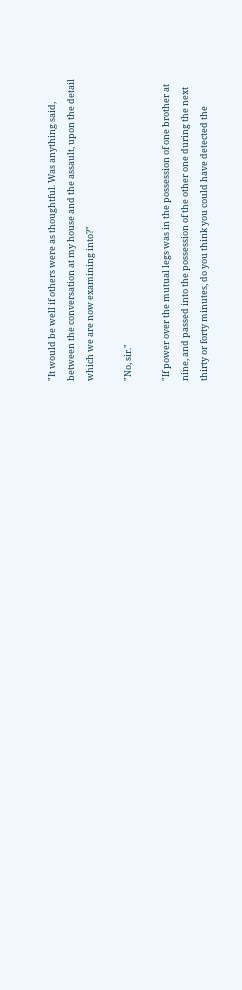"It would be well if others were as thoughtful. Was anything said,
between the conversation at my house and the assault, upon the detail
which we are now examining into?"

"No, sir."

"If power over the mutual legs was in the possession of one brother at
nine, and passed into the possession of the other one during the next
thirty or forty minutes, do you think you could have detected the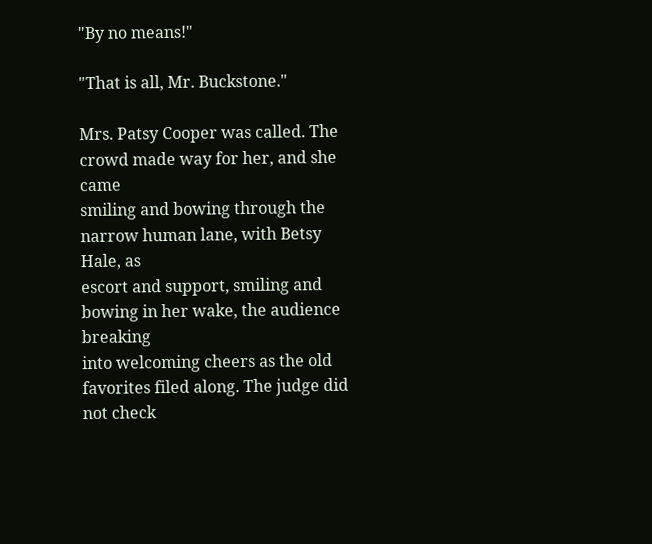"By no means!"

"That is all, Mr. Buckstone."

Mrs. Patsy Cooper was called. The crowd made way for her, and she came
smiling and bowing through the narrow human lane, with Betsy Hale, as
escort and support, smiling and bowing in her wake, the audience breaking
into welcoming cheers as the old favorites filed along. The judge did
not check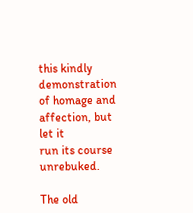this kindly demonstration of homage and affection, but let it
run its course unrebuked.

The old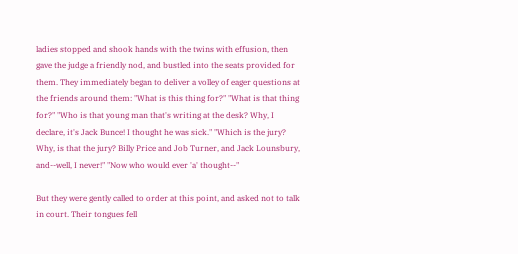ladies stopped and shook hands with the twins with effusion, then
gave the judge a friendly nod, and bustled into the seats provided for
them. They immediately began to deliver a volley of eager questions at
the friends around them: "What is this thing for?" "What is that thing
for?" "Who is that young man that's writing at the desk? Why, I
declare, it's Jack Bunce! I thought he was sick." "Which is the jury?
Why, is that the jury? Billy Price and Job Turner, and Jack Lounsbury,
and--well, I never!" "Now who would ever 'a' thought--"

But they were gently called to order at this point, and asked not to talk
in court. Their tongues fell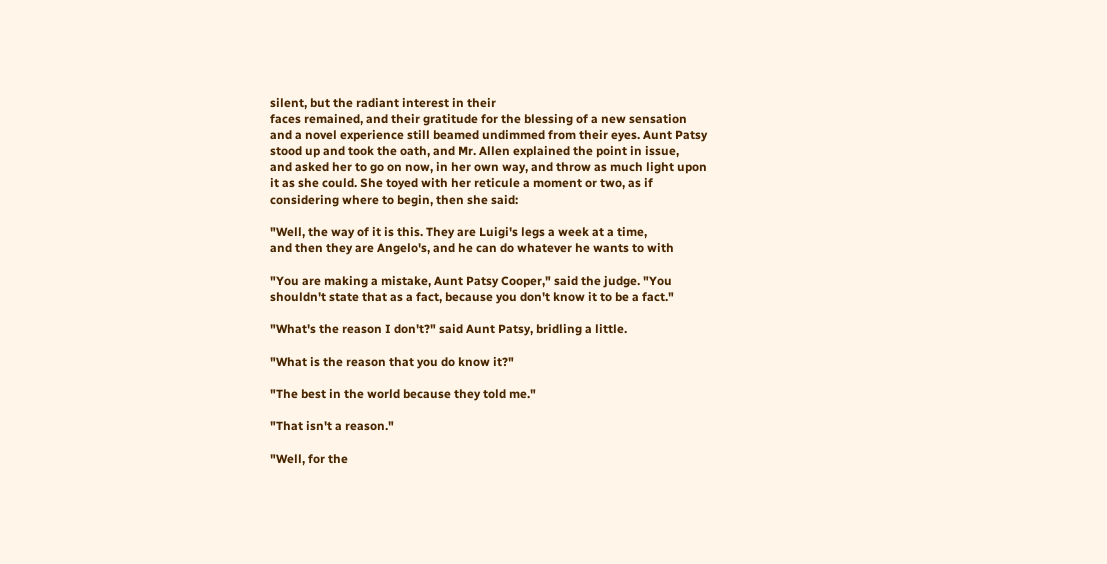silent, but the radiant interest in their
faces remained, and their gratitude for the blessing of a new sensation
and a novel experience still beamed undimmed from their eyes. Aunt Patsy
stood up and took the oath, and Mr. Allen explained the point in issue,
and asked her to go on now, in her own way, and throw as much light upon
it as she could. She toyed with her reticule a moment or two, as if
considering where to begin, then she said:

"Well, the way of it is this. They are Luigi's legs a week at a time,
and then they are Angelo's, and he can do whatever he wants to with

"You are making a mistake, Aunt Patsy Cooper," said the judge. "You
shouldn't state that as a fact, because you don't know it to be a fact."

"What's the reason I don't?" said Aunt Patsy, bridling a little.

"What is the reason that you do know it?"

"The best in the world because they told me."

"That isn't a reason."

"Well, for the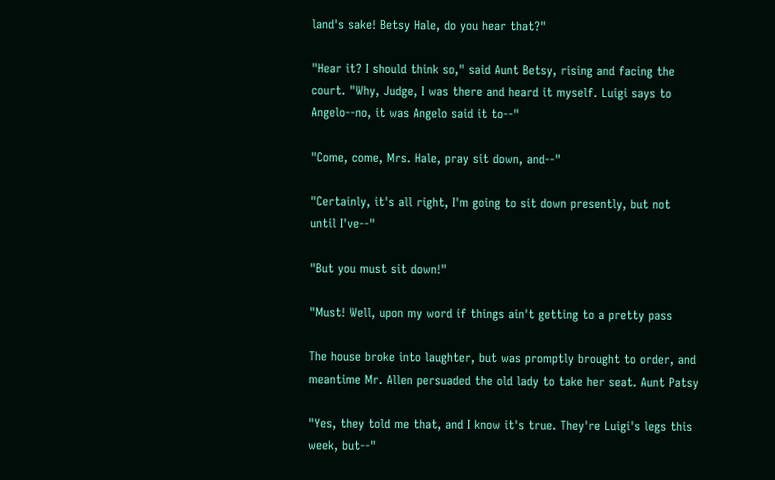land's sake! Betsy Hale, do you hear that?"

"Hear it? I should think so," said Aunt Betsy, rising and facing the
court. "Why, Judge, I was there and heard it myself. Luigi says to
Angelo--no, it was Angelo said it to--"

"Come, come, Mrs. Hale, pray sit down, and--"

"Certainly, it's all right, I'm going to sit down presently, but not
until I've--"

"But you must sit down!"

"Must! Well, upon my word if things ain't getting to a pretty pass

The house broke into laughter, but was promptly brought to order, and
meantime Mr. Allen persuaded the old lady to take her seat. Aunt Patsy

"Yes, they told me that, and I know it's true. They're Luigi's legs this
week, but--"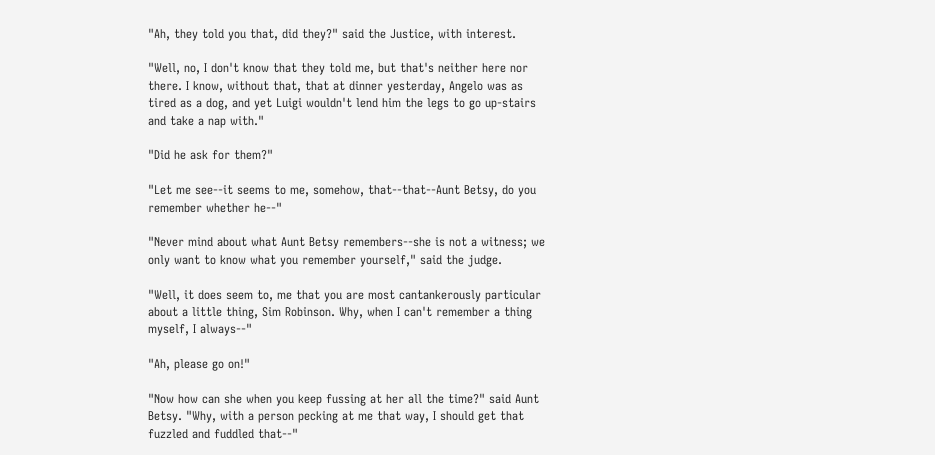"Ah, they told you that, did they?" said the Justice, with interest.

"Well, no, I don't know that they told me, but that's neither here nor
there. I know, without that, that at dinner yesterday, Angelo was as
tired as a dog, and yet Luigi wouldn't lend him the legs to go up-stairs
and take a nap with."

"Did he ask for them?"

"Let me see--it seems to me, somehow, that--that--Aunt Betsy, do you
remember whether he--"

"Never mind about what Aunt Betsy remembers--she is not a witness; we
only want to know what you remember yourself," said the judge.

"Well, it does seem to, me that you are most cantankerously particular
about a little thing, Sim Robinson. Why, when I can't remember a thing
myself, I always--"

"Ah, please go on!"

"Now how can she when you keep fussing at her all the time?" said Aunt
Betsy. "Why, with a person pecking at me that way, I should get that
fuzzled and fuddled that--"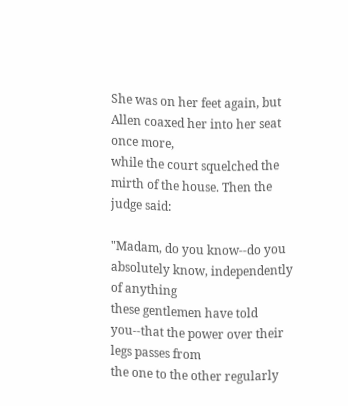She was on her feet again, but Allen coaxed her into her seat once more,
while the court squelched the mirth of the house. Then the judge said:

"Madam, do you know--do you absolutely know, independently of anything
these gentlemen have told you--that the power over their legs passes from
the one to the other regularly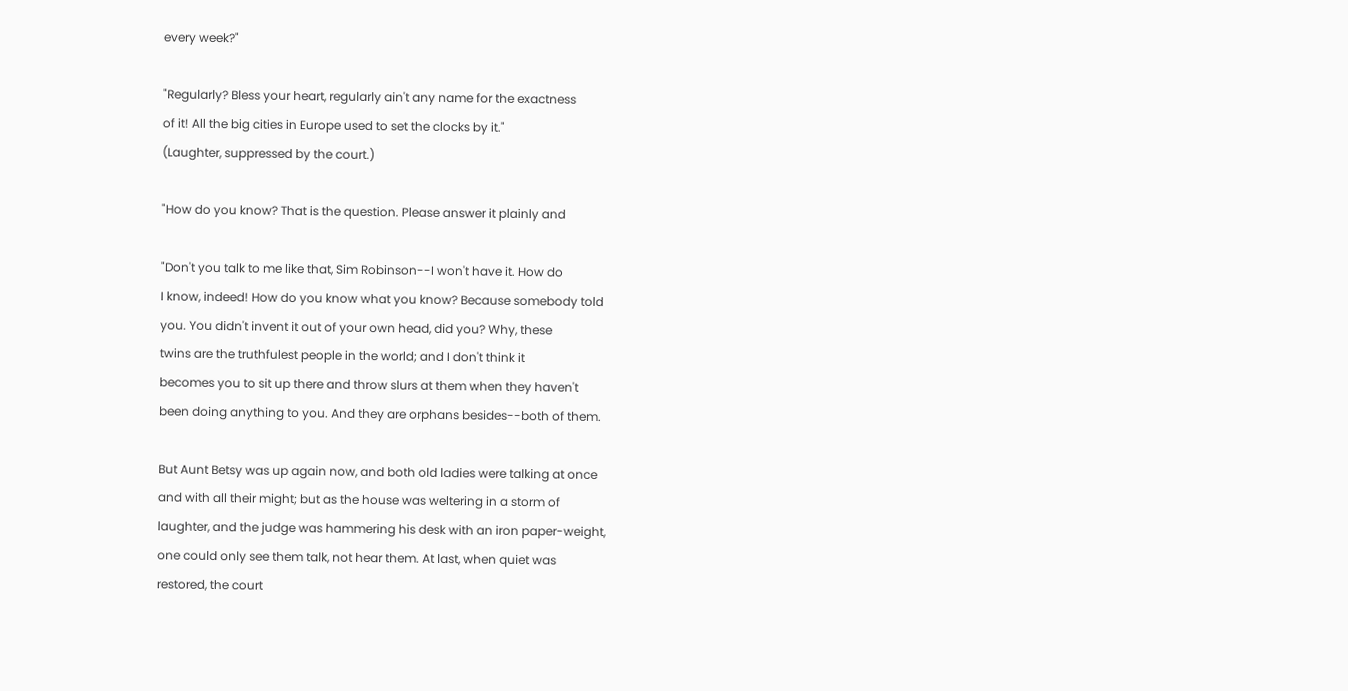every week?"

"Regularly? Bless your heart, regularly ain't any name for the exactness
of it! All the big cities in Europe used to set the clocks by it."
(Laughter, suppressed by the court.)

"How do you know? That is the question. Please answer it plainly and

"Don't you talk to me like that, Sim Robinson--I won't have it. How do
I know, indeed! How do you know what you know? Because somebody told
you. You didn't invent it out of your own head, did you? Why, these
twins are the truthfulest people in the world; and I don't think it
becomes you to sit up there and throw slurs at them when they haven't
been doing anything to you. And they are orphans besides--both of them.

But Aunt Betsy was up again now, and both old ladies were talking at once
and with all their might; but as the house was weltering in a storm of
laughter, and the judge was hammering his desk with an iron paper-weight,
one could only see them talk, not hear them. At last, when quiet was
restored, the court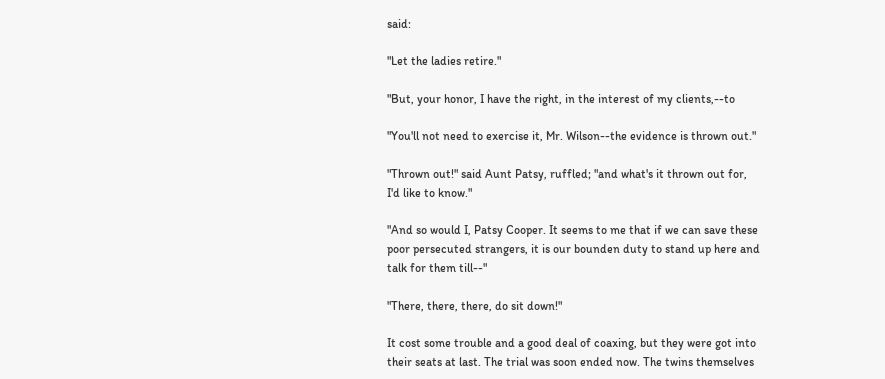said:

"Let the ladies retire."

"But, your honor, I have the right, in the interest of my clients,--to

"You'll not need to exercise it, Mr. Wilson--the evidence is thrown out."

"Thrown out!" said Aunt Patsy, ruffled; "and what's it thrown out for,
I'd like to know."

"And so would I, Patsy Cooper. It seems to me that if we can save these
poor persecuted strangers, it is our bounden duty to stand up here and
talk for them till--"

"There, there, there, do sit down!"

It cost some trouble and a good deal of coaxing, but they were got into
their seats at last. The trial was soon ended now. The twins themselves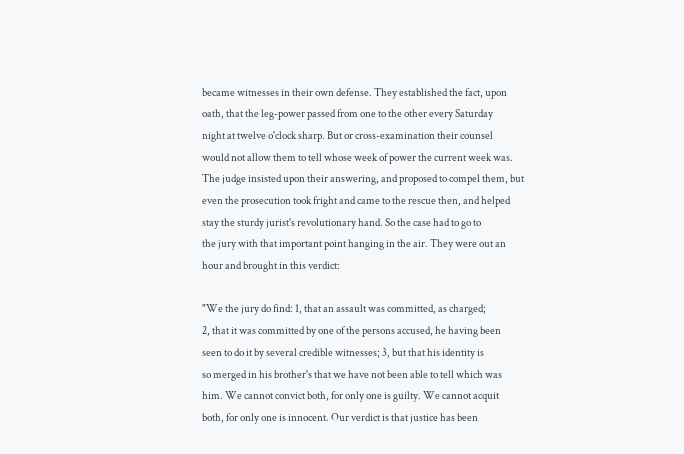became witnesses in their own defense. They established the fact, upon
oath, that the leg-power passed from one to the other every Saturday
night at twelve o'clock sharp. But or cross-examination their counsel
would not allow them to tell whose week of power the current week was.
The judge insisted upon their answering, and proposed to compel them, but
even the prosecution took fright and came to the rescue then, and helped
stay the sturdy jurist's revolutionary hand. So the case had to go to
the jury with that important point hanging in the air. They were out an
hour and brought in this verdict:

"We the jury do find: 1, that an assault was committed, as charged;
2, that it was committed by one of the persons accused, he having been
seen to do it by several credible witnesses; 3, but that his identity is
so merged in his brother's that we have not been able to tell which was
him. We cannot convict both, for only one is guilty. We cannot acquit
both, for only one is innocent. Our verdict is that justice has been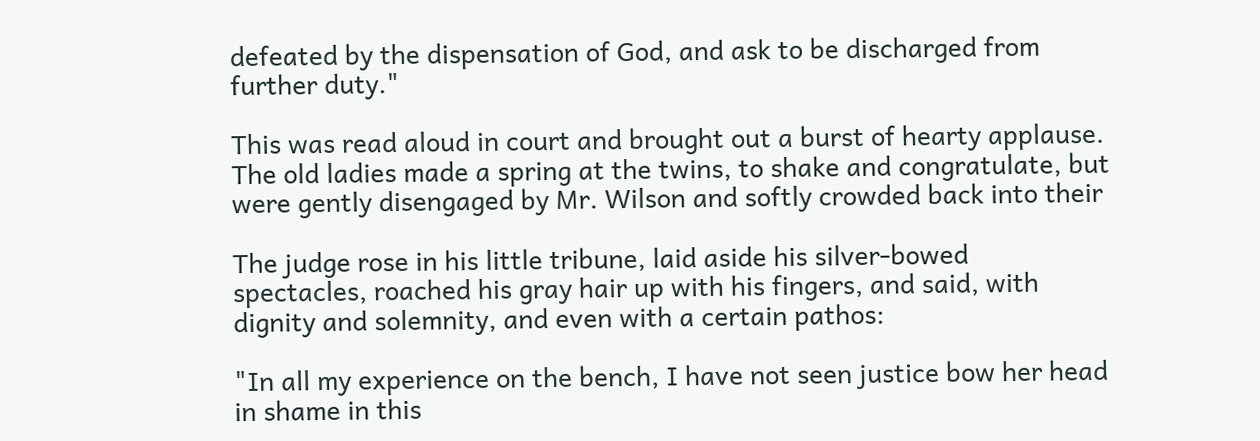defeated by the dispensation of God, and ask to be discharged from
further duty."

This was read aloud in court and brought out a burst of hearty applause.
The old ladies made a spring at the twins, to shake and congratulate, but
were gently disengaged by Mr. Wilson and softly crowded back into their

The judge rose in his little tribune, laid aside his silver-bowed
spectacles, roached his gray hair up with his fingers, and said, with
dignity and solemnity, and even with a certain pathos:

"In all my experience on the bench, I have not seen justice bow her head
in shame in this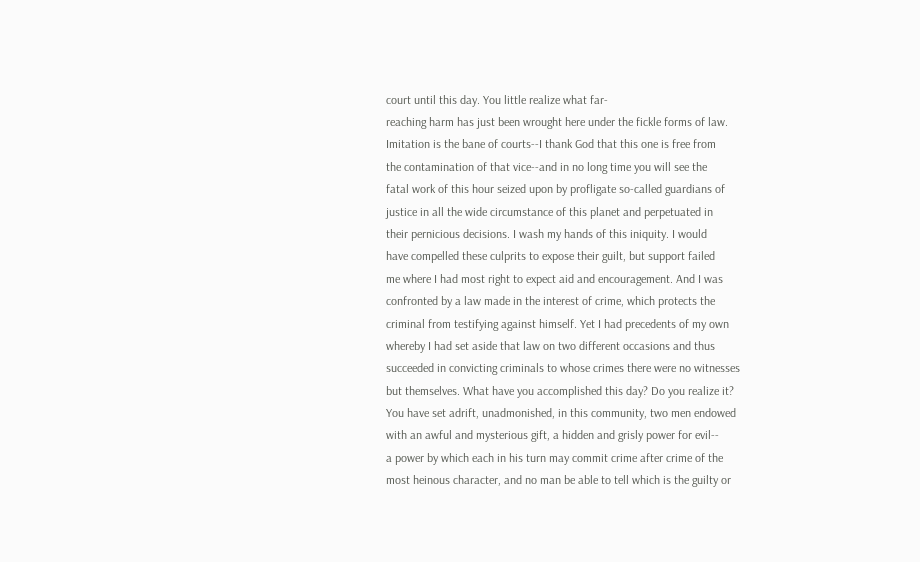court until this day. You little realize what far-
reaching harm has just been wrought here under the fickle forms of law.
Imitation is the bane of courts--I thank God that this one is free from
the contamination of that vice--and in no long time you will see the
fatal work of this hour seized upon by profligate so-called guardians of
justice in all the wide circumstance of this planet and perpetuated in
their pernicious decisions. I wash my hands of this iniquity. I would
have compelled these culprits to expose their guilt, but support failed
me where I had most right to expect aid and encouragement. And I was
confronted by a law made in the interest of crime, which protects the
criminal from testifying against himself. Yet I had precedents of my own
whereby I had set aside that law on two different occasions and thus
succeeded in convicting criminals to whose crimes there were no witnesses
but themselves. What have you accomplished this day? Do you realize it?
You have set adrift, unadmonished, in this community, two men endowed
with an awful and mysterious gift, a hidden and grisly power for evil--
a power by which each in his turn may commit crime after crime of the
most heinous character, and no man be able to tell which is the guilty or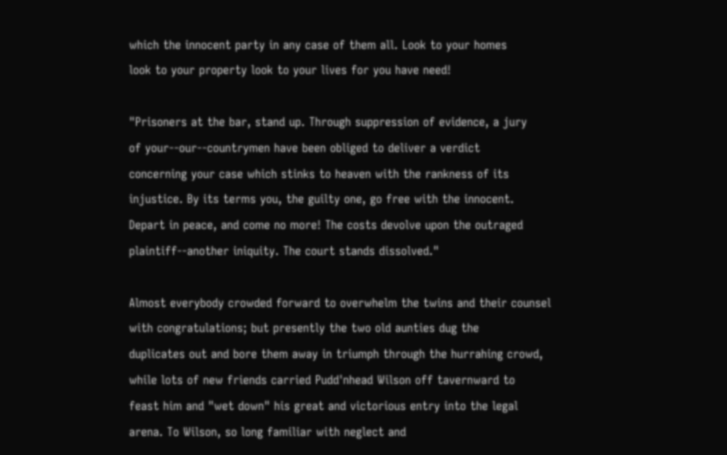which the innocent party in any case of them all. Look to your homes
look to your property look to your lives for you have need!

"Prisoners at the bar, stand up. Through suppression of evidence, a jury
of your--our--countrymen have been obliged to deliver a verdict
concerning your case which stinks to heaven with the rankness of its
injustice. By its terms you, the guilty one, go free with the innocent.
Depart in peace, and come no more! The costs devolve upon the outraged
plaintiff--another iniquity. The court stands dissolved."

Almost everybody crowded forward to overwhelm the twins and their counsel
with congratulations; but presently the two old aunties dug the
duplicates out and bore them away in triumph through the hurrahing crowd,
while lots of new friends carried Pudd'nhead Wilson off tavernward to
feast him and "wet down" his great and victorious entry into the legal
arena. To Wilson, so long familiar with neglect and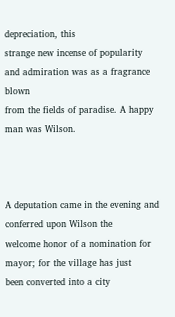depreciation, this
strange new incense of popularity and admiration was as a fragrance blown
from the fields of paradise. A happy man was Wilson.



A deputation came in the evening and conferred upon Wilson the
welcome honor of a nomination for mayor; for the village has just
been converted into a city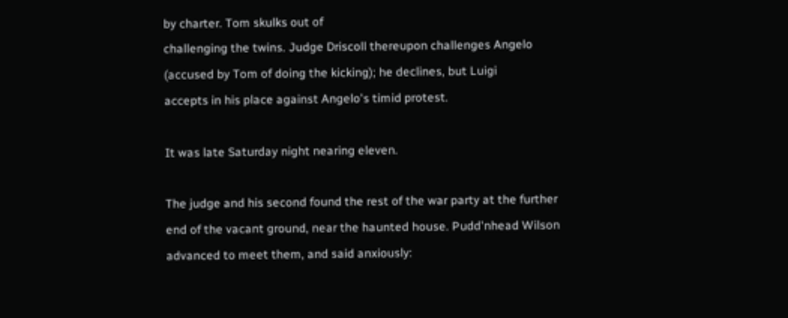by charter. Tom skulks out of
challenging the twins. Judge Driscoll thereupon challenges Angelo
(accused by Tom of doing the kicking); he declines, but Luigi
accepts in his place against Angelo's timid protest.

It was late Saturday night nearing eleven.

The judge and his second found the rest of the war party at the further
end of the vacant ground, near the haunted house. Pudd'nhead Wilson
advanced to meet them, and said anxiously: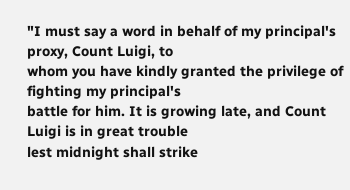"I must say a word in behalf of my principal's proxy, Count Luigi, to
whom you have kindly granted the privilege of fighting my principal's
battle for him. It is growing late, and Count Luigi is in great trouble
lest midnight shall strike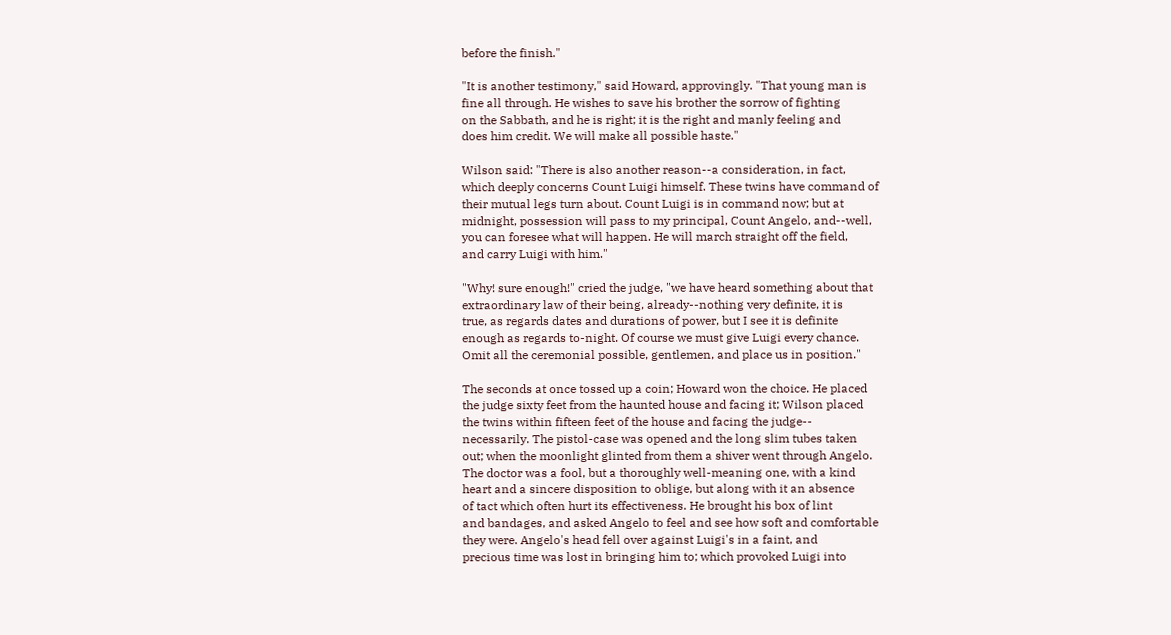before the finish."

"It is another testimony," said Howard, approvingly. "That young man is
fine all through. He wishes to save his brother the sorrow of fighting
on the Sabbath, and he is right; it is the right and manly feeling and
does him credit. We will make all possible haste."

Wilson said: "There is also another reason--a consideration, in fact,
which deeply concerns Count Luigi himself. These twins have command of
their mutual legs turn about. Count Luigi is in command now; but at
midnight, possession will pass to my principal, Count Angelo, and--well,
you can foresee what will happen. He will march straight off the field,
and carry Luigi with him."

"Why! sure enough!" cried the judge, "we have heard something about that
extraordinary law of their being, already--nothing very definite, it is
true, as regards dates and durations of power, but I see it is definite
enough as regards to-night. Of course we must give Luigi every chance.
Omit all the ceremonial possible, gentlemen, and place us in position."

The seconds at once tossed up a coin; Howard won the choice. He placed
the judge sixty feet from the haunted house and facing it; Wilson placed
the twins within fifteen feet of the house and facing the judge--
necessarily. The pistol-case was opened and the long slim tubes taken
out; when the moonlight glinted from them a shiver went through Angelo.
The doctor was a fool, but a thoroughly well-meaning one, with a kind
heart and a sincere disposition to oblige, but along with it an absence
of tact which often hurt its effectiveness. He brought his box of lint
and bandages, and asked Angelo to feel and see how soft and comfortable
they were. Angelo's head fell over against Luigi's in a faint, and
precious time was lost in bringing him to; which provoked Luigi into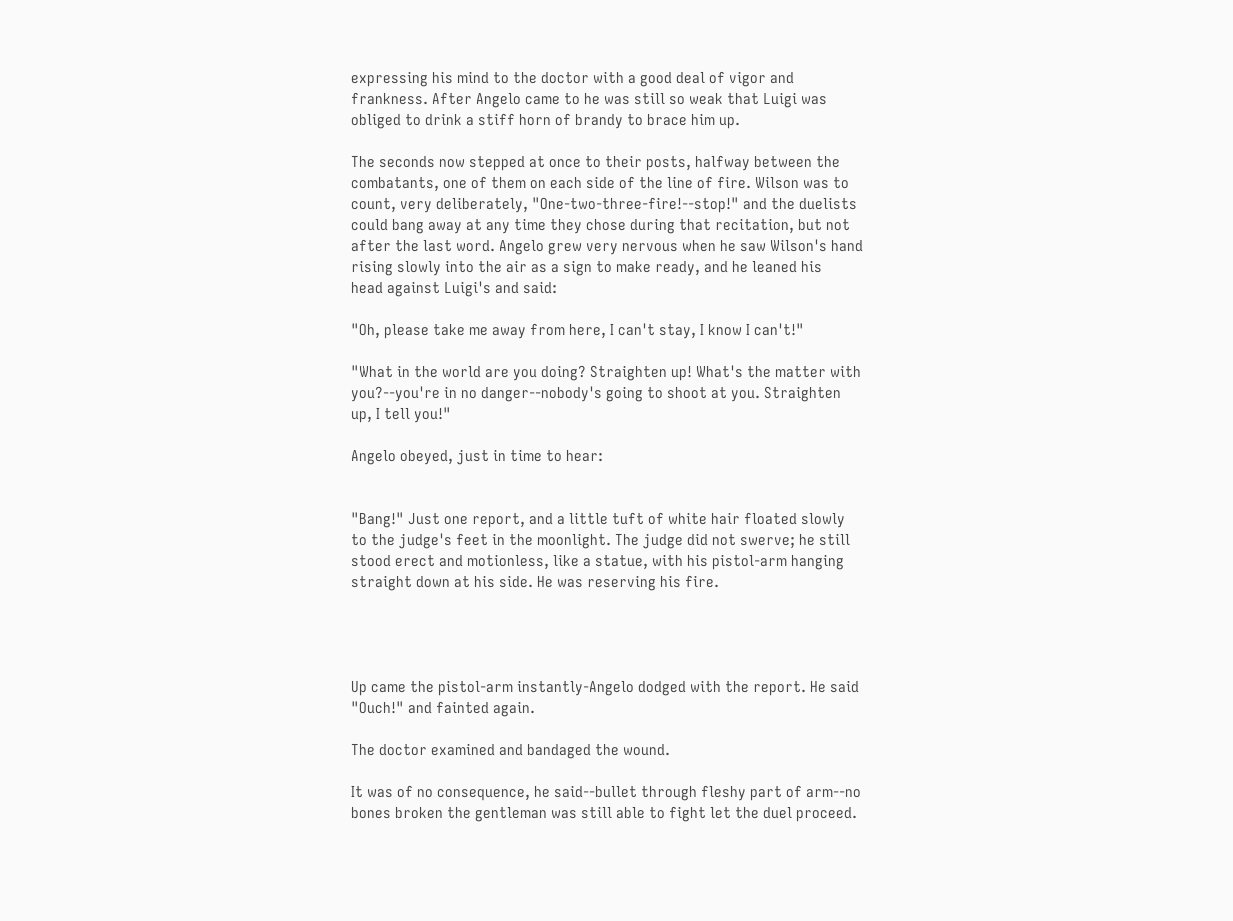expressing his mind to the doctor with a good deal of vigor and
frankness. After Angelo came to he was still so weak that Luigi was
obliged to drink a stiff horn of brandy to brace him up.

The seconds now stepped at once to their posts, halfway between the
combatants, one of them on each side of the line of fire. Wilson was to
count, very deliberately, "One-two-three-fire!--stop!" and the duelists
could bang away at any time they chose during that recitation, but not
after the last word. Angelo grew very nervous when he saw Wilson's hand
rising slowly into the air as a sign to make ready, and he leaned his
head against Luigi's and said:

"Oh, please take me away from here, I can't stay, I know I can't!"

"What in the world are you doing? Straighten up! What's the matter with
you?--you're in no danger--nobody's going to shoot at you. Straighten
up, I tell you!"

Angelo obeyed, just in time to hear:


"Bang!" Just one report, and a little tuft of white hair floated slowly
to the judge's feet in the moonlight. The judge did not swerve; he still
stood erect and motionless, like a statue, with his pistol-arm hanging
straight down at his side. He was reserving his fire.




Up came the pistol-arm instantly-Angelo dodged with the report. He said
"Ouch!" and fainted again.

The doctor examined and bandaged the wound.

It was of no consequence, he said--bullet through fleshy part of arm--no
bones broken the gentleman was still able to fight let the duel proceed.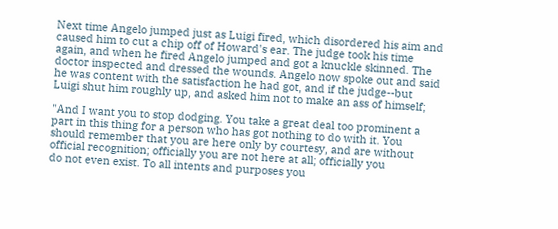Next time Angelo jumped just as Luigi fired, which disordered his aim and
caused him to cut a chip off of Howard's ear. The judge took his time
again, and when he fired Angelo jumped and got a knuckle skinned. The
doctor inspected and dressed the wounds. Angelo now spoke out and said
he was content with the satisfaction he had got, and if the judge--but
Luigi shut him roughly up, and asked him not to make an ass of himself;

"And I want you to stop dodging. You take a great deal too prominent a
part in this thing for a person who has got nothing to do with it. You
should remember that you are here only by courtesy, and are without
official recognition; officially you are not here at all; officially you
do not even exist. To all intents and purposes you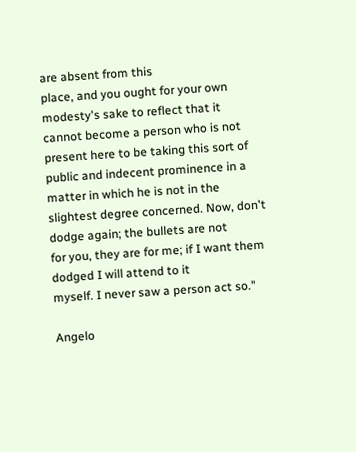are absent from this
place, and you ought for your own modesty's sake to reflect that it
cannot become a person who is not present here to be taking this sort of
public and indecent prominence in a matter in which he is not in the
slightest degree concerned. Now, don't dodge again; the bullets are not
for you, they are for me; if I want them dodged I will attend to it
myself. I never saw a person act so."

Angelo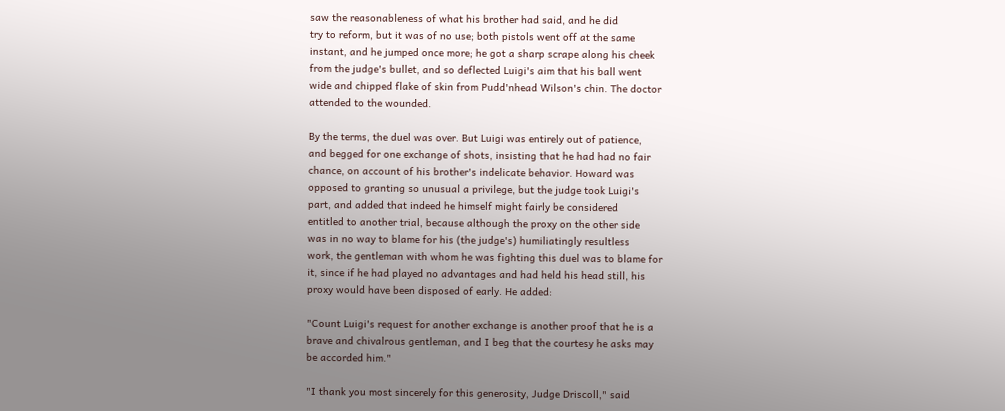saw the reasonableness of what his brother had said, and he did
try to reform, but it was of no use; both pistols went off at the same
instant, and he jumped once more; he got a sharp scrape along his cheek
from the judge's bullet, and so deflected Luigi's aim that his ball went
wide and chipped flake of skin from Pudd'nhead Wilson's chin. The doctor
attended to the wounded.

By the terms, the duel was over. But Luigi was entirely out of patience,
and begged for one exchange of shots, insisting that he had had no fair
chance, on account of his brother's indelicate behavior. Howard was
opposed to granting so unusual a privilege, but the judge took Luigi's
part, and added that indeed he himself might fairly be considered
entitled to another trial, because although the proxy on the other side
was in no way to blame for his (the judge's) humiliatingly resultless
work, the gentleman with whom he was fighting this duel was to blame for
it, since if he had played no advantages and had held his head still, his
proxy would have been disposed of early. He added:

"Count Luigi's request for another exchange is another proof that he is a
brave and chivalrous gentleman, and I beg that the courtesy he asks may
be accorded him."

"I thank you most sincerely for this generosity, Judge Driscoll," said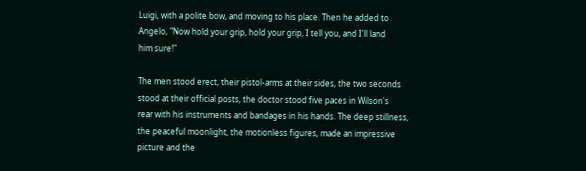Luigi, with a polite bow, and moving to his place. Then he added to
Angelo, "Now hold your grip, hold your grip, I tell you, and I'll land
him sure!"

The men stood erect, their pistol-arms at their sides, the two seconds
stood at their official posts, the doctor stood five paces in Wilson's
rear with his instruments and bandages in his hands. The deep stillness,
the peaceful moonlight, the motionless figures, made an impressive
picture and the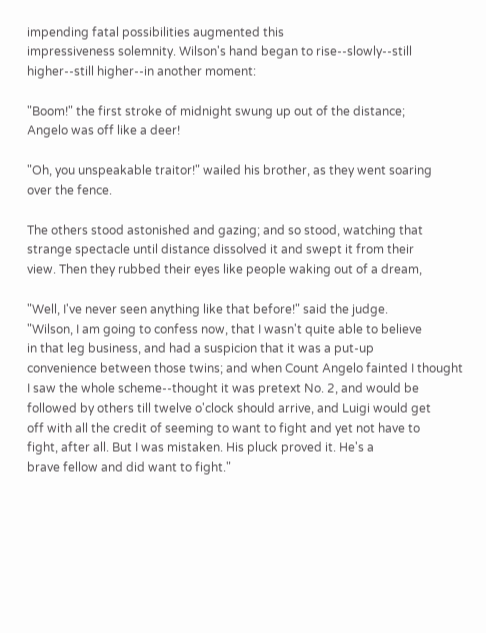impending fatal possibilities augmented this
impressiveness solemnity. Wilson's hand began to rise--slowly--still
higher--still higher--in another moment:

"Boom!" the first stroke of midnight swung up out of the distance;
Angelo was off like a deer!

"Oh, you unspeakable traitor!" wailed his brother, as they went soaring
over the fence.

The others stood astonished and gazing; and so stood, watching that
strange spectacle until distance dissolved it and swept it from their
view. Then they rubbed their eyes like people waking out of a dream,

"Well, I've never seen anything like that before!" said the judge.
"Wilson, I am going to confess now, that I wasn't quite able to believe
in that leg business, and had a suspicion that it was a put-up
convenience between those twins; and when Count Angelo fainted I thought
I saw the whole scheme--thought it was pretext No. 2, and would be
followed by others till twelve o'clock should arrive, and Luigi would get
off with all the credit of seeming to want to fight and yet not have to
fight, after all. But I was mistaken. His pluck proved it. He's a
brave fellow and did want to fight."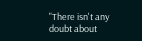"There isn't any doubt about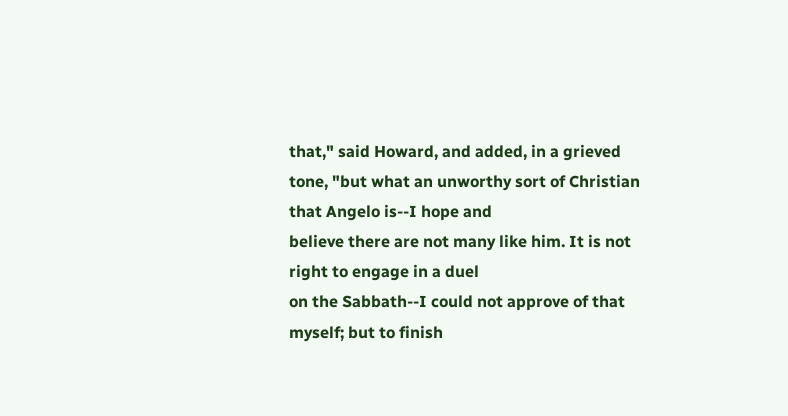that," said Howard, and added, in a grieved
tone, "but what an unworthy sort of Christian that Angelo is--I hope and
believe there are not many like him. It is not right to engage in a duel
on the Sabbath--I could not approve of that myself; but to finish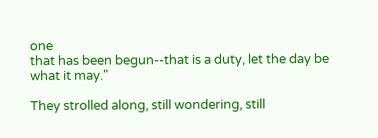one
that has been begun--that is a duty, let the day be what it may."

They strolled along, still wondering, still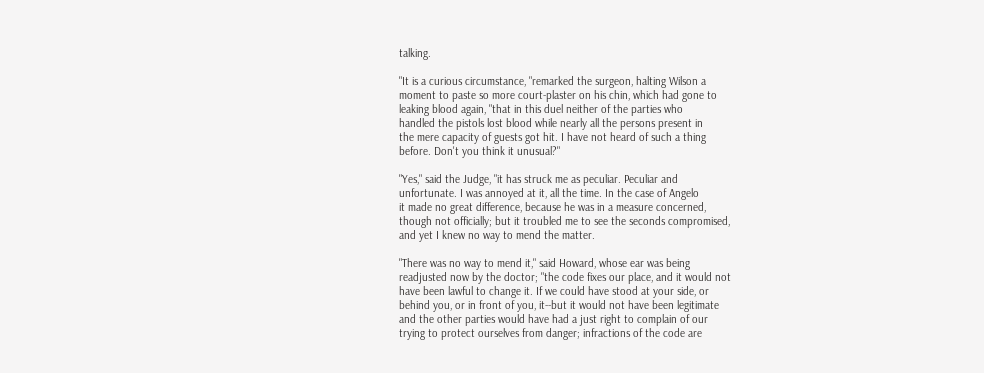talking.

"It is a curious circumstance, "remarked the surgeon, halting Wilson a
moment to paste so more court-plaster on his chin, which had gone to
leaking blood again, "that in this duel neither of the parties who
handled the pistols lost blood while nearly all the persons present in
the mere capacity of guests got hit. I have not heard of such a thing
before. Don't you think it unusual?"

"Yes," said the Judge, "it has struck me as peculiar. Peculiar and
unfortunate. I was annoyed at it, all the time. In the case of Angelo
it made no great difference, because he was in a measure concerned,
though not officially; but it troubled me to see the seconds compromised,
and yet I knew no way to mend the matter.

"There was no way to mend it," said Howard, whose ear was being
readjusted now by the doctor; "the code fixes our place, and it would not
have been lawful to change it. If we could have stood at your side, or
behind you, or in front of you, it--but it would not have been legitimate
and the other parties would have had a just right to complain of our
trying to protect ourselves from danger; infractions of the code are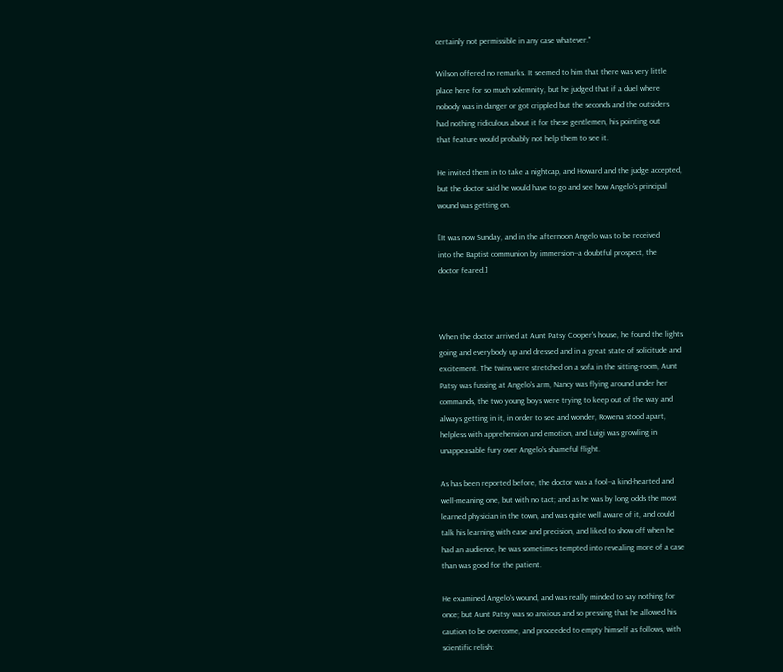certainly not permissible in any case whatever."

Wilson offered no remarks. It seemed to him that there was very little
place here for so much solemnity, but he judged that if a duel where
nobody was in danger or got crippled but the seconds and the outsiders
had nothing ridiculous about it for these gentlemen, his pointing out
that feature would probably not help them to see it.

He invited them in to take a nightcap, and Howard and the judge accepted,
but the doctor said he would have to go and see how Angelo's principal
wound was getting on.

[It was now Sunday, and in the afternoon Angelo was to be received
into the Baptist communion by immersion--a doubtful prospect, the
doctor feared.]



When the doctor arrived at Aunt Patsy Cooper's house, he found the lights
going and everybody up and dressed and in a great state of solicitude and
excitement. The twins were stretched on a sofa in the sitting-room, Aunt
Patsy was fussing at Angelo's arm, Nancy was flying around under her
commands, the two young boys were trying to keep out of the way and
always getting in it, in order to see and wonder, Rowena stood apart,
helpless with apprehension and emotion, and Luigi was growling in
unappeasable fury over Angelo's shameful flight.

As has been reported before, the doctor was a fool--a kind-hearted and
well-meaning one, but with no tact; and as he was by long odds the most
learned physician in the town, and was quite well aware of it, and could
talk his learning with ease and precision, and liked to show off when he
had an audience, he was sometimes tempted into revealing more of a case
than was good for the patient.

He examined Angelo's wound, and was really minded to say nothing for
once; but Aunt Patsy was so anxious and so pressing that he allowed his
caution to be overcome, and proceeded to empty himself as follows, with
scientific relish: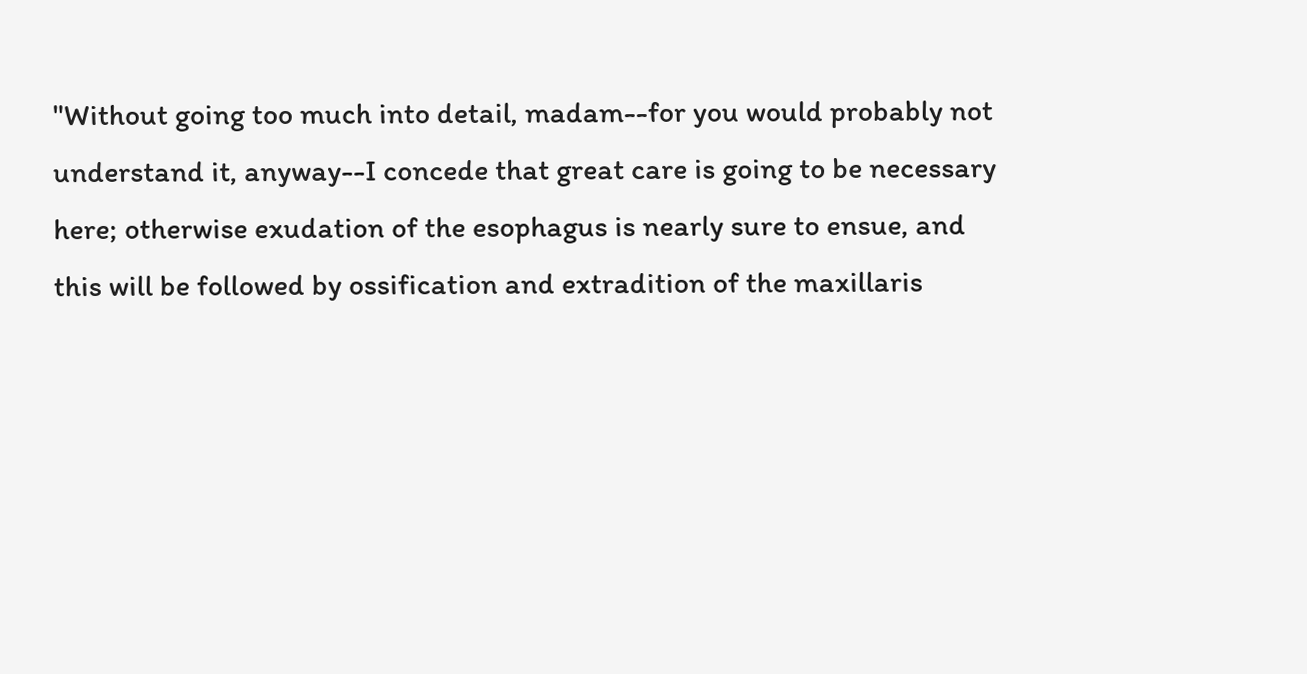"Without going too much into detail, madam--for you would probably not
understand it, anyway--I concede that great care is going to be necessary
here; otherwise exudation of the esophagus is nearly sure to ensue, and
this will be followed by ossification and extradition of the maxillaris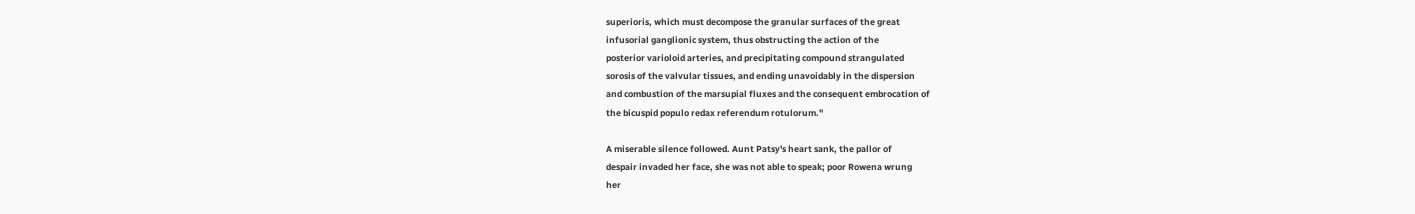superioris, which must decompose the granular surfaces of the great
infusorial ganglionic system, thus obstructing the action of the
posterior varioloid arteries, and precipitating compound strangulated
sorosis of the valvular tissues, and ending unavoidably in the dispersion
and combustion of the marsupial fluxes and the consequent embrocation of
the bicuspid populo redax referendum rotulorum."

A miserable silence followed. Aunt Patsy's heart sank, the pallor of
despair invaded her face, she was not able to speak; poor Rowena wrung
her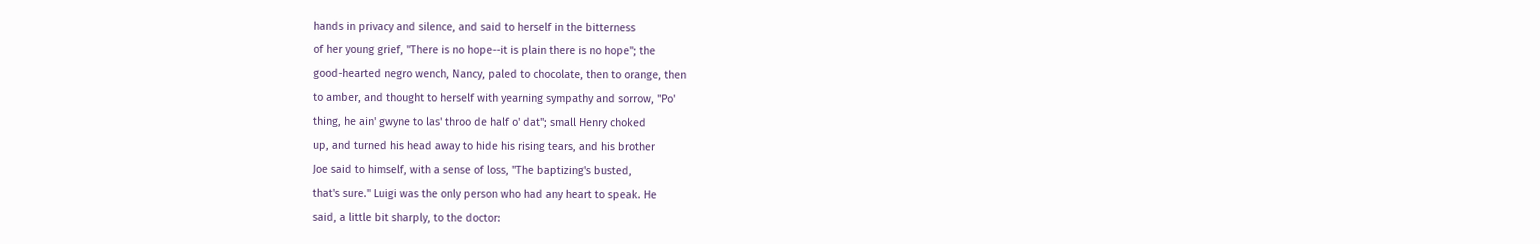hands in privacy and silence, and said to herself in the bitterness
of her young grief, "There is no hope--it is plain there is no hope"; the
good-hearted negro wench, Nancy, paled to chocolate, then to orange, then
to amber, and thought to herself with yearning sympathy and sorrow, "Po'
thing, he ain' gwyne to las' throo de half o' dat"; small Henry choked
up, and turned his head away to hide his rising tears, and his brother
Joe said to himself, with a sense of loss, "The baptizing's busted,
that's sure." Luigi was the only person who had any heart to speak. He
said, a little bit sharply, to the doctor: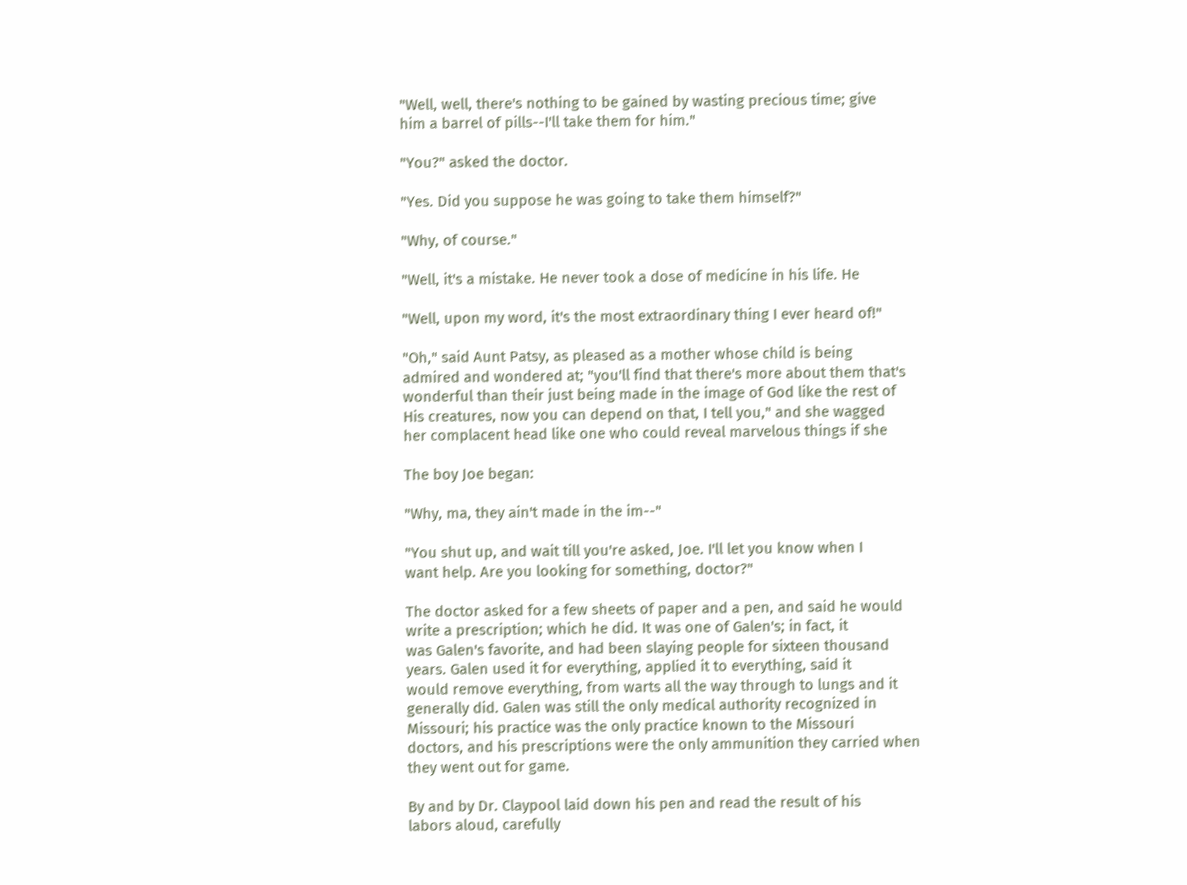"Well, well, there's nothing to be gained by wasting precious time; give
him a barrel of pills--I'll take them for him."

"You?" asked the doctor.

"Yes. Did you suppose he was going to take them himself?"

"Why, of course."

"Well, it's a mistake. He never took a dose of medicine in his life. He

"Well, upon my word, it's the most extraordinary thing I ever heard of!"

"Oh," said Aunt Patsy, as pleased as a mother whose child is being
admired and wondered at; "you'll find that there's more about them that's
wonderful than their just being made in the image of God like the rest of
His creatures, now you can depend on that, I tell you," and she wagged
her complacent head like one who could reveal marvelous things if she

The boy Joe began:

"Why, ma, they ain't made in the im--"

"You shut up, and wait till you're asked, Joe. I'll let you know when I
want help. Are you looking for something, doctor?"

The doctor asked for a few sheets of paper and a pen, and said he would
write a prescription; which he did. It was one of Galen's; in fact, it
was Galen's favorite, and had been slaying people for sixteen thousand
years. Galen used it for everything, applied it to everything, said it
would remove everything, from warts all the way through to lungs and it
generally did. Galen was still the only medical authority recognized in
Missouri; his practice was the only practice known to the Missouri
doctors, and his prescriptions were the only ammunition they carried when
they went out for game.

By and by Dr. Claypool laid down his pen and read the result of his
labors aloud, carefully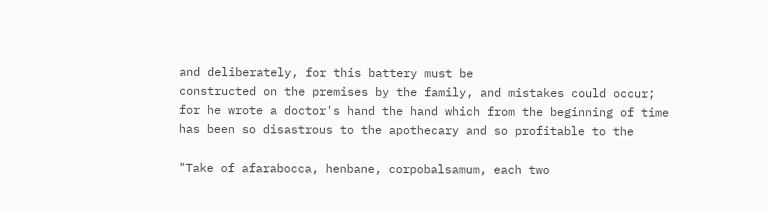and deliberately, for this battery must be
constructed on the premises by the family, and mistakes could occur;
for he wrote a doctor's hand the hand which from the beginning of time
has been so disastrous to the apothecary and so profitable to the

"Take of afarabocca, henbane, corpobalsamum, each two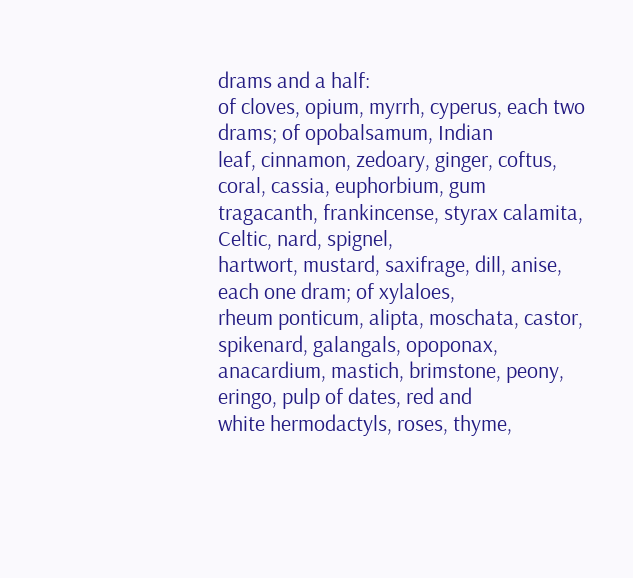drams and a half:
of cloves, opium, myrrh, cyperus, each two drams; of opobalsamum, Indian
leaf, cinnamon, zedoary, ginger, coftus, coral, cassia, euphorbium, gum
tragacanth, frankincense, styrax calamita, Celtic, nard, spignel,
hartwort, mustard, saxifrage, dill, anise, each one dram; of xylaloes,
rheum ponticum, alipta, moschata, castor, spikenard, galangals, opoponax,
anacardium, mastich, brimstone, peony, eringo, pulp of dates, red and
white hermodactyls, roses, thyme,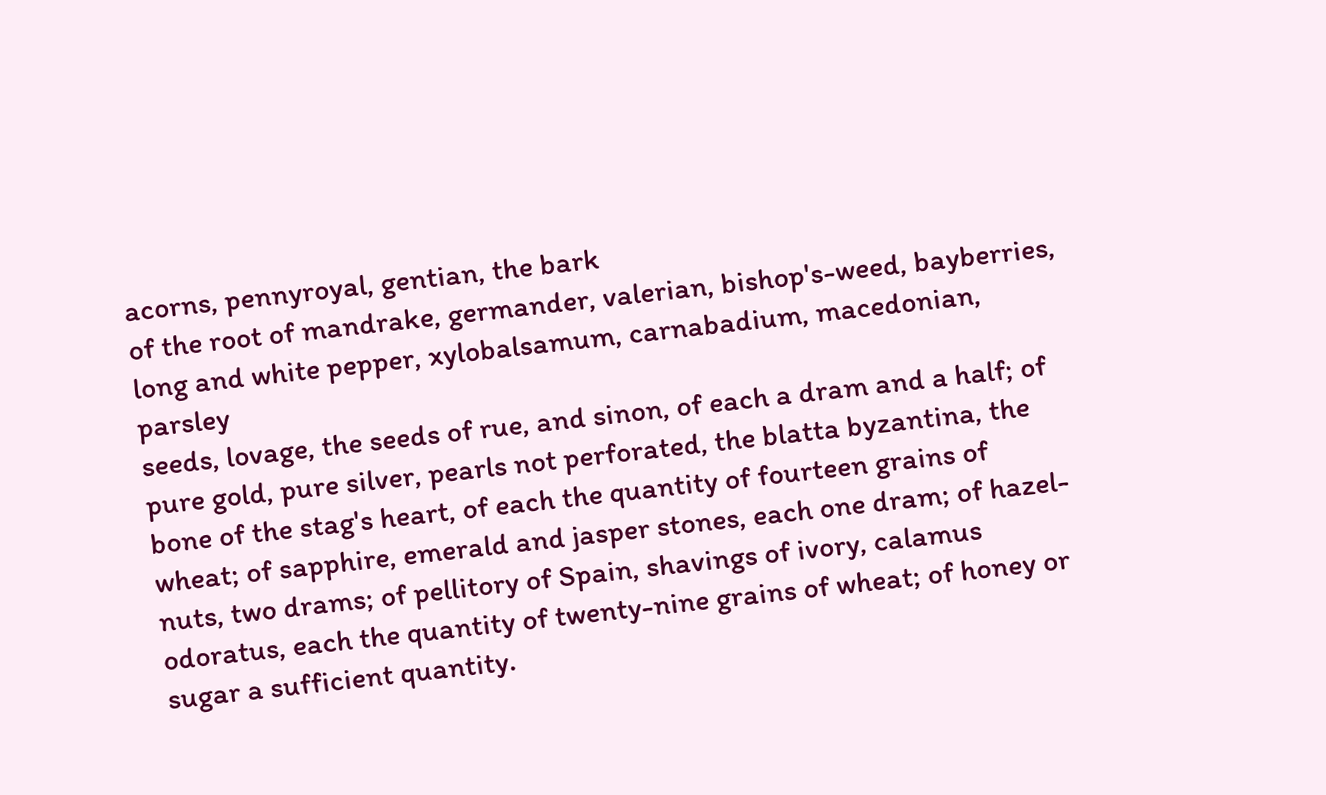acorns, pennyroyal, gentian, the bark
of the root of mandrake, germander, valerian, bishop's-weed, bayberries,
long and white pepper, xylobalsamum, carnabadium, macedonian, parsley
seeds, lovage, the seeds of rue, and sinon, of each a dram and a half; of
pure gold, pure silver, pearls not perforated, the blatta byzantina, the
bone of the stag's heart, of each the quantity of fourteen grains of
wheat; of sapphire, emerald and jasper stones, each one dram; of hazel-
nuts, two drams; of pellitory of Spain, shavings of ivory, calamus
odoratus, each the quantity of twenty-nine grains of wheat; of honey or
sugar a sufficient quantity.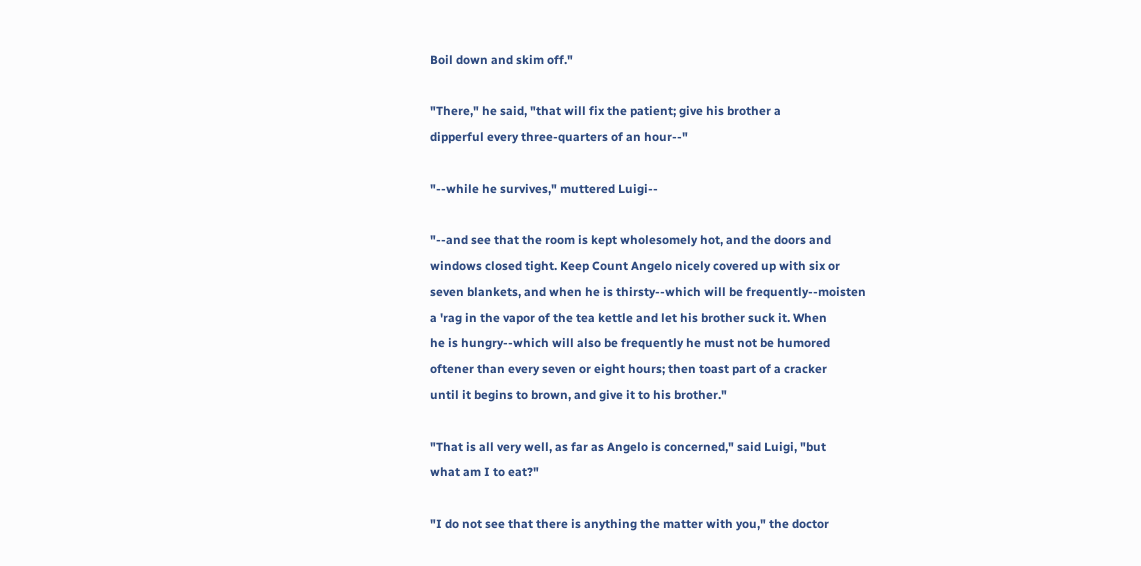Boil down and skim off."

"There," he said, "that will fix the patient; give his brother a
dipperful every three-quarters of an hour--"

"--while he survives," muttered Luigi--

"--and see that the room is kept wholesomely hot, and the doors and
windows closed tight. Keep Count Angelo nicely covered up with six or
seven blankets, and when he is thirsty--which will be frequently--moisten
a 'rag in the vapor of the tea kettle and let his brother suck it. When
he is hungry--which will also be frequently he must not be humored
oftener than every seven or eight hours; then toast part of a cracker
until it begins to brown, and give it to his brother."

"That is all very well, as far as Angelo is concerned," said Luigi, "but
what am I to eat?"

"I do not see that there is anything the matter with you," the doctor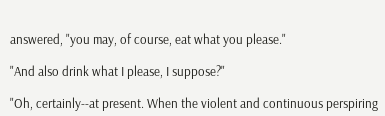answered, "you may, of course, eat what you please."

"And also drink what I please, I suppose?"

"Oh, certainly--at present. When the violent and continuous perspiring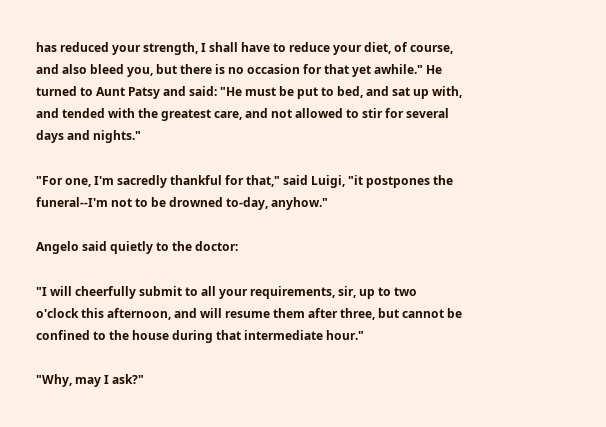has reduced your strength, I shall have to reduce your diet, of course,
and also bleed you, but there is no occasion for that yet awhile." He
turned to Aunt Patsy and said: "He must be put to bed, and sat up with,
and tended with the greatest care, and not allowed to stir for several
days and nights."

"For one, I'm sacredly thankful for that," said Luigi, "it postpones the
funeral--I'm not to be drowned to-day, anyhow."

Angelo said quietly to the doctor:

"I will cheerfully submit to all your requirements, sir, up to two
o'clock this afternoon, and will resume them after three, but cannot be
confined to the house during that intermediate hour."

"Why, may I ask?"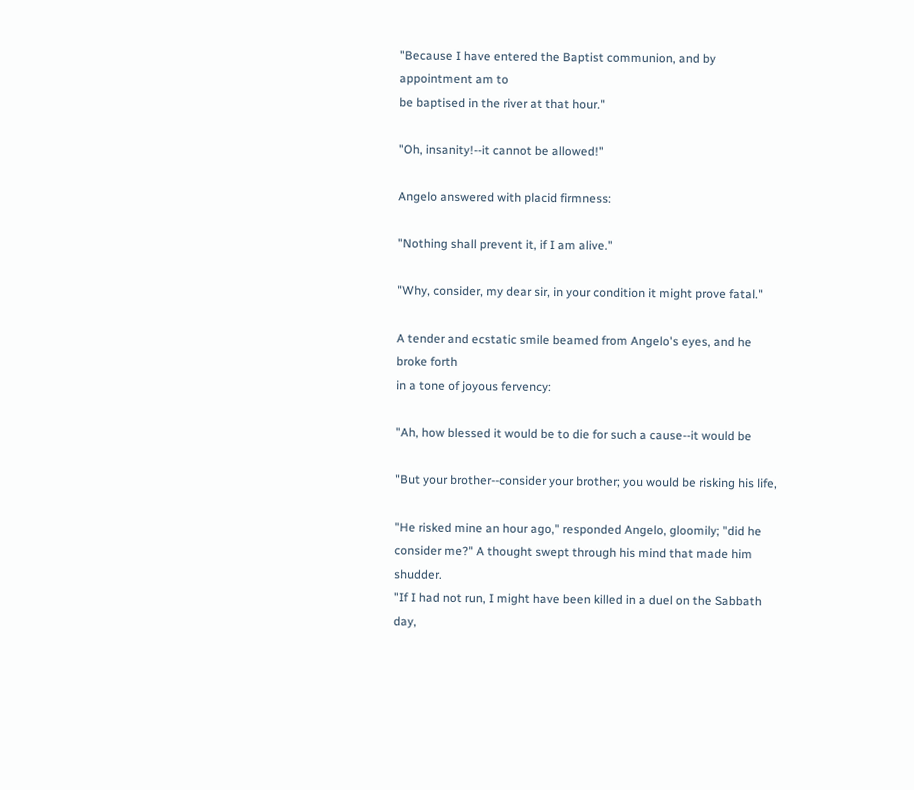"Because I have entered the Baptist communion, and by appointment am to
be baptised in the river at that hour."

"Oh, insanity!--it cannot be allowed!"

Angelo answered with placid firmness:

"Nothing shall prevent it, if I am alive."

"Why, consider, my dear sir, in your condition it might prove fatal."

A tender and ecstatic smile beamed from Angelo's eyes, and he broke forth
in a tone of joyous fervency:

"Ah, how blessed it would be to die for such a cause--it would be

"But your brother--consider your brother; you would be risking his life,

"He risked mine an hour ago," responded Angelo, gloomily; "did he
consider me?" A thought swept through his mind that made him shudder.
"If I had not run, I might have been killed in a duel on the Sabbath day,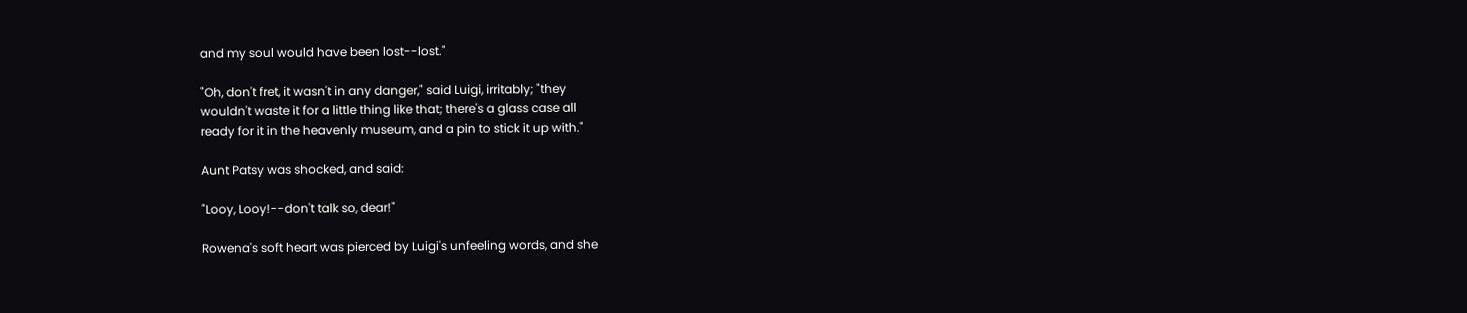and my soul would have been lost--lost."

"Oh, don't fret, it wasn't in any danger," said Luigi, irritably; "they
wouldn't waste it for a little thing like that; there's a glass case all
ready for it in the heavenly museum, and a pin to stick it up with."

Aunt Patsy was shocked, and said:

"Looy, Looy!--don't talk so, dear!"

Rowena's soft heart was pierced by Luigi's unfeeling words, and she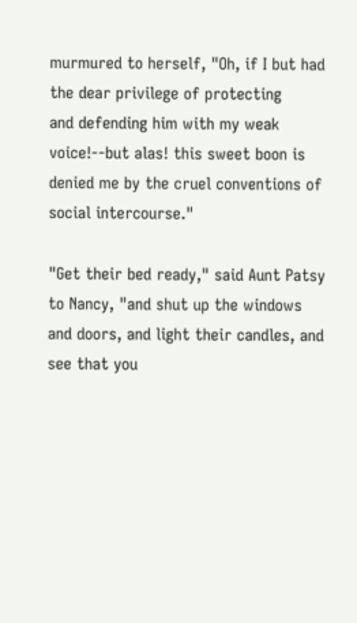murmured to herself, "Oh, if I but had the dear privilege of protecting
and defending him with my weak voice!--but alas! this sweet boon is
denied me by the cruel conventions of social intercourse."

"Get their bed ready," said Aunt Patsy to Nancy, "and shut up the windows
and doors, and light their candles, and see that you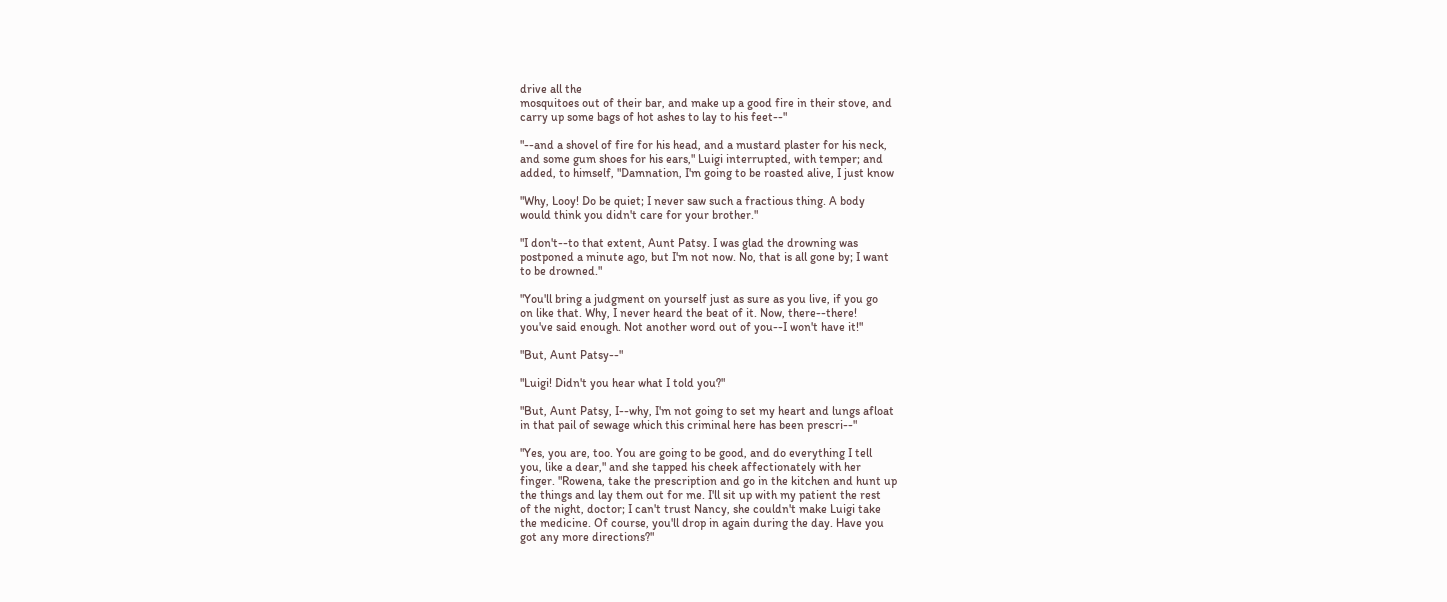drive all the
mosquitoes out of their bar, and make up a good fire in their stove, and
carry up some bags of hot ashes to lay to his feet--"

"--and a shovel of fire for his head, and a mustard plaster for his neck,
and some gum shoes for his ears," Luigi interrupted, with temper; and
added, to himself, "Damnation, I'm going to be roasted alive, I just know

"Why, Looy! Do be quiet; I never saw such a fractious thing. A body
would think you didn't care for your brother."

"I don't--to that extent, Aunt Patsy. I was glad the drowning was
postponed a minute ago, but I'm not now. No, that is all gone by; I want
to be drowned."

"You'll bring a judgment on yourself just as sure as you live, if you go
on like that. Why, I never heard the beat of it. Now, there--there!
you've said enough. Not another word out of you--I won't have it!"

"But, Aunt Patsy--"

"Luigi! Didn't you hear what I told you?"

"But, Aunt Patsy, I--why, I'm not going to set my heart and lungs afloat
in that pail of sewage which this criminal here has been prescri--"

"Yes, you are, too. You are going to be good, and do everything I tell
you, like a dear," and she tapped his cheek affectionately with her
finger. "Rowena, take the prescription and go in the kitchen and hunt up
the things and lay them out for me. I'll sit up with my patient the rest
of the night, doctor; I can't trust Nancy, she couldn't make Luigi take
the medicine. Of course, you'll drop in again during the day. Have you
got any more directions?"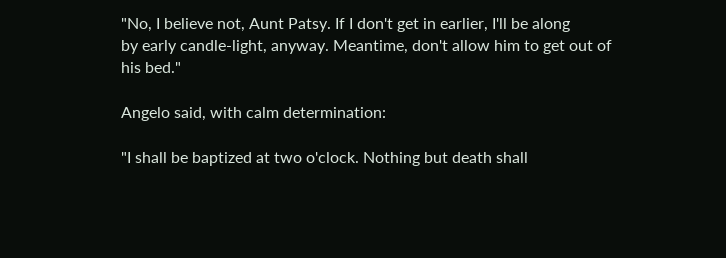"No, I believe not, Aunt Patsy. If I don't get in earlier, I'll be along
by early candle-light, anyway. Meantime, don't allow him to get out of
his bed."

Angelo said, with calm determination:

"I shall be baptized at two o'clock. Nothing but death shall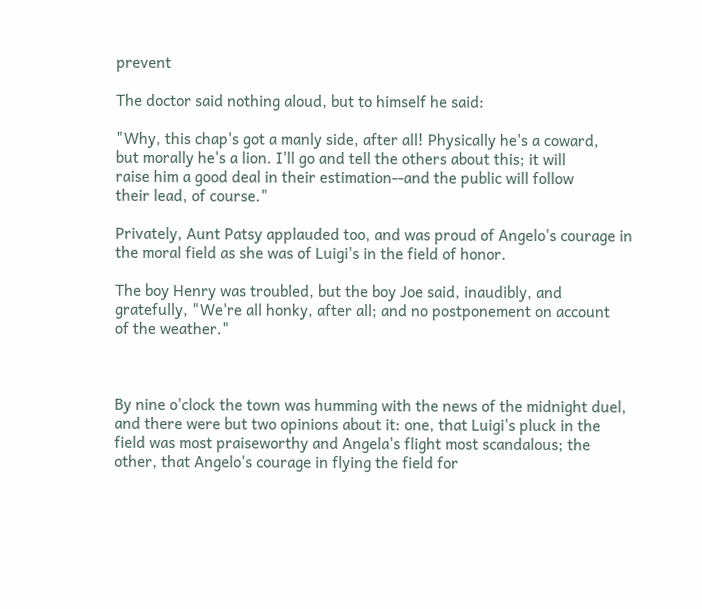prevent

The doctor said nothing aloud, but to himself he said:

"Why, this chap's got a manly side, after all! Physically he's a coward,
but morally he's a lion. I'll go and tell the others about this; it will
raise him a good deal in their estimation--and the public will follow
their lead, of course."

Privately, Aunt Patsy applauded too, and was proud of Angelo's courage in
the moral field as she was of Luigi's in the field of honor.

The boy Henry was troubled, but the boy Joe said, inaudibly, and
gratefully, "We're all honky, after all; and no postponement on account
of the weather."



By nine o'clock the town was humming with the news of the midnight duel,
and there were but two opinions about it: one, that Luigi's pluck in the
field was most praiseworthy and Angela's flight most scandalous; the
other, that Angelo's courage in flying the field for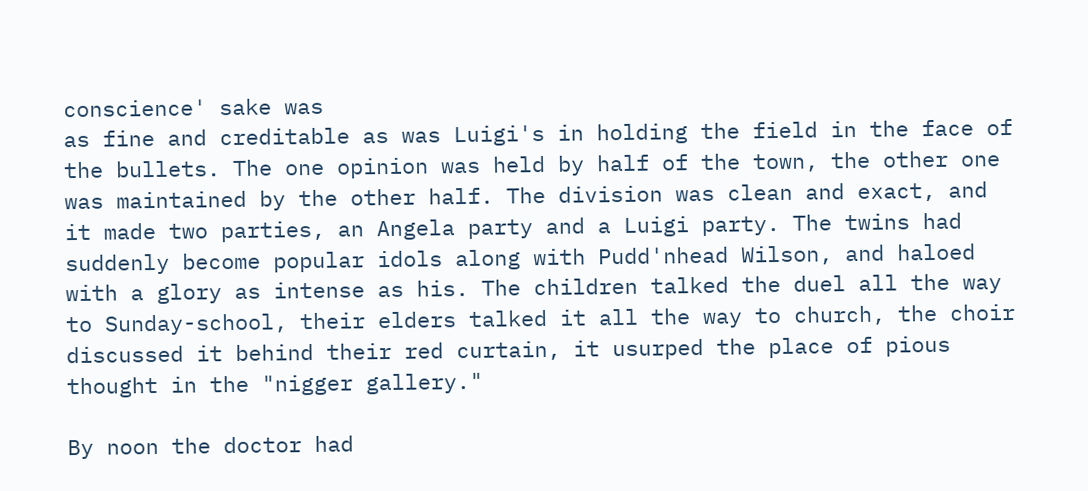conscience' sake was
as fine and creditable as was Luigi's in holding the field in the face of
the bullets. The one opinion was held by half of the town, the other one
was maintained by the other half. The division was clean and exact, and
it made two parties, an Angela party and a Luigi party. The twins had
suddenly become popular idols along with Pudd'nhead Wilson, and haloed
with a glory as intense as his. The children talked the duel all the way
to Sunday-school, their elders talked it all the way to church, the choir
discussed it behind their red curtain, it usurped the place of pious
thought in the "nigger gallery."

By noon the doctor had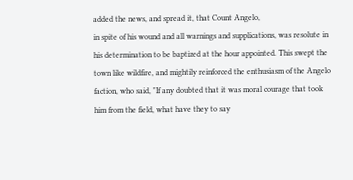added the news, and spread it, that Count Angelo,
in spite of his wound and all warnings and supplications, was resolute in
his determination to be baptized at the hour appointed. This swept the
town like wildfire, and mightily reinforced the enthusiasm of the Angelo
faction, who said, "If any doubted that it was moral courage that took
him from the field, what have they to say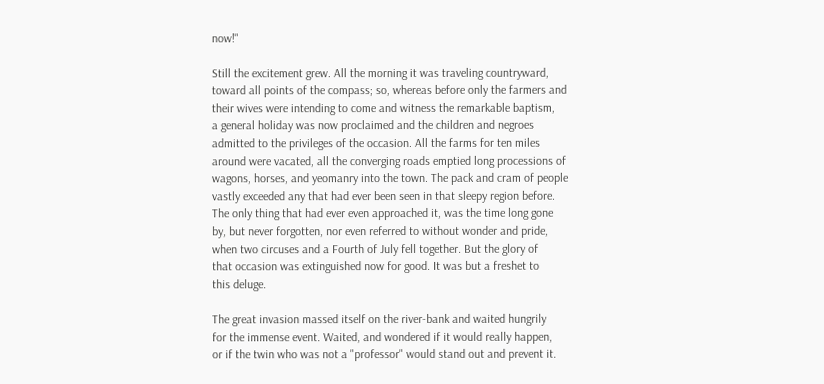now!"

Still the excitement grew. All the morning it was traveling countryward,
toward all points of the compass; so, whereas before only the farmers and
their wives were intending to come and witness the remarkable baptism,
a general holiday was now proclaimed and the children and negroes
admitted to the privileges of the occasion. All the farms for ten miles
around were vacated, all the converging roads emptied long processions of
wagons, horses, and yeomanry into the town. The pack and cram of people
vastly exceeded any that had ever been seen in that sleepy region before.
The only thing that had ever even approached it, was the time long gone
by, but never forgotten, nor even referred to without wonder and pride,
when two circuses and a Fourth of July fell together. But the glory of
that occasion was extinguished now for good. It was but a freshet to
this deluge.

The great invasion massed itself on the river-bank and waited hungrily
for the immense event. Waited, and wondered if it would really happen,
or if the twin who was not a "professor" would stand out and prevent it.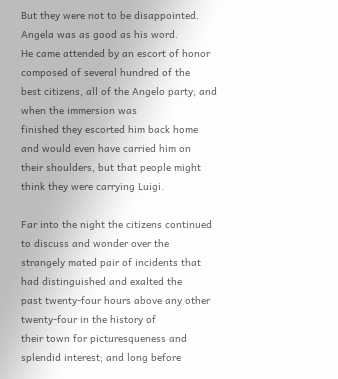But they were not to be disappointed. Angela was as good as his word.
He came attended by an escort of honor composed of several hundred of the
best citizens, all of the Angelo party; and when the immersion was
finished they escorted him back home and would even have carried him on
their shoulders, but that people might think they were carrying Luigi.

Far into the night the citizens continued to discuss and wonder over the
strangely mated pair of incidents that had distinguished and exalted the
past twenty-four hours above any other twenty-four in the history of
their town for picturesqueness and splendid interest; and long before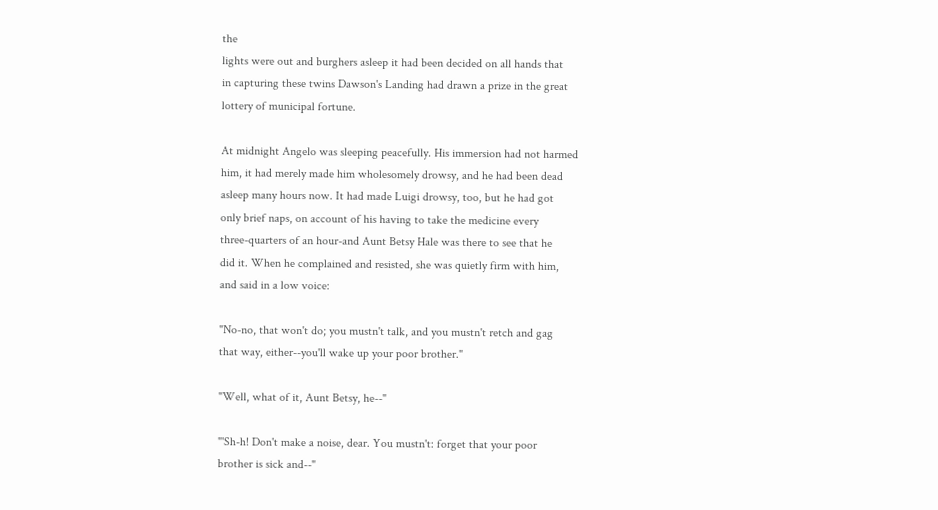the
lights were out and burghers asleep it had been decided on all hands that
in capturing these twins Dawson's Landing had drawn a prize in the great
lottery of municipal fortune.

At midnight Angelo was sleeping peacefully. His immersion had not harmed
him, it had merely made him wholesomely drowsy, and he had been dead
asleep many hours now. It had made Luigi drowsy, too, but he had got
only brief naps, on account of his having to take the medicine every
three-quarters of an hour-and Aunt Betsy Hale was there to see that he
did it. When he complained and resisted, she was quietly firm with him,
and said in a low voice:

"No-no, that won't do; you mustn't talk, and you mustn't retch and gag
that way, either--you'll wake up your poor brother."

"Well, what of it, Aunt Betsy, he--"

"'Sh-h! Don't make a noise, dear. You mustn't: forget that your poor
brother is sick and--"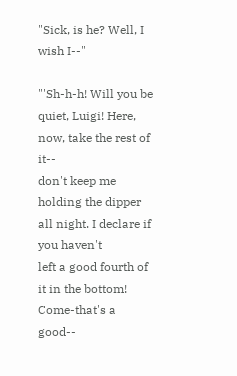"Sick, is he? Well, I wish I--"

"'Sh-h-h! Will you be quiet, Luigi! Here, now, take the rest of it--
don't keep me holding the dipper all night. I declare if you haven't
left a good fourth of it in the bottom! Come-that's a good--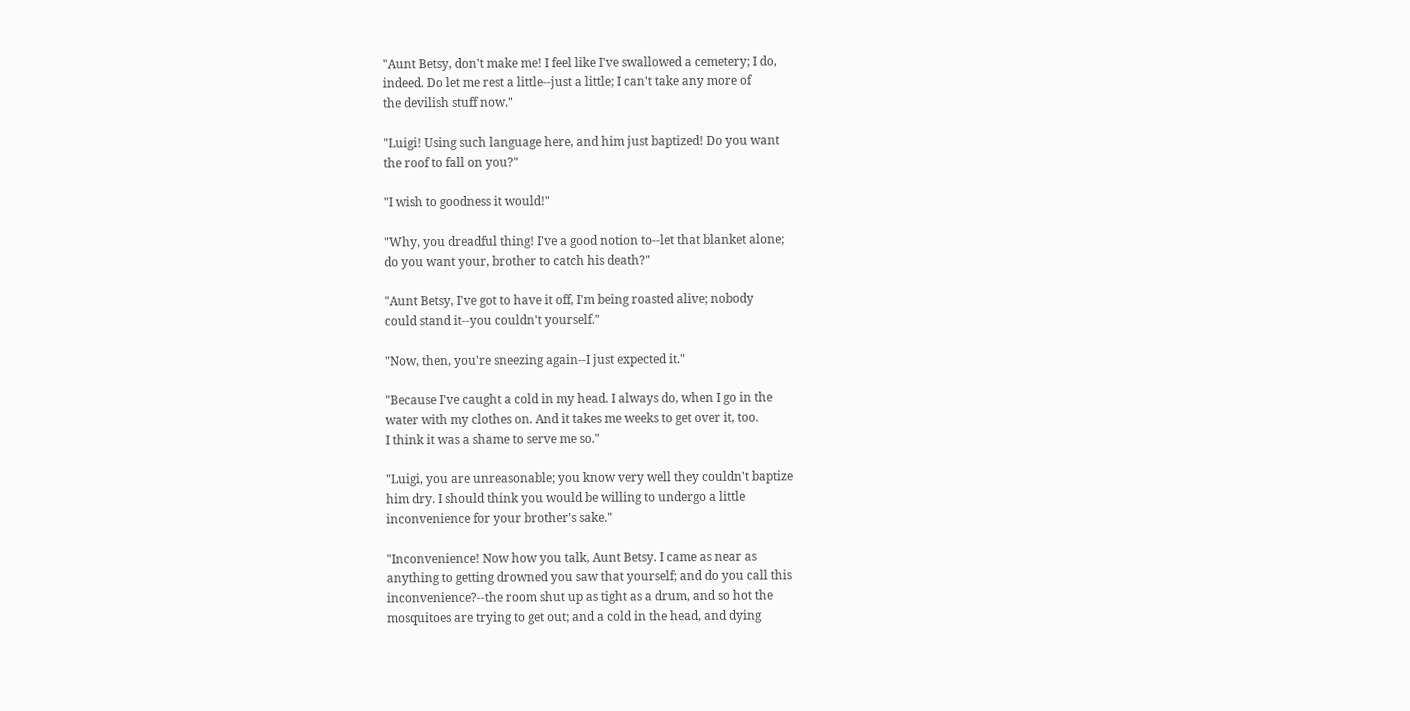"Aunt Betsy, don't make me! I feel like I've swallowed a cemetery; I do,
indeed. Do let me rest a little--just a little; I can't take any more of
the devilish stuff now."

"Luigi! Using such language here, and him just baptized! Do you want
the roof to fall on you?"

"I wish to goodness it would!"

"Why, you dreadful thing! I've a good notion to--let that blanket alone;
do you want your, brother to catch his death?"

"Aunt Betsy, I've got to have it off, I'm being roasted alive; nobody
could stand it--you couldn't yourself."

"Now, then, you're sneezing again--I just expected it."

"Because I've caught a cold in my head. I always do, when I go in the
water with my clothes on. And it takes me weeks to get over it, too.
I think it was a shame to serve me so."

"Luigi, you are unreasonable; you know very well they couldn't baptize
him dry. I should think you would be willing to undergo a little
inconvenience for your brother's sake."

"Inconvenience! Now how you talk, Aunt Betsy. I came as near as
anything to getting drowned you saw that yourself; and do you call this
inconvenience?--the room shut up as tight as a drum, and so hot the
mosquitoes are trying to get out; and a cold in the head, and dying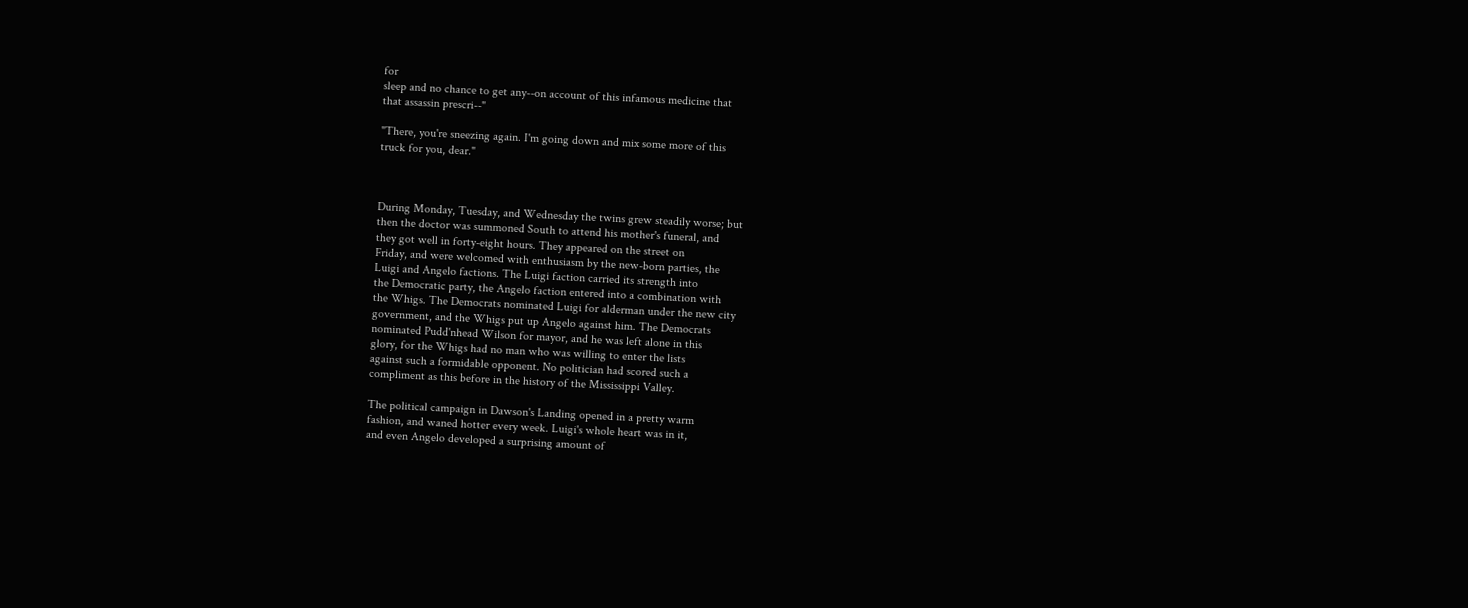for
sleep and no chance to get any--on account of this infamous medicine that
that assassin prescri--"

"There, you're sneezing again. I'm going down and mix some more of this
truck for you, dear."



During Monday, Tuesday, and Wednesday the twins grew steadily worse; but
then the doctor was summoned South to attend his mother's funeral, and
they got well in forty-eight hours. They appeared on the street on
Friday, and were welcomed with enthusiasm by the new-born parties, the
Luigi and Angelo factions. The Luigi faction carried its strength into
the Democratic party, the Angelo faction entered into a combination with
the Whigs. The Democrats nominated Luigi for alderman under the new city
government, and the Whigs put up Angelo against him. The Democrats
nominated Pudd'nhead Wilson for mayor, and he was left alone in this
glory, for the Whigs had no man who was willing to enter the lists
against such a formidable opponent. No politician had scored such a
compliment as this before in the history of the Mississippi Valley.

The political campaign in Dawson's Landing opened in a pretty warm
fashion, and waned hotter every week. Luigi's whole heart was in it,
and even Angelo developed a surprising amount of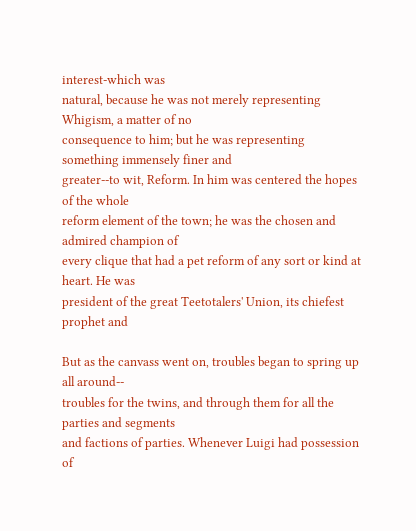interest-which was
natural, because he was not merely representing Whigism, a matter of no
consequence to him; but he was representing something immensely finer and
greater--to wit, Reform. In him was centered the hopes of the whole
reform element of the town; he was the chosen and admired champion of
every clique that had a pet reform of any sort or kind at heart. He was
president of the great Teetotalers' Union, its chiefest prophet and

But as the canvass went on, troubles began to spring up all around--
troubles for the twins, and through them for all the parties and segments
and factions of parties. Whenever Luigi had possession of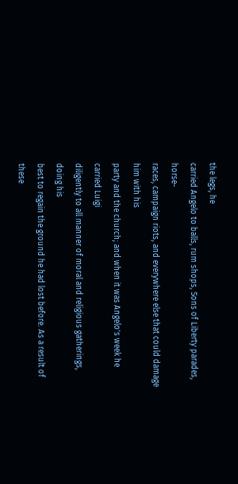the legs, he
carried Angelo to balls, rum shops, Sons of Liberty parades, horse-
races, campaign riots, and everywhere else that could damage him with his
party and the church; and when it was Angelo's week he carried Luigi
diligently to all manner of moral and religious gatherings, doing his
best to regain the ground he had lost before. As a result of these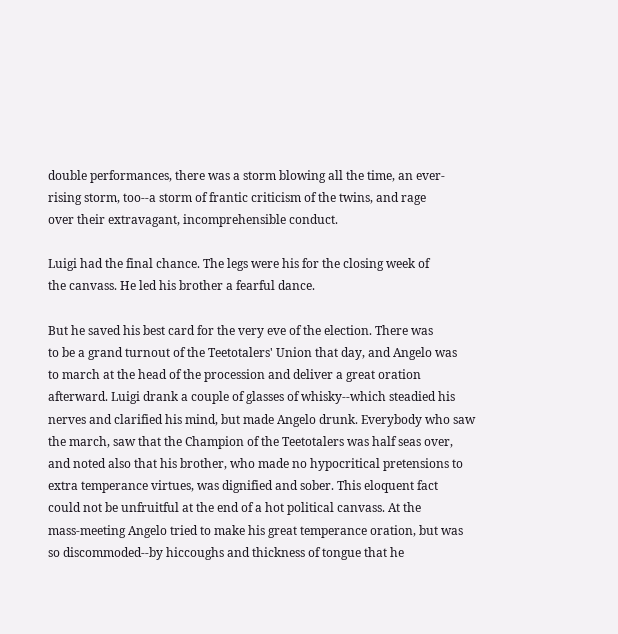double performances, there was a storm blowing all the time, an ever-
rising storm, too--a storm of frantic criticism of the twins, and rage
over their extravagant, incomprehensible conduct.

Luigi had the final chance. The legs were his for the closing week of
the canvass. He led his brother a fearful dance.

But he saved his best card for the very eve of the election. There was
to be a grand turnout of the Teetotalers' Union that day, and Angelo was
to march at the head of the procession and deliver a great oration
afterward. Luigi drank a couple of glasses of whisky--which steadied his
nerves and clarified his mind, but made Angelo drunk. Everybody who saw
the march, saw that the Champion of the Teetotalers was half seas over,
and noted also that his brother, who made no hypocritical pretensions to
extra temperance virtues, was dignified and sober. This eloquent fact
could not be unfruitful at the end of a hot political canvass. At the
mass-meeting Angelo tried to make his great temperance oration, but was
so discommoded--by hiccoughs and thickness of tongue that he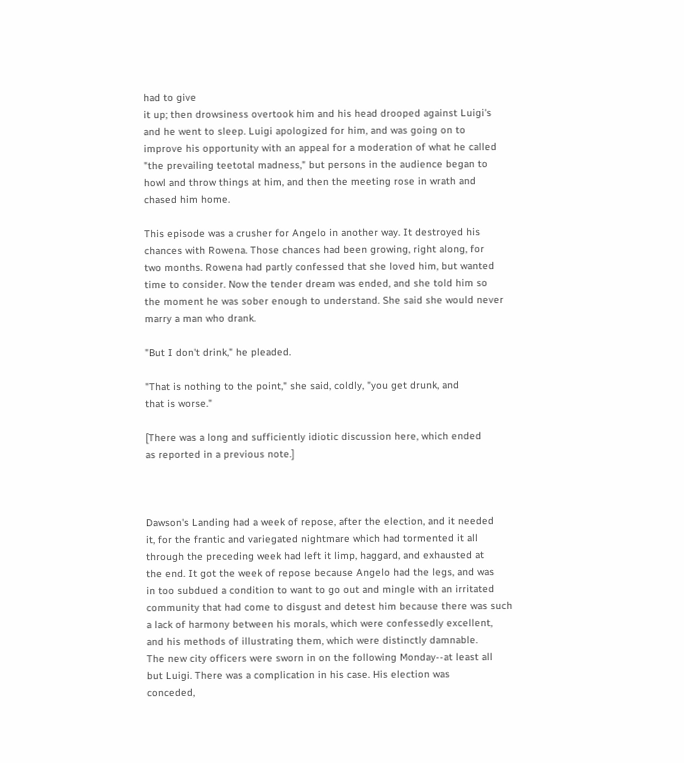had to give
it up; then drowsiness overtook him and his head drooped against Luigi's
and he went to sleep. Luigi apologized for him, and was going on to
improve his opportunity with an appeal for a moderation of what he called
"the prevailing teetotal madness," but persons in the audience began to
howl and throw things at him, and then the meeting rose in wrath and
chased him home.

This episode was a crusher for Angelo in another way. It destroyed his
chances with Rowena. Those chances had been growing, right along, for
two months. Rowena had partly confessed that she loved him, but wanted
time to consider. Now the tender dream was ended, and she told him so
the moment he was sober enough to understand. She said she would never
marry a man who drank.

"But I don't drink," he pleaded.

"That is nothing to the point," she said, coldly, "you get drunk, and
that is worse."

[There was a long and sufficiently idiotic discussion here, which ended
as reported in a previous note.]



Dawson's Landing had a week of repose, after the election, and it needed
it, for the frantic and variegated nightmare which had tormented it all
through the preceding week had left it limp, haggard, and exhausted at
the end. It got the week of repose because Angelo had the legs, and was
in too subdued a condition to want to go out and mingle with an irritated
community that had come to disgust and detest him because there was such
a lack of harmony between his morals, which were confessedly excellent,
and his methods of illustrating them, which were distinctly damnable.
The new city officers were sworn in on the following Monday--at least all
but Luigi. There was a complication in his case. His election was
conceded,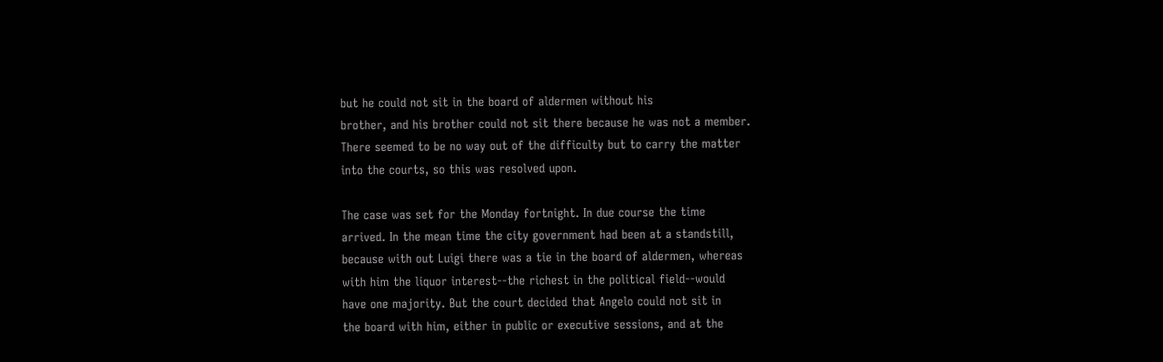but he could not sit in the board of aldermen without his
brother, and his brother could not sit there because he was not a member.
There seemed to be no way out of the difficulty but to carry the matter
into the courts, so this was resolved upon.

The case was set for the Monday fortnight. In due course the time
arrived. In the mean time the city government had been at a standstill,
because with out Luigi there was a tie in the board of aldermen, whereas
with him the liquor interest--the richest in the political field--would
have one majority. But the court decided that Angelo could not sit in
the board with him, either in public or executive sessions, and at the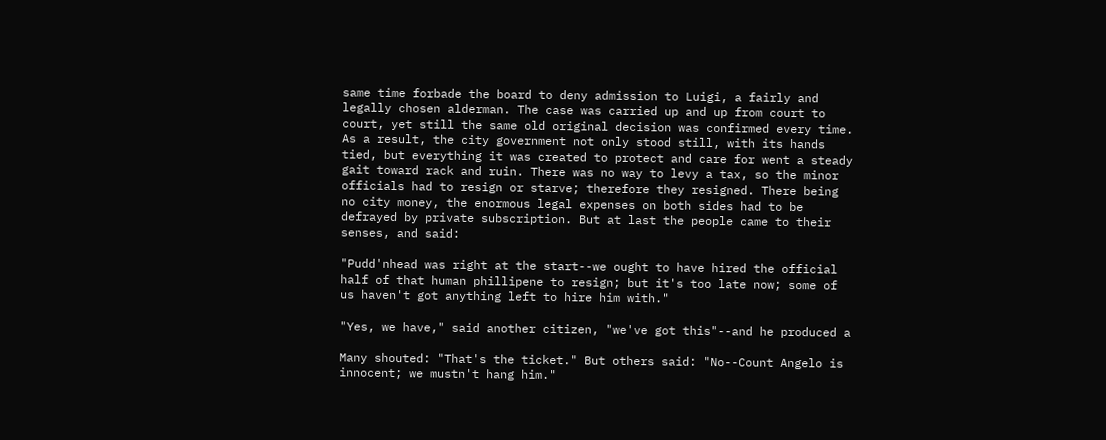same time forbade the board to deny admission to Luigi, a fairly and
legally chosen alderman. The case was carried up and up from court to
court, yet still the same old original decision was confirmed every time.
As a result, the city government not only stood still, with its hands
tied, but everything it was created to protect and care for went a steady
gait toward rack and ruin. There was no way to levy a tax, so the minor
officials had to resign or starve; therefore they resigned. There being
no city money, the enormous legal expenses on both sides had to be
defrayed by private subscription. But at last the people came to their
senses, and said:

"Pudd'nhead was right at the start--we ought to have hired the official
half of that human phillipene to resign; but it's too late now; some of
us haven't got anything left to hire him with."

"Yes, we have," said another citizen, "we've got this"--and he produced a

Many shouted: "That's the ticket." But others said: "No--Count Angelo is
innocent; we mustn't hang him."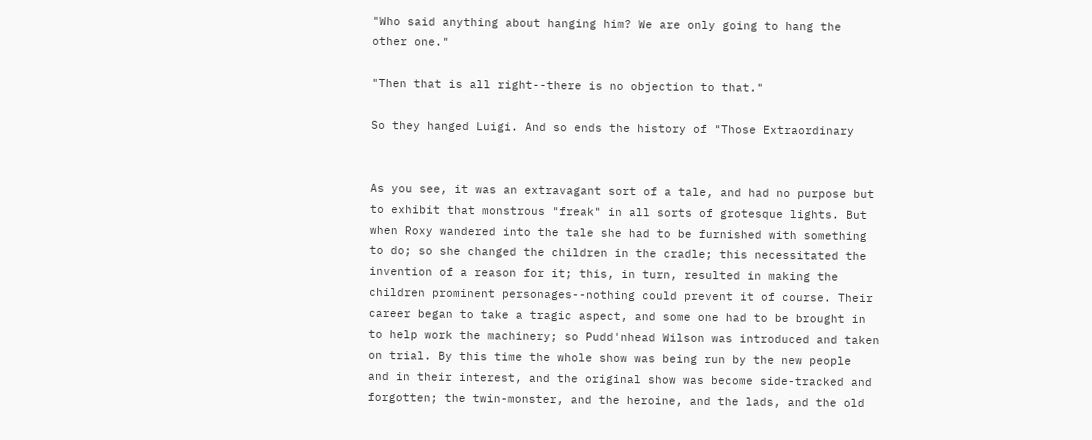"Who said anything about hanging him? We are only going to hang the
other one."

"Then that is all right--there is no objection to that."

So they hanged Luigi. And so ends the history of "Those Extraordinary


As you see, it was an extravagant sort of a tale, and had no purpose but
to exhibit that monstrous "freak" in all sorts of grotesque lights. But
when Roxy wandered into the tale she had to be furnished with something
to do; so she changed the children in the cradle; this necessitated the
invention of a reason for it; this, in turn, resulted in making the
children prominent personages--nothing could prevent it of course. Their
career began to take a tragic aspect, and some one had to be brought in
to help work the machinery; so Pudd'nhead Wilson was introduced and taken
on trial. By this time the whole show was being run by the new people
and in their interest, and the original show was become side-tracked and
forgotten; the twin-monster, and the heroine, and the lads, and the old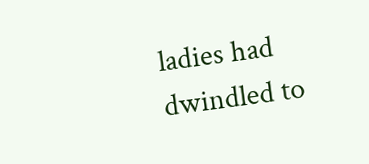ladies had dwindled to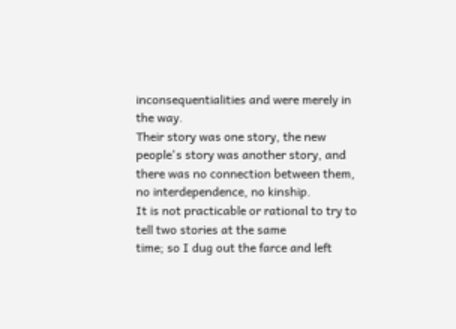inconsequentialities and were merely in the way.
Their story was one story, the new people's story was another story, and
there was no connection between them, no interdependence, no kinship.
It is not practicable or rational to try to tell two stories at the same
time; so I dug out the farce and left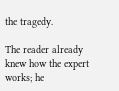the tragedy.

The reader already knew how the expert works; he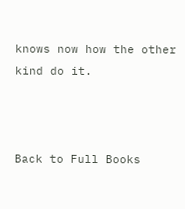knows now how the other
kind do it.



Back to Full Books